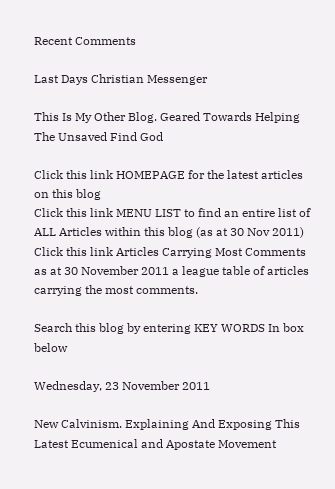Recent Comments

Last Days Christian Messenger

This Is My Other Blog. Geared Towards Helping The Unsaved Find God

Click this link HOMEPAGE for the latest articles on this blog
Click this link MENU LIST to find an entire list of ALL Articles within this blog (as at 30 Nov 2011)
Click this link Articles Carrying Most Comments as at 30 November 2011 a league table of articles carrying the most comments.

Search this blog by entering KEY WORDS In box below

Wednesday, 23 November 2011

New Calvinism. Explaining And Exposing This Latest Ecumenical and Apostate Movement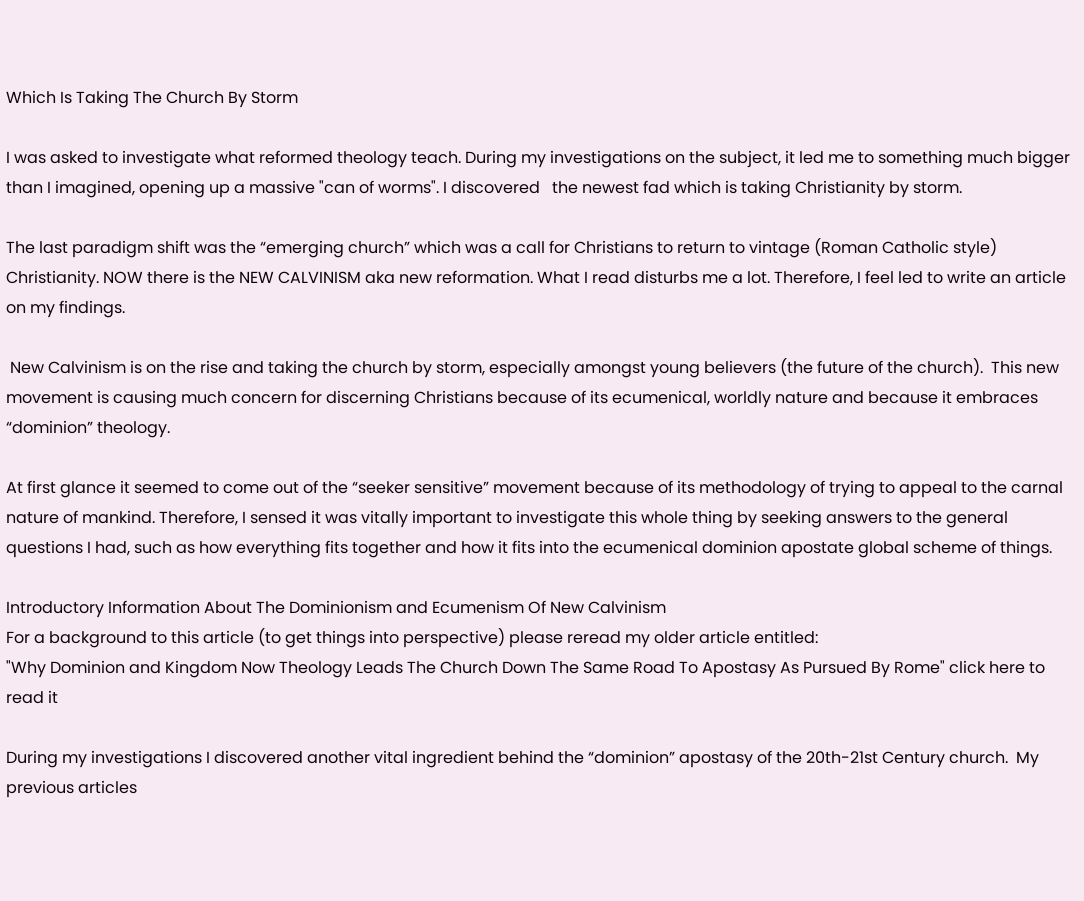Which Is Taking The Church By Storm

I was asked to investigate what reformed theology teach. During my investigations on the subject, it led me to something much bigger than I imagined, opening up a massive "can of worms". I discovered   the newest fad which is taking Christianity by storm.

The last paradigm shift was the “emerging church” which was a call for Christians to return to vintage (Roman Catholic style) Christianity. NOW there is the NEW CALVINISM aka new reformation. What I read disturbs me a lot. Therefore, I feel led to write an article on my findings.

 New Calvinism is on the rise and taking the church by storm, especially amongst young believers (the future of the church).  This new movement is causing much concern for discerning Christians because of its ecumenical, worldly nature and because it embraces “dominion” theology.

At first glance it seemed to come out of the “seeker sensitive” movement because of its methodology of trying to appeal to the carnal nature of mankind. Therefore, I sensed it was vitally important to investigate this whole thing by seeking answers to the general questions I had, such as how everything fits together and how it fits into the ecumenical dominion apostate global scheme of things.

Introductory Information About The Dominionism and Ecumenism Of New Calvinism
For a background to this article (to get things into perspective) please reread my older article entitled:
"Why Dominion and Kingdom Now Theology Leads The Church Down The Same Road To Apostasy As Pursued By Rome" click here to read it

During my investigations I discovered another vital ingredient behind the “dominion” apostasy of the 20th-21st Century church.  My previous articles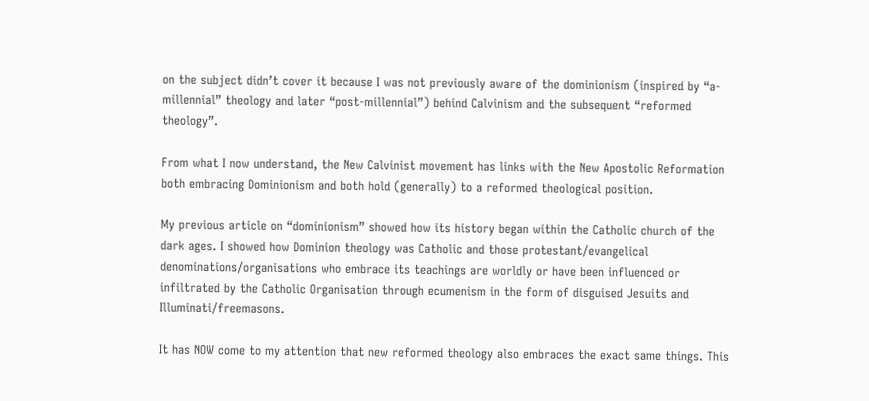on the subject didn’t cover it because I was not previously aware of the dominionism (inspired by “a-millennial” theology and later “post-millennial”) behind Calvinism and the subsequent “reformed theology”.

From what I now understand, the New Calvinist movement has links with the New Apostolic Reformation both embracing Dominionism and both hold (generally) to a reformed theological position.

My previous article on “dominionism” showed how its history began within the Catholic church of the dark ages. I showed how Dominion theology was Catholic and those protestant/evangelical denominations/organisations who embrace its teachings are worldly or have been influenced or infiltrated by the Catholic Organisation through ecumenism in the form of disguised Jesuits and Illuminati/freemasons.

It has NOW come to my attention that new reformed theology also embraces the exact same things. This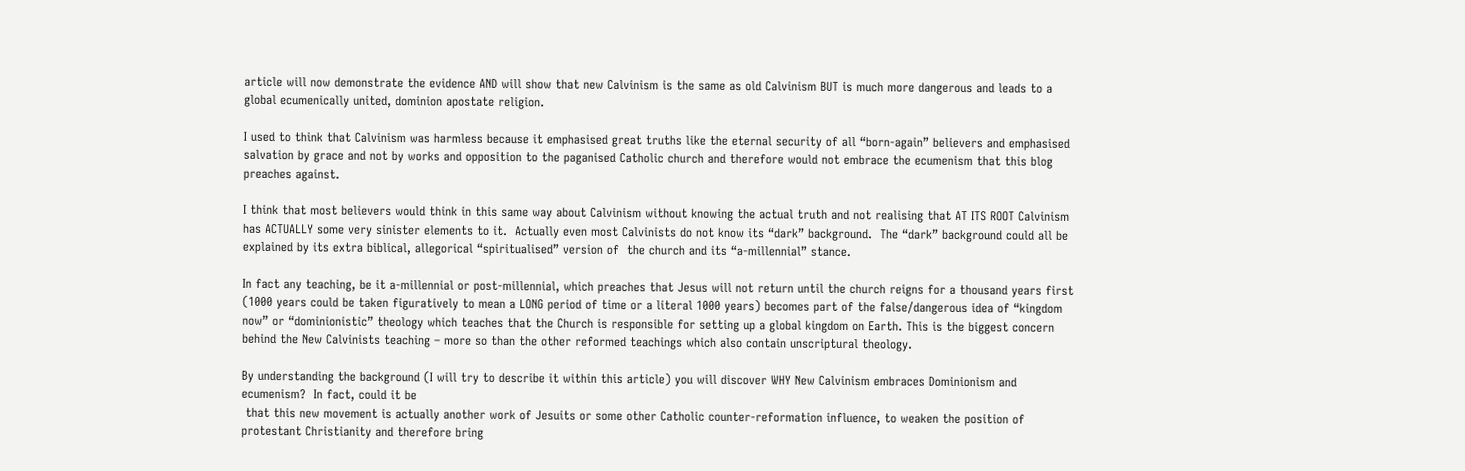article will now demonstrate the evidence AND will show that new Calvinism is the same as old Calvinism BUT is much more dangerous and leads to a global ecumenically united, dominion apostate religion.

I used to think that Calvinism was harmless because it emphasised great truths like the eternal security of all “born-again” believers and emphasised salvation by grace and not by works and opposition to the paganised Catholic church and therefore would not embrace the ecumenism that this blog preaches against.

I think that most believers would think in this same way about Calvinism without knowing the actual truth and not realising that AT ITS ROOT Calvinism has ACTUALLY some very sinister elements to it.  Actually even most Calvinists do not know its “dark” background.  The “dark” background could all be explained by its extra biblical, allegorical “spiritualised” version of  the church and its “a-millennial” stance.

In fact any teaching, be it a-millennial or post-millennial, which preaches that Jesus will not return until the church reigns for a thousand years first (1000 years could be taken figuratively to mean a LONG period of time or a literal 1000 years) becomes part of the false/dangerous idea of “kingdom now” or “dominionistic” theology which teaches that the Church is responsible for setting up a global kingdom on Earth. This is the biggest concern behind the New Calvinists teaching – more so than the other reformed teachings which also contain unscriptural theology.

By understanding the background (I will try to describe it within this article) you will discover WHY New Calvinism embraces Dominionism and ecumenism?  In fact, could it be
 that this new movement is actually another work of Jesuits or some other Catholic counter-reformation influence, to weaken the position of protestant Christianity and therefore bring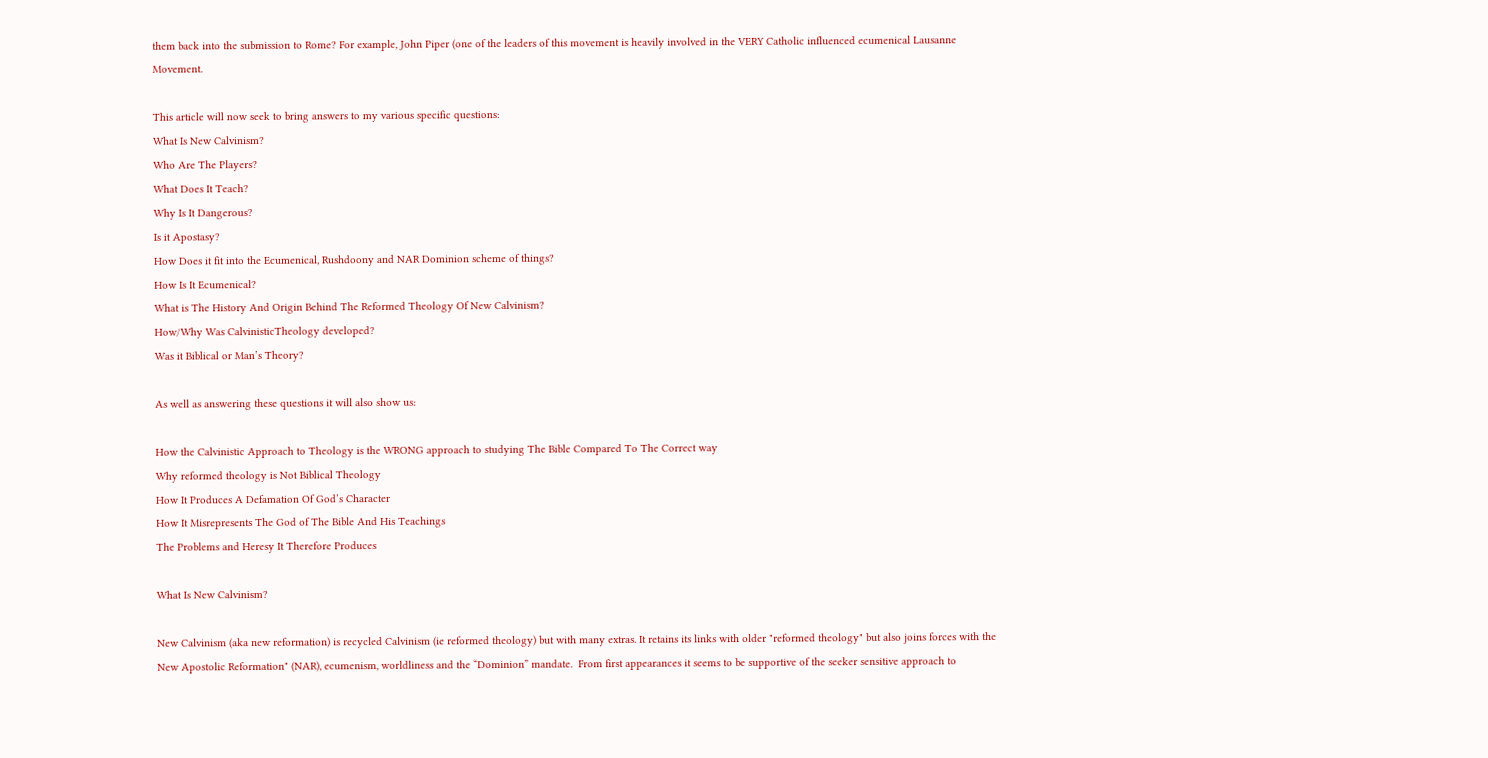them back into the submission to Rome? For example, John Piper (one of the leaders of this movement is heavily involved in the VERY Catholic influenced ecumenical Lausanne Movement.

This article will now seek to bring answers to my various specific questions:
What Is New Calvinism?
Who Are The Players?
What Does It Teach?
Why Is It Dangerous?
Is it Apostasy?
How Does it fit into the Ecumenical, Rushdoony and NAR Dominion scheme of things?
How Is It Ecumenical?
What is The History And Origin Behind The Reformed Theology Of New Calvinism?
How/Why Was CalvinisticTheology developed?
Was it Biblical or Man’s Theory?

As well as answering these questions it will also show us:

How the Calvinistic Approach to Theology is the WRONG approach to studying The Bible Compared To The Correct way
Why reformed theology is Not Biblical Theology
How It Produces A Defamation Of God’s Character
How It Misrepresents The God of The Bible And His Teachings
The Problems and Heresy It Therefore Produces

What Is New Calvinism?

New Calvinism (aka new reformation) is recycled Calvinism (ie reformed theology) but with many extras. It retains its links with older "reformed theology" but also joins forces with the New Apostolic Reformation" (NAR), ecumenism, worldliness and the “Dominion” mandate.  From first appearances it seems to be supportive of the seeker sensitive approach to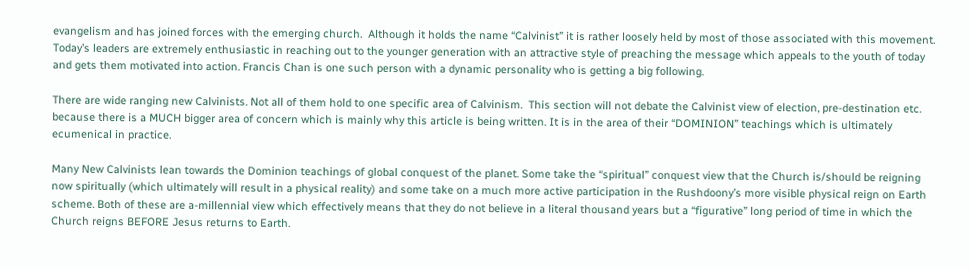evangelism and has joined forces with the emerging church.  Although it holds the name “Calvinist” it is rather loosely held by most of those associated with this movement.  Today’s leaders are extremely enthusiastic in reaching out to the younger generation with an attractive style of preaching the message which appeals to the youth of today and gets them motivated into action. Francis Chan is one such person with a dynamic personality who is getting a big following.

There are wide ranging new Calvinists. Not all of them hold to one specific area of Calvinism.  This section will not debate the Calvinist view of election, pre-destination etc. because there is a MUCH bigger area of concern which is mainly why this article is being written. It is in the area of their “DOMINION” teachings which is ultimately ecumenical in practice.

Many New Calvinists lean towards the Dominion teachings of global conquest of the planet. Some take the “spiritual” conquest view that the Church is/should be reigning now spiritually (which ultimately will result in a physical reality) and some take on a much more active participation in the Rushdoony’s more visible physical reign on Earth scheme. Both of these are a-millennial view which effectively means that they do not believe in a literal thousand years but a “figurative” long period of time in which the Church reigns BEFORE Jesus returns to Earth.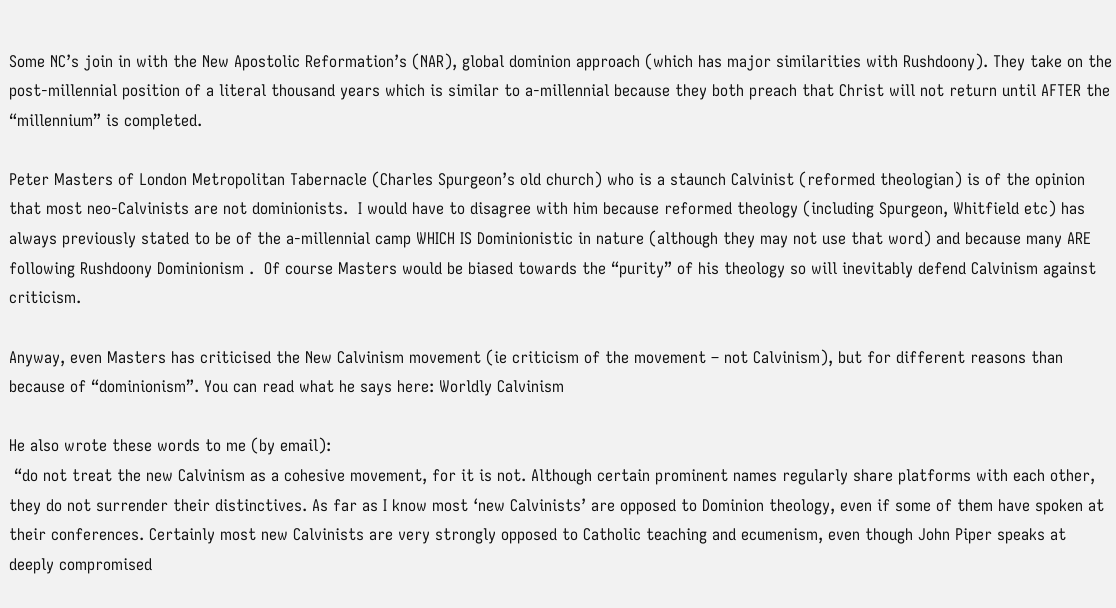Some NC’s join in with the New Apostolic Reformation’s (NAR), global dominion approach (which has major similarities with Rushdoony). They take on the post-millennial position of a literal thousand years which is similar to a-millennial because they both preach that Christ will not return until AFTER the “millennium” is completed.

Peter Masters of London Metropolitan Tabernacle (Charles Spurgeon’s old church) who is a staunch Calvinist (reformed theologian) is of the opinion that most neo-Calvinists are not dominionists.  I would have to disagree with him because reformed theology (including Spurgeon, Whitfield etc) has always previously stated to be of the a-millennial camp WHICH IS Dominionistic in nature (although they may not use that word) and because many ARE following Rushdoony Dominionism .  Of course Masters would be biased towards the “purity” of his theology so will inevitably defend Calvinism against criticism.

Anyway, even Masters has criticised the New Calvinism movement (ie criticism of the movement – not Calvinism), but for different reasons than because of “dominionism”. You can read what he says here: Worldly Calvinism

He also wrote these words to me (by email):
 “do not treat the new Calvinism as a cohesive movement, for it is not. Although certain prominent names regularly share platforms with each other, they do not surrender their distinctives. As far as I know most ‘new Calvinists’ are opposed to Dominion theology, even if some of them have spoken at their conferences. Certainly most new Calvinists are very strongly opposed to Catholic teaching and ecumenism, even though John Piper speaks at deeply compromised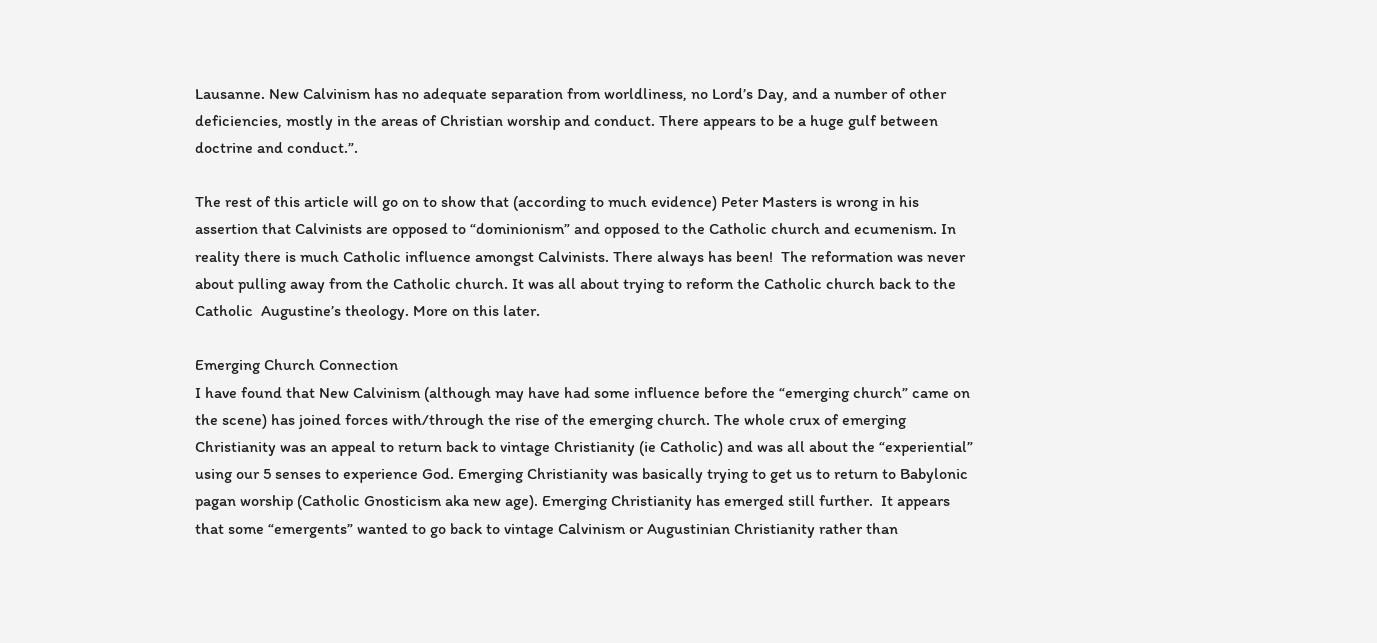Lausanne. New Calvinism has no adequate separation from worldliness, no Lord’s Day, and a number of other deficiencies, mostly in the areas of Christian worship and conduct. There appears to be a huge gulf between doctrine and conduct.”.

The rest of this article will go on to show that (according to much evidence) Peter Masters is wrong in his assertion that Calvinists are opposed to “dominionism” and opposed to the Catholic church and ecumenism. In reality there is much Catholic influence amongst Calvinists. There always has been!  The reformation was never about pulling away from the Catholic church. It was all about trying to reform the Catholic church back to the Catholic  Augustine’s theology. More on this later.

Emerging Church Connection
I have found that New Calvinism (although may have had some influence before the “emerging church” came on the scene) has joined forces with/through the rise of the emerging church. The whole crux of emerging Christianity was an appeal to return back to vintage Christianity (ie Catholic) and was all about the “experiential” using our 5 senses to experience God. Emerging Christianity was basically trying to get us to return to Babylonic pagan worship (Catholic Gnosticism aka new age). Emerging Christianity has emerged still further.  It appears that some “emergents” wanted to go back to vintage Calvinism or Augustinian Christianity rather than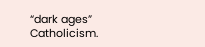“dark ages” Catholicism.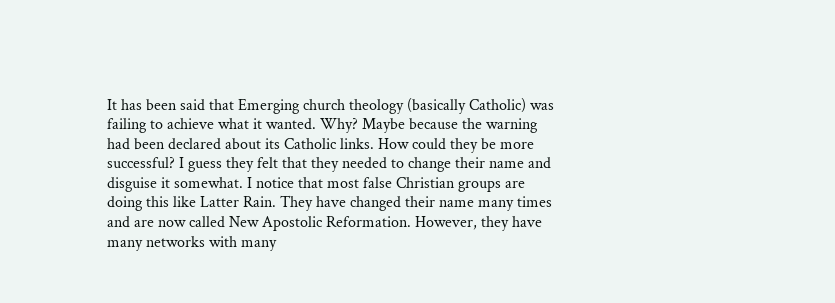It has been said that Emerging church theology (basically Catholic) was failing to achieve what it wanted. Why? Maybe because the warning had been declared about its Catholic links. How could they be more successful? I guess they felt that they needed to change their name and disguise it somewhat. I notice that most false Christian groups are doing this like Latter Rain. They have changed their name many times and are now called New Apostolic Reformation. However, they have many networks with many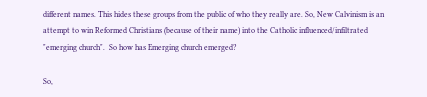different names. This hides these groups from the public of who they really are. So, New Calvinism is an attempt to win Reformed Christians (because of their name) into the Catholic influenced/infiltrated "emerging church".  So how has Emerging church emerged?

So,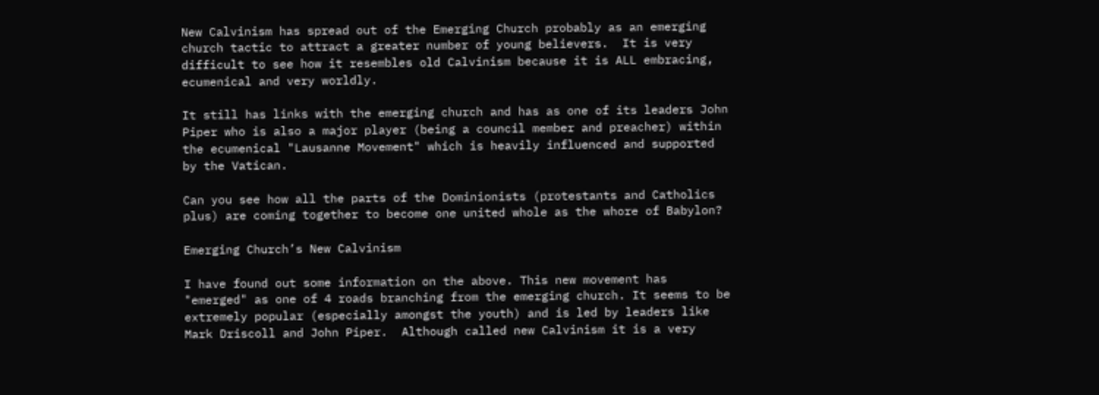New Calvinism has spread out of the Emerging Church probably as an emerging church tactic to attract a greater number of young believers.  It is very difficult to see how it resembles old Calvinism because it is ALL embracing, ecumenical and very worldly.

It still has links with the emerging church and has as one of its leaders John Piper who is also a major player (being a council member and preacher) within the ecumenical "Lausanne Movement" which is heavily influenced and supported by the Vatican.

Can you see how all the parts of the Dominionists (protestants and Catholics plus) are coming together to become one united whole as the whore of Babylon?

Emerging Church’s New Calvinism

I have found out some information on the above. This new movement has "emerged" as one of 4 roads branching from the emerging church. It seems to be extremely popular (especially amongst the youth) and is led by leaders like Mark Driscoll and John Piper.  Although called new Calvinism it is a very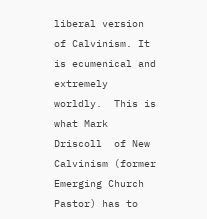liberal version of Calvinism. It is ecumenical and extremely worldly.  This is what Mark Driscoll  of New Calvinism (former Emerging Church Pastor) has to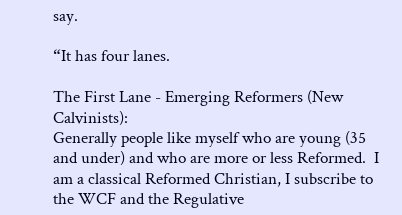say.

“It has four lanes.

The First Lane - Emerging Reformers (New Calvinists):
Generally people like myself who are young (35 and under) and who are more or less Reformed.  I am a classical Reformed Christian, I subscribe to the WCF and the Regulative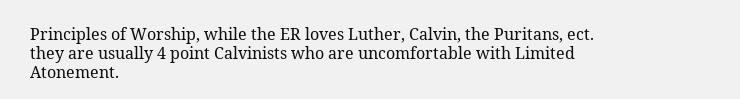Principles of Worship, while the ER loves Luther, Calvin, the Puritans, ect. they are usually 4 point Calvinists who are uncomfortable with Limited Atonement.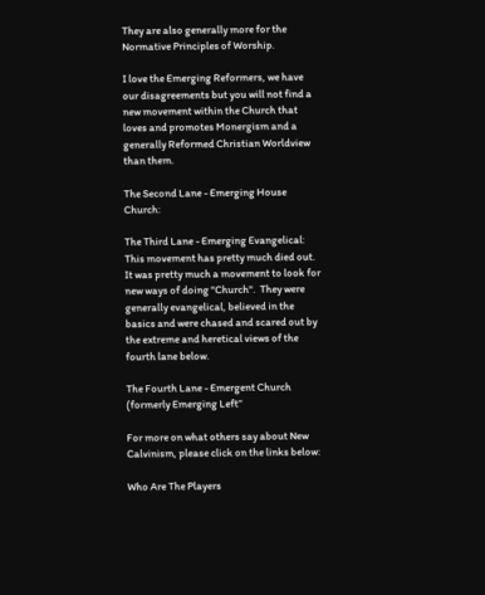They are also generally more for the Normative Principles of Worship.

I love the Emerging Reformers, we have our disagreements but you will not find a new movement within the Church that loves and promotes Monergism and a generally Reformed Christian Worldview than them.

The Second Lane - Emerging House Church:

The Third Lane - Emerging Evangelical:
This movement has pretty much died out.  It was pretty much a movement to look for new ways of doing "Church".  They were generally evangelical, believed in the basics and were chased and scared out by the extreme and heretical views of the fourth lane below.

The Fourth Lane - Emergent Church (formerly Emerging Left”

For more on what others say about New Calvinism, please click on the links below:

Who Are The Players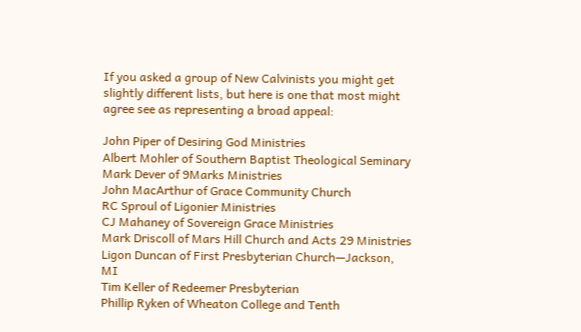If you asked a group of New Calvinists you might get slightly different lists, but here is one that most might agree see as representing a broad appeal:

John Piper of Desiring God Ministries
Albert Mohler of Southern Baptist Theological Seminary
Mark Dever of 9Marks Ministries
John MacArthur of Grace Community Church
RC Sproul of Ligonier Ministries
CJ Mahaney of Sovereign Grace Ministries
Mark Driscoll of Mars Hill Church and Acts 29 Ministries
Ligon Duncan of First Presbyterian Church—Jackson, MI
Tim Keller of Redeemer Presbyterian
Phillip Ryken of Wheaton College and Tenth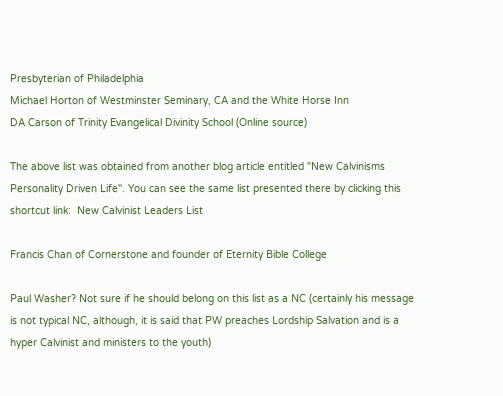Presbyterian of Philadelphia
Michael Horton of Westminster Seminary, CA and the White Horse Inn
DA Carson of Trinity Evangelical Divinity School (Online source)

The above list was obtained from another blog article entitled "New Calvinisms Personality Driven Life". You can see the same list presented there by clicking this shortcut link:  New Calvinist Leaders List

Francis Chan of Cornerstone and founder of Eternity Bible College

Paul Washer? Not sure if he should belong on this list as a NC (certainly his message is not typical NC, although, it is said that PW preaches Lordship Salvation and is a hyper Calvinist and ministers to the youth)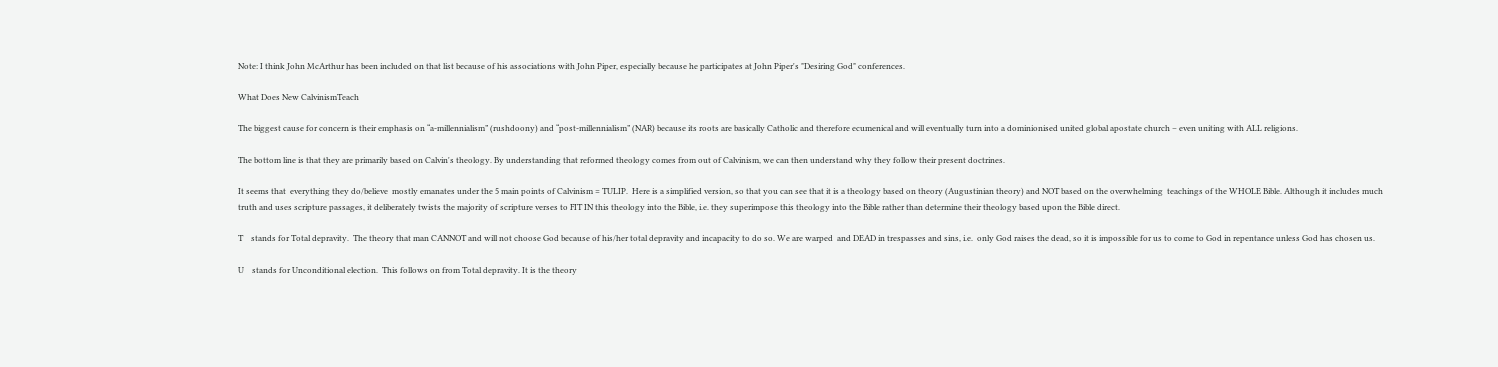Note: I think John McArthur has been included on that list because of his associations with John Piper, especially because he participates at John Piper's "Desiring God" conferences.

What Does New CalvinismTeach

The biggest cause for concern is their emphasis on “a-millennialism” (rushdoony) and “post-millennialism” (NAR) because its roots are basically Catholic and therefore ecumenical and will eventually turn into a dominionised united global apostate church – even uniting with ALL religions.

The bottom line is that they are primarily based on Calvin's theology. By understanding that reformed theology comes from out of Calvinism, we can then understand why they follow their present doctrines.

It seems that  everything they do/believe  mostly emanates under the 5 main points of Calvinism = TULIP.  Here is a simplified version, so that you can see that it is a theology based on theory (Augustinian theory) and NOT based on the overwhelming  teachings of the WHOLE Bible. Although it includes much truth and uses scripture passages, it deliberately twists the majority of scripture verses to FIT IN this theology into the Bible, i.e. they superimpose this theology into the Bible rather than determine their theology based upon the Bible direct.

T    stands for Total depravity.  The theory that man CANNOT and will not choose God because of his/her total depravity and incapacity to do so. We are warped  and DEAD in trespasses and sins, i.e.  only God raises the dead, so it is impossible for us to come to God in repentance unless God has chosen us.

U    stands for Unconditional election.  This follows on from Total depravity. It is the theory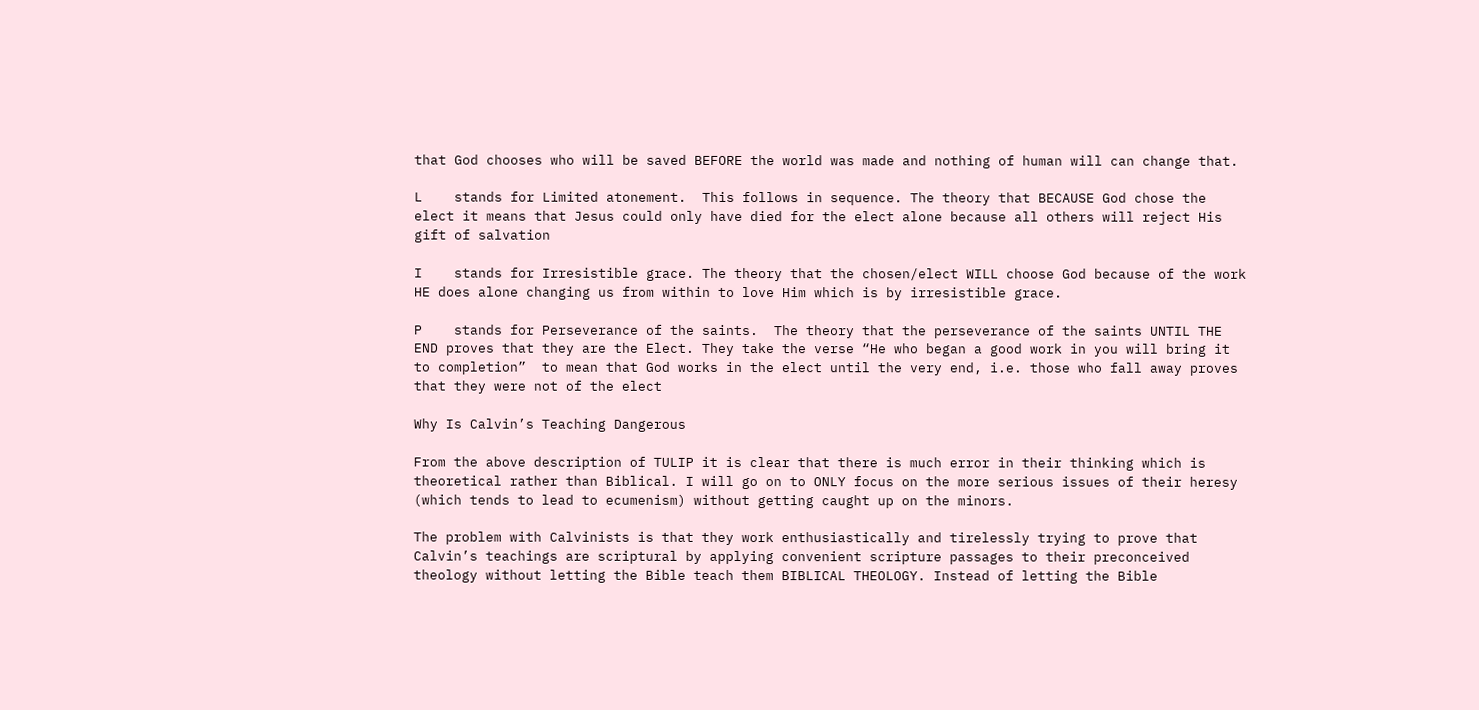that God chooses who will be saved BEFORE the world was made and nothing of human will can change that.

L    stands for Limited atonement.  This follows in sequence. The theory that BECAUSE God chose the elect it means that Jesus could only have died for the elect alone because all others will reject His gift of salvation

I    stands for Irresistible grace. The theory that the chosen/elect WILL choose God because of the work HE does alone changing us from within to love Him which is by irresistible grace.

P    stands for Perseverance of the saints.  The theory that the perseverance of the saints UNTIL THE END proves that they are the Elect. They take the verse “He who began a good work in you will bring it to completion”  to mean that God works in the elect until the very end, i.e. those who fall away proves that they were not of the elect

Why Is Calvin’s Teaching Dangerous

From the above description of TULIP it is clear that there is much error in their thinking which is theoretical rather than Biblical. I will go on to ONLY focus on the more serious issues of their heresy (which tends to lead to ecumenism) without getting caught up on the minors.

The problem with Calvinists is that they work enthusiastically and tirelessly trying to prove that Calvin’s teachings are scriptural by applying convenient scripture passages to their preconceived theology without letting the Bible teach them BIBLICAL THEOLOGY. Instead of letting the Bible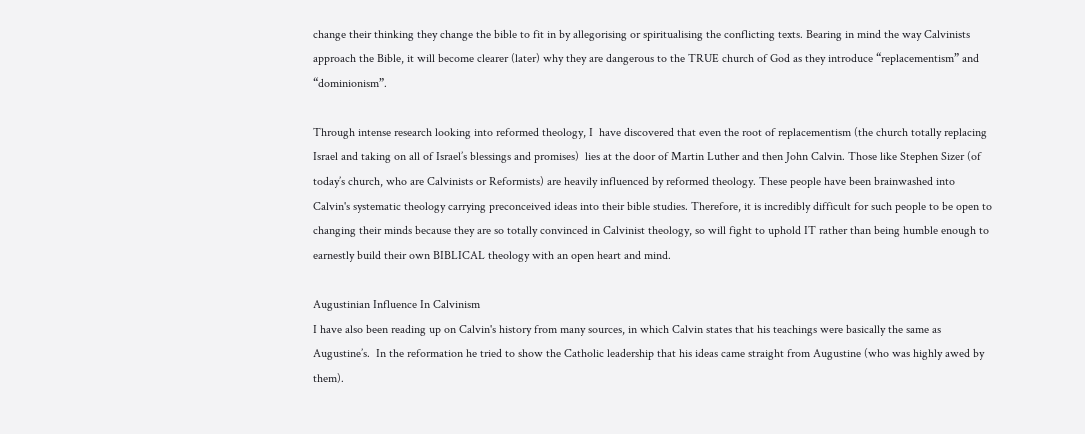change their thinking they change the bible to fit in by allegorising or spiritualising the conflicting texts. Bearing in mind the way Calvinists approach the Bible, it will become clearer (later) why they are dangerous to the TRUE church of God as they introduce “replacementism” and “dominionism”.

Through intense research looking into reformed theology, I  have discovered that even the root of replacementism (the church totally replacing Israel and taking on all of Israel’s blessings and promises)  lies at the door of Martin Luther and then John Calvin. Those like Stephen Sizer (of today’s church, who are Calvinists or Reformists) are heavily influenced by reformed theology. These people have been brainwashed into Calvin's systematic theology carrying preconceived ideas into their bible studies. Therefore, it is incredibly difficult for such people to be open to changing their minds because they are so totally convinced in Calvinist theology, so will fight to uphold IT rather than being humble enough to earnestly build their own BIBLICAL theology with an open heart and mind.

Augustinian Influence In Calvinism
I have also been reading up on Calvin's history from many sources, in which Calvin states that his teachings were basically the same as Augustine’s.  In the reformation he tried to show the Catholic leadership that his ideas came straight from Augustine (who was highly awed by them).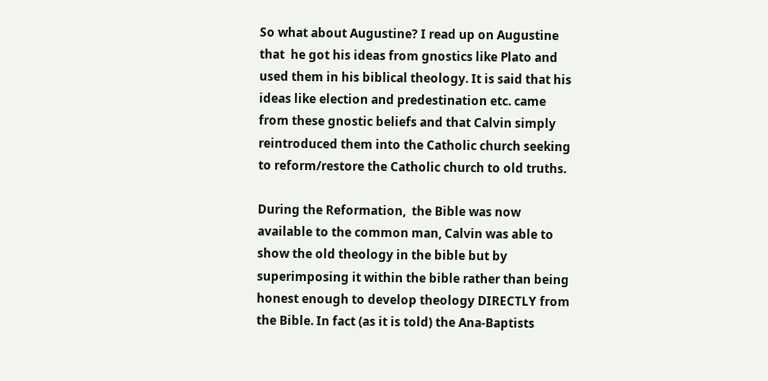So what about Augustine? I read up on Augustine  that  he got his ideas from gnostics like Plato and used them in his biblical theology. It is said that his ideas like election and predestination etc. came from these gnostic beliefs and that Calvin simply reintroduced them into the Catholic church seeking to reform/restore the Catholic church to old truths.

During the Reformation,  the Bible was now available to the common man, Calvin was able to show the old theology in the bible but by superimposing it within the bible rather than being honest enough to develop theology DIRECTLY from the Bible. In fact (as it is told) the Ana-Baptists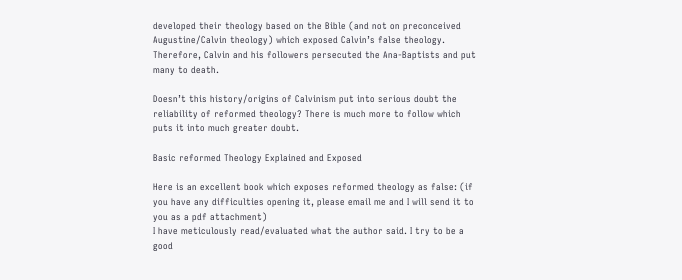developed their theology based on the Bible (and not on preconceived Augustine/Calvin theology) which exposed Calvin’s false theology.  Therefore, Calvin and his followers persecuted the Ana-Baptists and put many to death.

Doesn’t this history/origins of Calvinism put into serious doubt the reliability of reformed theology? There is much more to follow which puts it into much greater doubt.

Basic reformed Theology Explained and Exposed

Here is an excellent book which exposes reformed theology as false: (if you have any difficulties opening it, please email me and I will send it to you as a pdf attachment)
I have meticulously read/evaluated what the author said. I try to be a good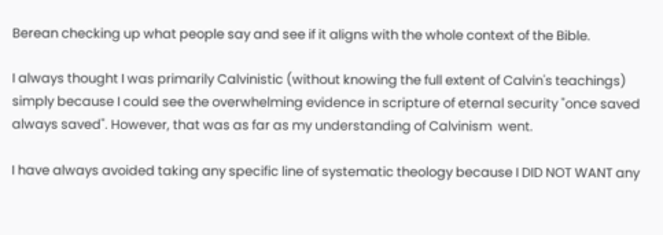Berean checking up what people say and see if it aligns with the whole context of the Bible.

I always thought I was primarily Calvinistic (without knowing the full extent of Calvin's teachings) simply because I could see the overwhelming evidence in scripture of eternal security "once saved always saved". However, that was as far as my understanding of Calvinism  went.

I have always avoided taking any specific line of systematic theology because I DID NOT WANT any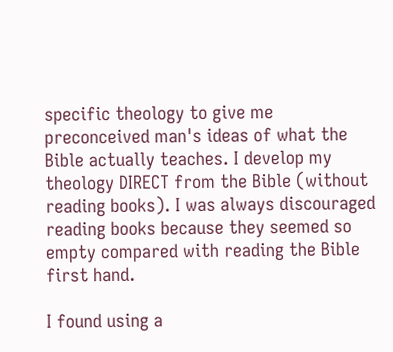specific theology to give me preconceived man's ideas of what the Bible actually teaches. I develop my theology DIRECT from the Bible (without reading books). I was always discouraged reading books because they seemed so empty compared with reading the Bible first hand.

I found using a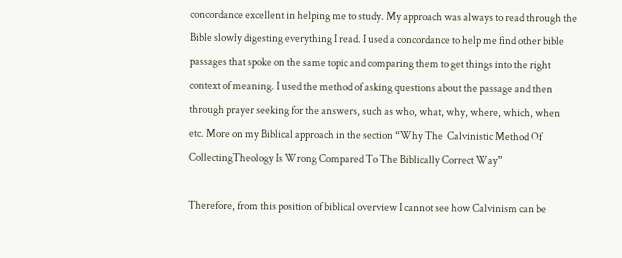concordance excellent in helping me to study. My approach was always to read through the Bible slowly digesting everything I read. I used a concordance to help me find other bible passages that spoke on the same topic and comparing them to get things into the right context of meaning. I used the method of asking questions about the passage and then through prayer seeking for the answers, such as who, what, why, where, which, when etc. More on my Biblical approach in the section “Why The  Calvinistic Method Of CollectingTheology Is Wrong Compared To The Biblically Correct Way”

Therefore, from this position of biblical overview I cannot see how Calvinism can be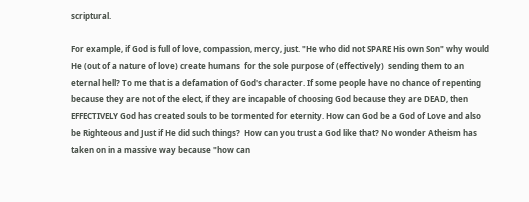scriptural.

For example, if God is full of love, compassion, mercy, just. "He who did not SPARE His own Son" why would He (out of a nature of love) create humans  for the sole purpose of (effectively)  sending them to an eternal hell? To me that is a defamation of God's character. If some people have no chance of repenting because they are not of the elect, if they are incapable of choosing God because they are DEAD, then EFFECTIVELY God has created souls to be tormented for eternity. How can God be a God of Love and also be Righteous and Just if He did such things?  How can you trust a God like that? No wonder Atheism has taken on in a massive way because "how can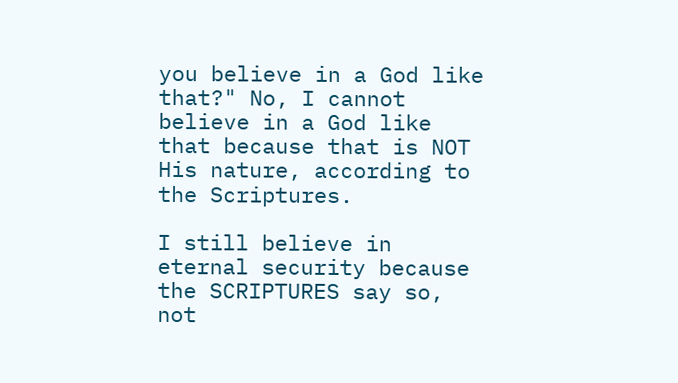you believe in a God like that?" No, I cannot believe in a God like that because that is NOT His nature, according to the Scriptures.

I still believe in eternal security because the SCRIPTURES say so, not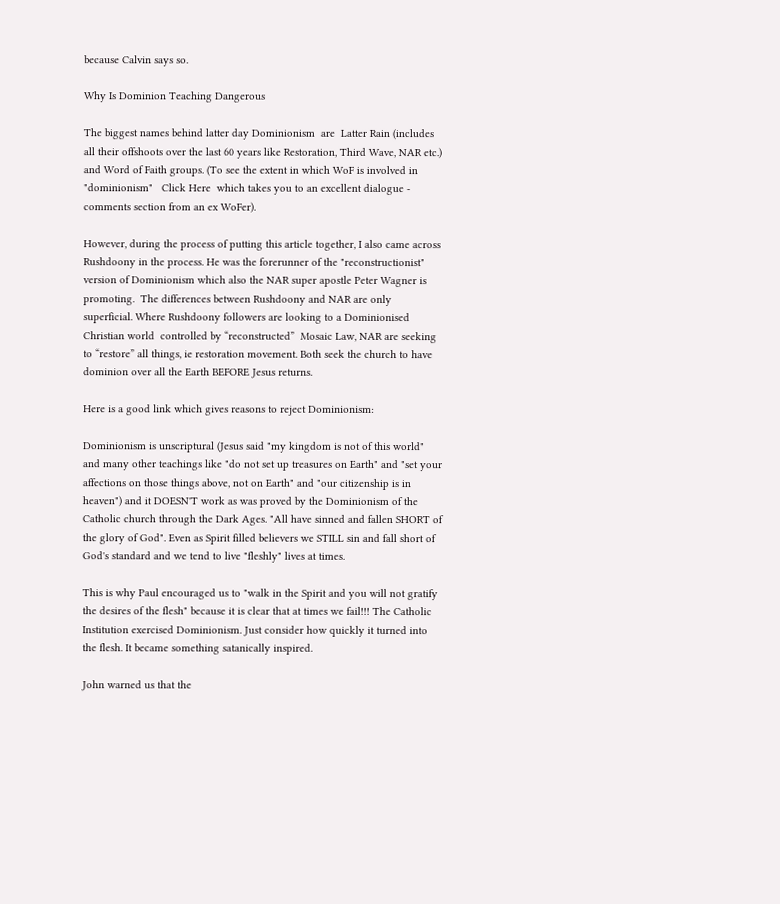because Calvin says so.

Why Is Dominion Teaching Dangerous

The biggest names behind latter day Dominionism  are  Latter Rain (includes all their offshoots over the last 60 years like Restoration, Third Wave, NAR etc.) and Word of Faith groups. (To see the extent in which WoF is involved in "dominionism"   Click Here  which takes you to an excellent dialogue - comments section from an ex WoFer).

However, during the process of putting this article together, I also came across Rushdoony in the process. He was the forerunner of the "reconstructionist" version of Dominionism which also the NAR super apostle Peter Wagner is promoting.  The differences between Rushdoony and NAR are only superficial. Where Rushdoony followers are looking to a Dominionised  Christian world  controlled by “reconstructed”  Mosaic Law, NAR are seeking to “restore” all things, ie restoration movement. Both seek the church to have dominion over all the Earth BEFORE Jesus returns.

Here is a good link which gives reasons to reject Dominionism:

Dominionism is unscriptural (Jesus said "my kingdom is not of this world" and many other teachings like "do not set up treasures on Earth" and "set your affections on those things above, not on Earth" and "our citizenship is in heaven") and it DOESN'T work as was proved by the Dominionism of the Catholic church through the Dark Ages. "All have sinned and fallen SHORT of the glory of God". Even as Spirit filled believers we STILL sin and fall short of God's standard and we tend to live "fleshly" lives at times.

This is why Paul encouraged us to "walk in the Spirit and you will not gratify the desires of the flesh" because it is clear that at times we fail!!! The Catholic Institution exercised Dominionism. Just consider how quickly it turned into the flesh. It became something satanically inspired.

John warned us that the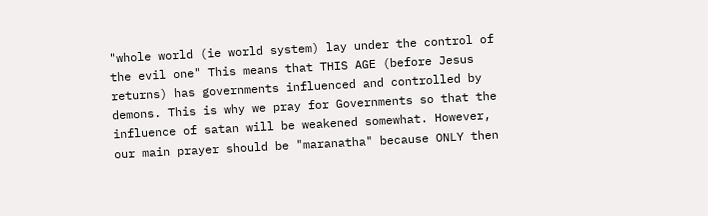"whole world (ie world system) lay under the control of the evil one" This means that THIS AGE (before Jesus returns) has governments influenced and controlled by demons. This is why we pray for Governments so that the influence of satan will be weakened somewhat. However, our main prayer should be "maranatha" because ONLY then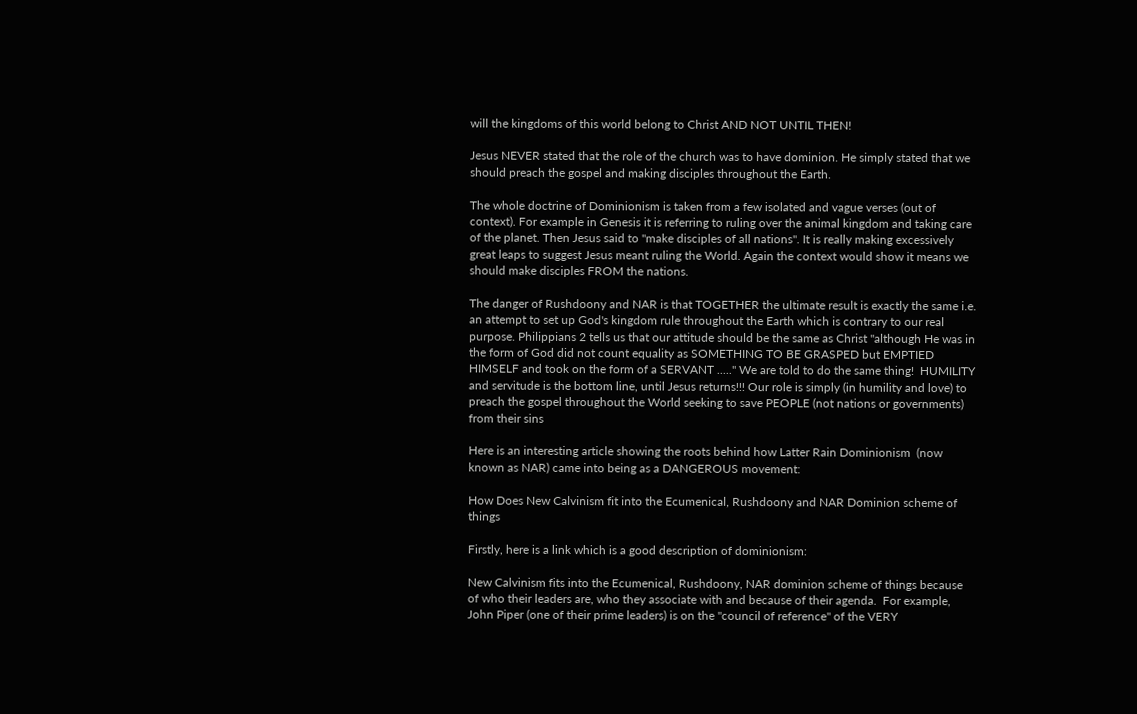will the kingdoms of this world belong to Christ AND NOT UNTIL THEN!

Jesus NEVER stated that the role of the church was to have dominion. He simply stated that we should preach the gospel and making disciples throughout the Earth.

The whole doctrine of Dominionism is taken from a few isolated and vague verses (out of context). For example in Genesis it is referring to ruling over the animal kingdom and taking care of the planet. Then Jesus said to "make disciples of all nations". It is really making excessively great leaps to suggest Jesus meant ruling the World. Again the context would show it means we should make disciples FROM the nations.

The danger of Rushdoony and NAR is that TOGETHER the ultimate result is exactly the same i.e. an attempt to set up God's kingdom rule throughout the Earth which is contrary to our real purpose. Philippians 2 tells us that our attitude should be the same as Christ "although He was in the form of God did not count equality as SOMETHING TO BE GRASPED but EMPTIED HIMSELF and took on the form of a SERVANT ....." We are told to do the same thing!  HUMILITY and servitude is the bottom line, until Jesus returns!!! Our role is simply (in humility and love) to preach the gospel throughout the World seeking to save PEOPLE (not nations or governments) from their sins

Here is an interesting article showing the roots behind how Latter Rain Dominionism  (now known as NAR) came into being as a DANGEROUS movement:

How Does New Calvinism fit into the Ecumenical, Rushdoony and NAR Dominion scheme of things

Firstly, here is a link which is a good description of dominionism:

New Calvinism fits into the Ecumenical, Rushdoony, NAR dominion scheme of things because of who their leaders are, who they associate with and because of their agenda.  For example, John Piper (one of their prime leaders) is on the "council of reference" of the VERY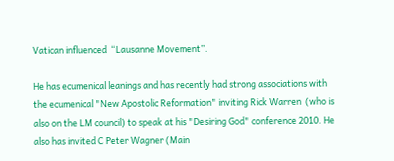Vatican influenced  “Lausanne Movement”.

He has ecumenical leanings and has recently had strong associations with the ecumenical "New Apostolic Reformation" inviting Rick Warren  (who is also on the LM council) to speak at his "Desiring God" conference 2010. He also has invited C Peter Wagner (Main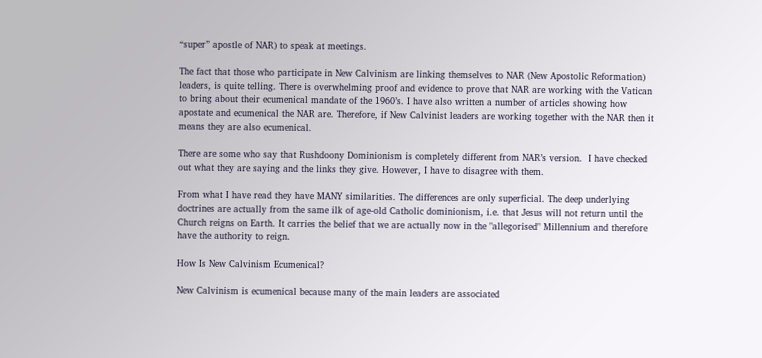“super” apostle of NAR) to speak at meetings.

The fact that those who participate in New Calvinism are linking themselves to NAR (New Apostolic Reformation) leaders, is quite telling. There is overwhelming proof and evidence to prove that NAR are working with the Vatican to bring about their ecumenical mandate of the 1960’s. I have also written a number of articles showing how apostate and ecumenical the NAR are. Therefore, if New Calvinist leaders are working together with the NAR then it means they are also ecumenical.

There are some who say that Rushdoony Dominionism is completely different from NAR’s version.  I have checked out what they are saying and the links they give. However, I have to disagree with them.

From what I have read they have MANY similarities. The differences are only superficial. The deep underlying doctrines are actually from the same ilk of age-old Catholic dominionism, i.e. that Jesus will not return until the Church reigns on Earth. It carries the belief that we are actually now in the "allegorised" Millennium and therefore have the authority to reign.

How Is New Calvinism Ecumenical?

New Calvinism is ecumenical because many of the main leaders are associated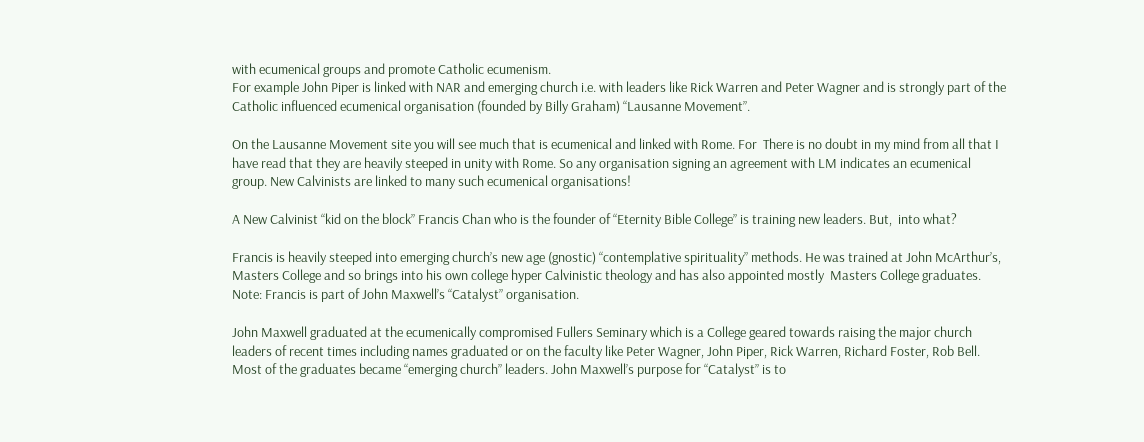with ecumenical groups and promote Catholic ecumenism.
For example John Piper is linked with NAR and emerging church i.e. with leaders like Rick Warren and Peter Wagner and is strongly part of the Catholic influenced ecumenical organisation (founded by Billy Graham) “Lausanne Movement”.

On the Lausanne Movement site you will see much that is ecumenical and linked with Rome. For  There is no doubt in my mind from all that I have read that they are heavily steeped in unity with Rome. So any organisation signing an agreement with LM indicates an ecumenical group. New Calvinists are linked to many such ecumenical organisations!

A New Calvinist “kid on the block” Francis Chan who is the founder of “Eternity Bible College” is training new leaders. But,  into what?

Francis is heavily steeped into emerging church’s new age (gnostic) “contemplative spirituality” methods. He was trained at John McArthur’s, Masters College and so brings into his own college hyper Calvinistic theology and has also appointed mostly  Masters College graduates. Note: Francis is part of John Maxwell’s “Catalyst” organisation.

John Maxwell graduated at the ecumenically compromised Fullers Seminary which is a College geared towards raising the major church leaders of recent times including names graduated or on the faculty like Peter Wagner, John Piper, Rick Warren, Richard Foster, Rob Bell. Most of the graduates became “emerging church” leaders. John Maxwell’s purpose for “Catalyst” is to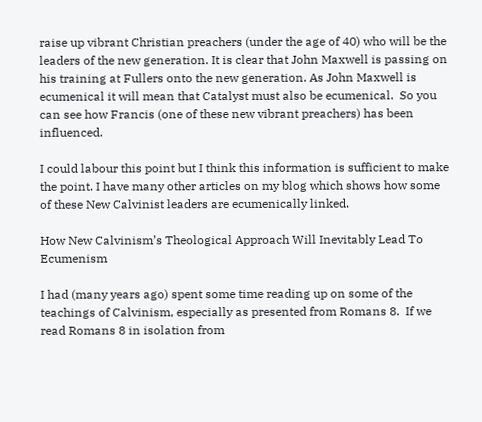raise up vibrant Christian preachers (under the age of 40) who will be the leaders of the new generation. It is clear that John Maxwell is passing on his training at Fullers onto the new generation. As John Maxwell is ecumenical it will mean that Catalyst must also be ecumenical.  So you can see how Francis (one of these new vibrant preachers) has been influenced.

I could labour this point but I think this information is sufficient to make the point. I have many other articles on my blog which shows how some of these New Calvinist leaders are ecumenically linked.

How New Calvinism’s Theological Approach Will Inevitably Lead To Ecumenism

I had (many years ago) spent some time reading up on some of the teachings of Calvinism, especially as presented from Romans 8.  If we read Romans 8 in isolation from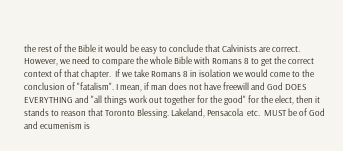the rest of the Bible it would be easy to conclude that Calvinists are correct. However, we need to compare the whole Bible with Romans 8 to get the correct context of that chapter.  If we take Romans 8 in isolation we would come to the conclusion of "fatalism". I mean, if man does not have freewill and God DOES EVERYTHING and "all things work out together for the good" for the elect, then it stands to reason that Toronto Blessing. Lakeland, Pensacola  etc.  MUST be of God and ecumenism is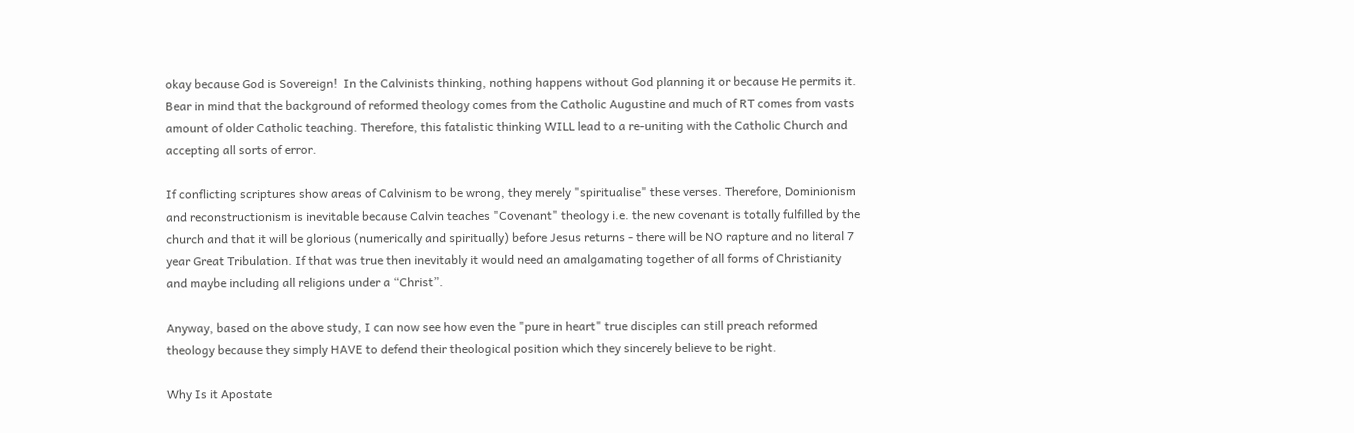okay because God is Sovereign!  In the Calvinists thinking, nothing happens without God planning it or because He permits it.  Bear in mind that the background of reformed theology comes from the Catholic Augustine and much of RT comes from vasts amount of older Catholic teaching. Therefore, this fatalistic thinking WILL lead to a re-uniting with the Catholic Church and accepting all sorts of error.

If conflicting scriptures show areas of Calvinism to be wrong, they merely "spiritualise" these verses. Therefore, Dominionism and reconstructionism is inevitable because Calvin teaches "Covenant" theology i.e. the new covenant is totally fulfilled by the church and that it will be glorious (numerically and spiritually) before Jesus returns - there will be NO rapture and no literal 7 year Great Tribulation. If that was true then inevitably it would need an amalgamating together of all forms of Christianity and maybe including all religions under a “Christ”.

Anyway, based on the above study, I can now see how even the "pure in heart" true disciples can still preach reformed theology because they simply HAVE to defend their theological position which they sincerely believe to be right.

Why Is it Apostate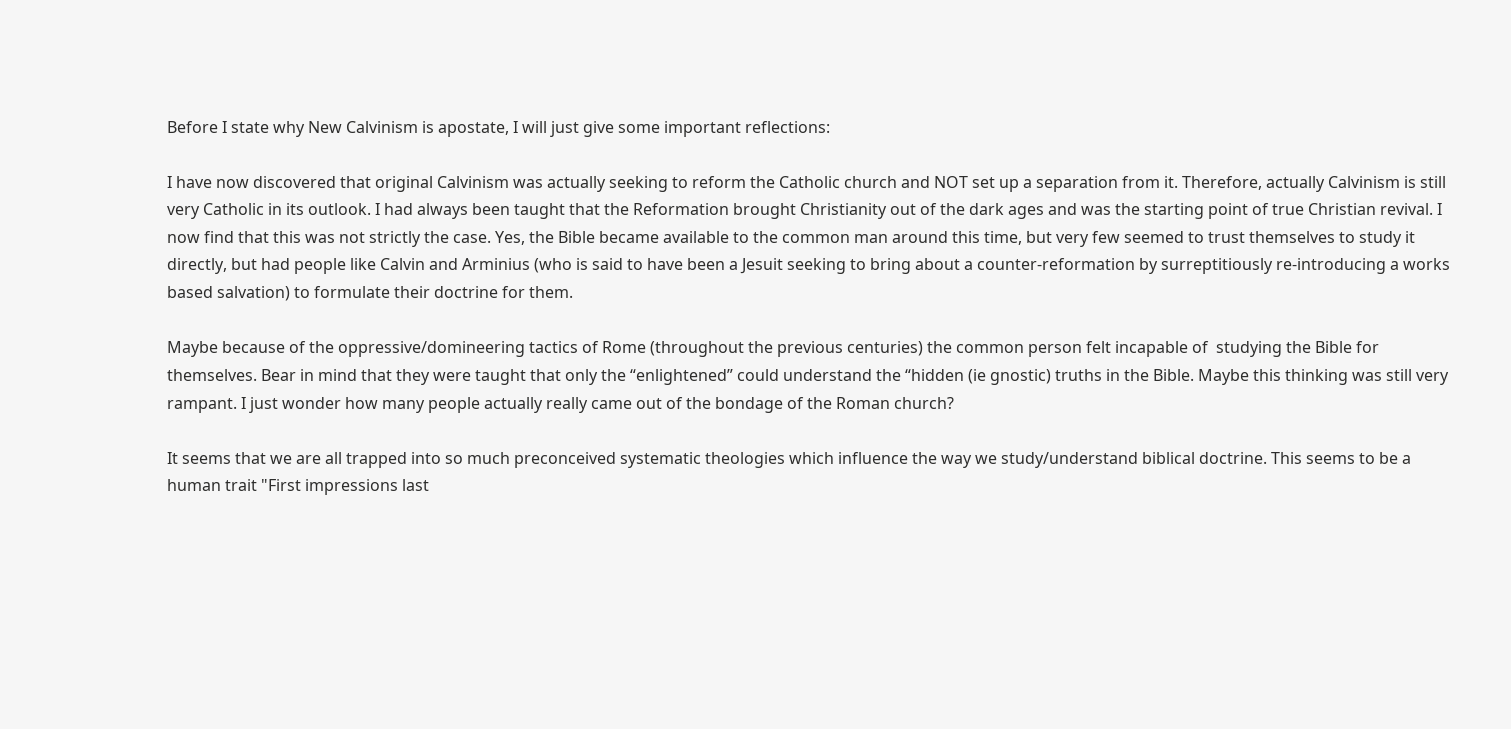Before I state why New Calvinism is apostate, I will just give some important reflections:

I have now discovered that original Calvinism was actually seeking to reform the Catholic church and NOT set up a separation from it. Therefore, actually Calvinism is still very Catholic in its outlook. I had always been taught that the Reformation brought Christianity out of the dark ages and was the starting point of true Christian revival. I now find that this was not strictly the case. Yes, the Bible became available to the common man around this time, but very few seemed to trust themselves to study it directly, but had people like Calvin and Arminius (who is said to have been a Jesuit seeking to bring about a counter-reformation by surreptitiously re-introducing a works based salvation) to formulate their doctrine for them.

Maybe because of the oppressive/domineering tactics of Rome (throughout the previous centuries) the common person felt incapable of  studying the Bible for themselves. Bear in mind that they were taught that only the “enlightened” could understand the “hidden (ie gnostic) truths in the Bible. Maybe this thinking was still very rampant. I just wonder how many people actually really came out of the bondage of the Roman church?

It seems that we are all trapped into so much preconceived systematic theologies which influence the way we study/understand biblical doctrine. This seems to be a human trait "First impressions last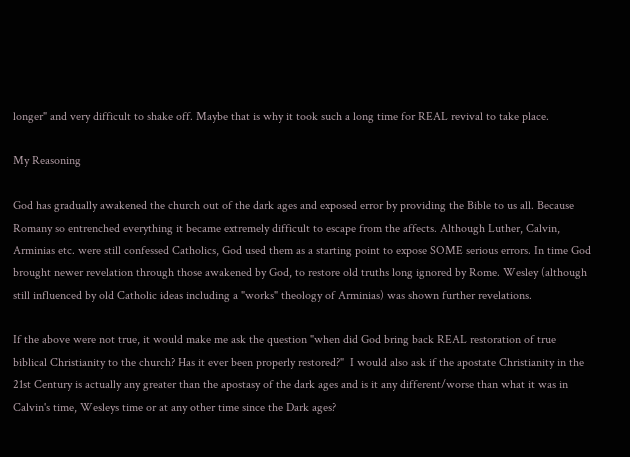longer" and very difficult to shake off. Maybe that is why it took such a long time for REAL revival to take place.

My Reasoning

God has gradually awakened the church out of the dark ages and exposed error by providing the Bible to us all. Because Romany so entrenched everything it became extremely difficult to escape from the affects. Although Luther, Calvin, Arminias etc. were still confessed Catholics, God used them as a starting point to expose SOME serious errors. In time God brought newer revelation through those awakened by God, to restore old truths long ignored by Rome. Wesley (although still influenced by old Catholic ideas including a "works" theology of Arminias) was shown further revelations.

If the above were not true, it would make me ask the question "when did God bring back REAL restoration of true biblical Christianity to the church? Has it ever been properly restored?"  I would also ask if the apostate Christianity in the 21st Century is actually any greater than the apostasy of the dark ages and is it any different/worse than what it was in Calvin's time, Wesleys time or at any other time since the Dark ages?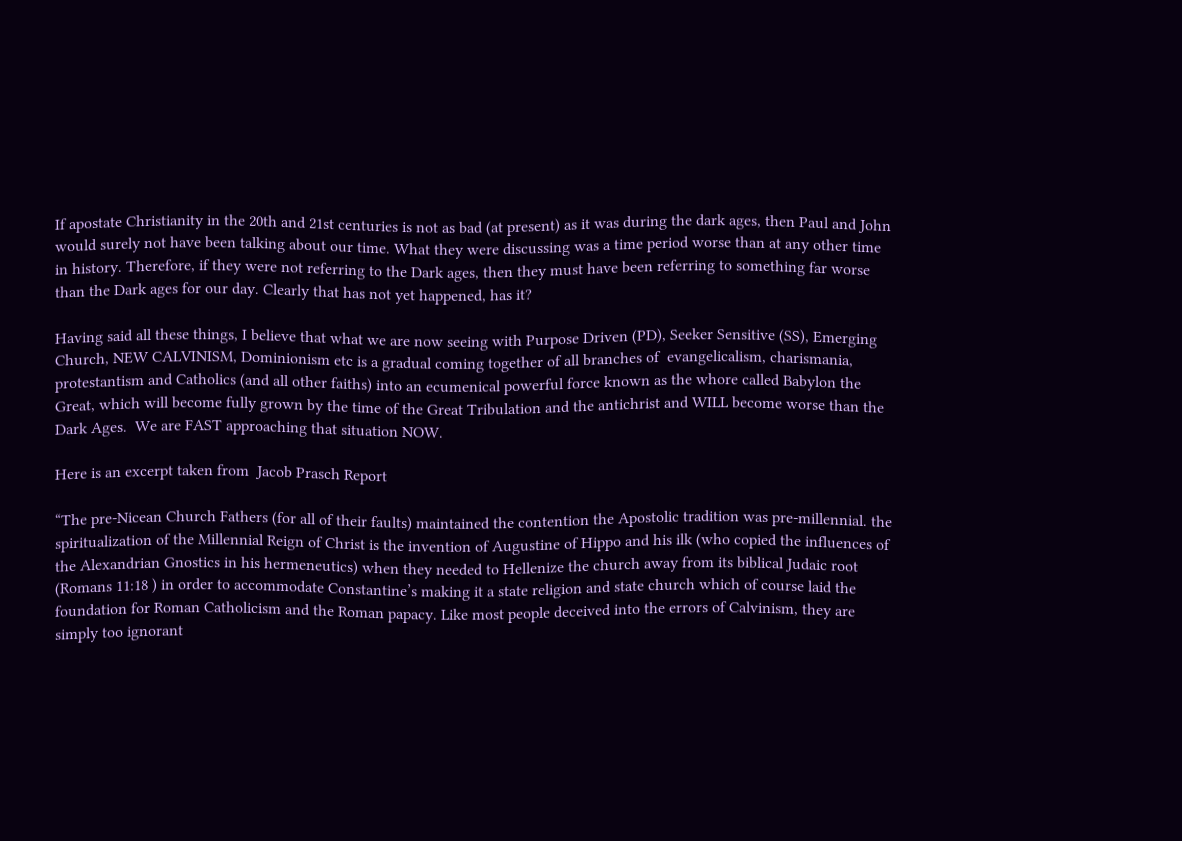If apostate Christianity in the 20th and 21st centuries is not as bad (at present) as it was during the dark ages, then Paul and John would surely not have been talking about our time. What they were discussing was a time period worse than at any other time in history. Therefore, if they were not referring to the Dark ages, then they must have been referring to something far worse than the Dark ages for our day. Clearly that has not yet happened, has it?

Having said all these things, I believe that what we are now seeing with Purpose Driven (PD), Seeker Sensitive (SS), Emerging Church, NEW CALVINISM, Dominionism etc is a gradual coming together of all branches of  evangelicalism, charismania, protestantism and Catholics (and all other faiths) into an ecumenical powerful force known as the whore called Babylon the Great, which will become fully grown by the time of the Great Tribulation and the antichrist and WILL become worse than the Dark Ages.  We are FAST approaching that situation NOW.

Here is an excerpt taken from  Jacob Prasch Report

“The pre-Nicean Church Fathers (for all of their faults) maintained the contention the Apostolic tradition was pre-millennial. the spiritualization of the Millennial Reign of Christ is the invention of Augustine of Hippo and his ilk (who copied the influences of the Alexandrian Gnostics in his hermeneutics) when they needed to Hellenize the church away from its biblical Judaic root (Romans 11:18 ) in order to accommodate Constantine’s making it a state religion and state church which of course laid the foundation for Roman Catholicism and the Roman papacy. Like most people deceived into the errors of Calvinism, they are simply too ignorant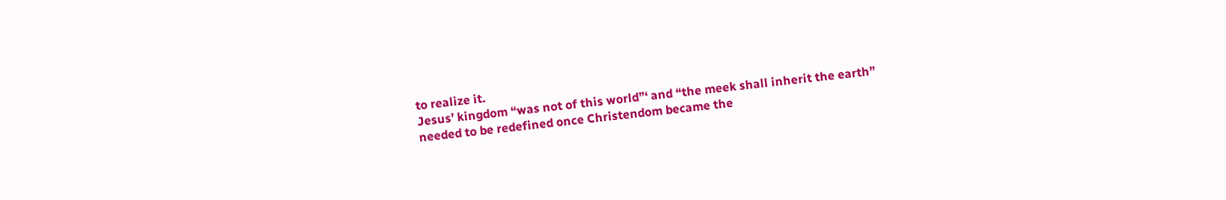to realize it.
Jesus’ kingdom “was not of this world”‘ and “the meek shall inherit the earth” needed to be redefined once Christendom became the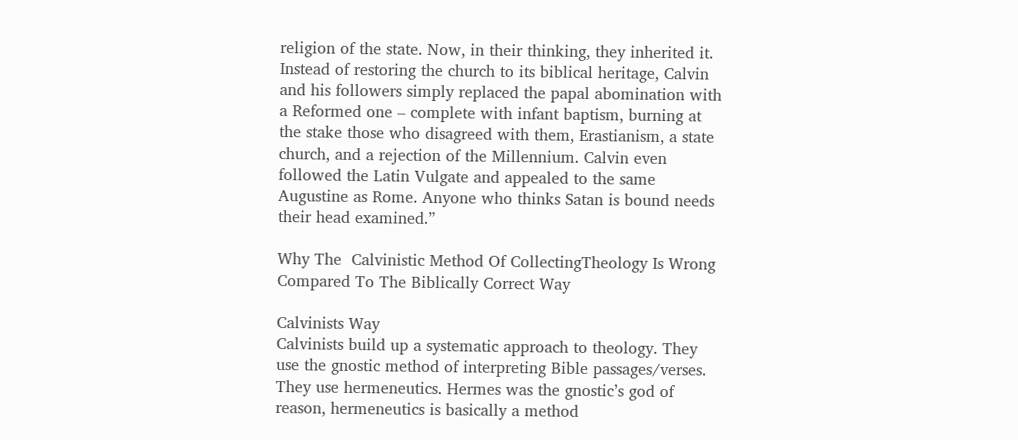religion of the state. Now, in their thinking, they inherited it. Instead of restoring the church to its biblical heritage, Calvin and his followers simply replaced the papal abomination with a Reformed one – complete with infant baptism, burning at the stake those who disagreed with them, Erastianism, a state church, and a rejection of the Millennium. Calvin even followed the Latin Vulgate and appealed to the same Augustine as Rome. Anyone who thinks Satan is bound needs their head examined.”

Why The  Calvinistic Method Of CollectingTheology Is Wrong Compared To The Biblically Correct Way

Calvinists Way
Calvinists build up a systematic approach to theology. They use the gnostic method of interpreting Bible passages/verses. They use hermeneutics. Hermes was the gnostic’s god of reason, hermeneutics is basically a method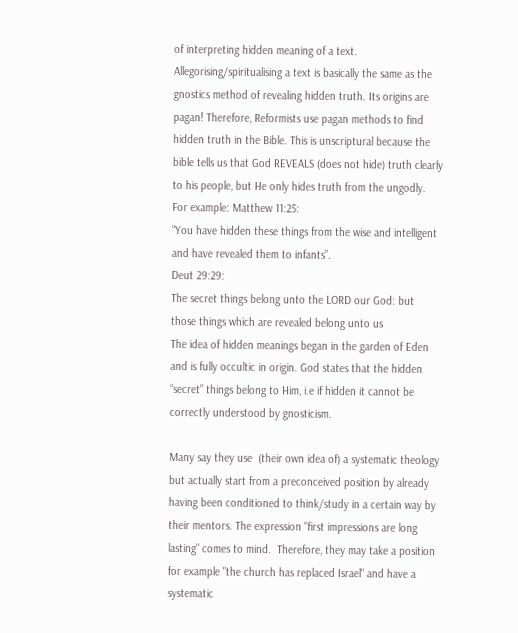of interpreting hidden meaning of a text. Allegorising/spiritualising a text is basically the same as the gnostics method of revealing hidden truth. Its origins are pagan! Therefore, Reformists use pagan methods to find hidden truth in the Bible. This is unscriptural because the bible tells us that God REVEALS (does not hide) truth clearly to his people, but He only hides truth from the ungodly. For example: Matthew 11:25:
“You have hidden these things from the wise and intelligent and have revealed them to infants”.
Deut 29:29:
The secret things belong unto the LORD our God: but those things which are revealed belong unto us
The idea of hidden meanings began in the garden of Eden and is fully occultic in origin. God states that the hidden “secret” things belong to Him, i.e if hidden it cannot be correctly understood by gnosticism.

Many say they use  (their own idea of) a systematic theology but actually start from a preconceived position by already having been conditioned to think/study in a certain way by their mentors. The expression "first impressions are long lasting" comes to mind.  Therefore, they may take a position for example "the church has replaced Israel" and have a systematic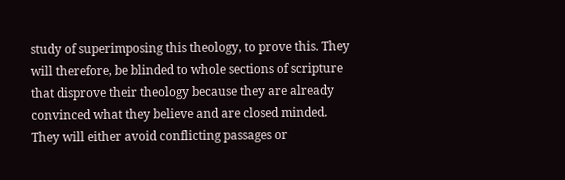study of superimposing this theology, to prove this. They will therefore, be blinded to whole sections of scripture that disprove their theology because they are already convinced what they believe and are closed minded. They will either avoid conflicting passages or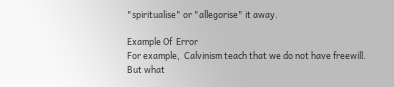"spiritualise" or "allegorise" it away.

Example Of  Error
For example,  Calvinism teach that we do not have freewill. But what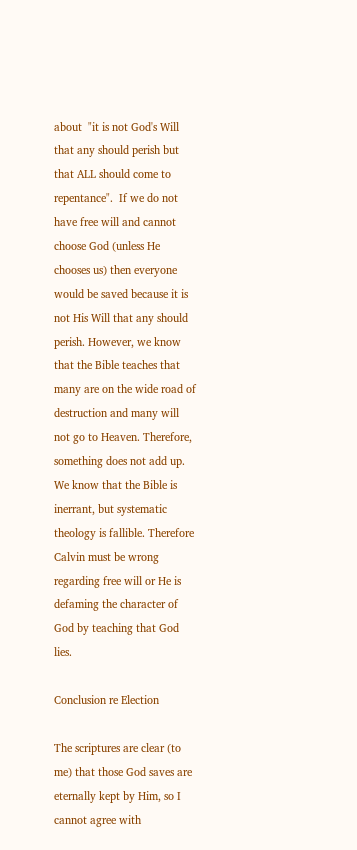about  "it is not God's Will that any should perish but that ALL should come to repentance".  If we do not have free will and cannot choose God (unless He chooses us) then everyone would be saved because it is not His Will that any should perish. However, we know that the Bible teaches that many are on the wide road of destruction and many will not go to Heaven. Therefore, something does not add up. We know that the Bible is inerrant, but systematic theology is fallible. Therefore Calvin must be wrong regarding free will or He is defaming the character of God by teaching that God lies.

Conclusion re Election

The scriptures are clear (to me) that those God saves are eternally kept by Him, so I cannot agree with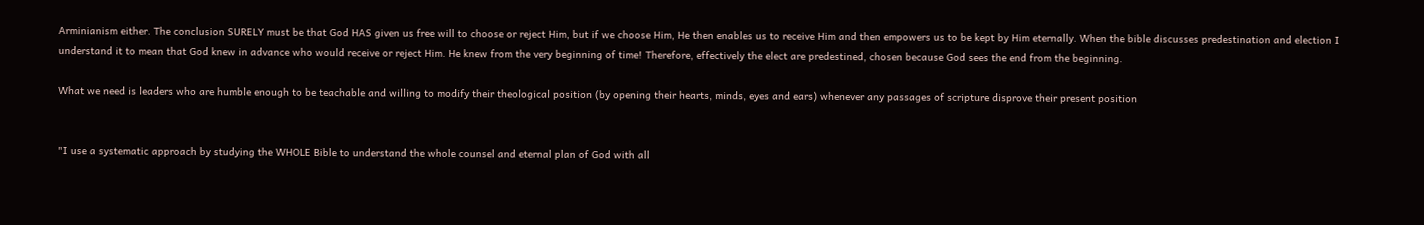Arminianism either. The conclusion SURELY must be that God HAS given us free will to choose or reject Him, but if we choose Him, He then enables us to receive Him and then empowers us to be kept by Him eternally. When the bible discusses predestination and election I understand it to mean that God knew in advance who would receive or reject Him. He knew from the very beginning of time! Therefore, effectively the elect are predestined, chosen because God sees the end from the beginning.

What we need is leaders who are humble enough to be teachable and willing to modify their theological position (by opening their hearts, minds, eyes and ears) whenever any passages of scripture disprove their present position


"I use a systematic approach by studying the WHOLE Bible to understand the whole counsel and eternal plan of God with all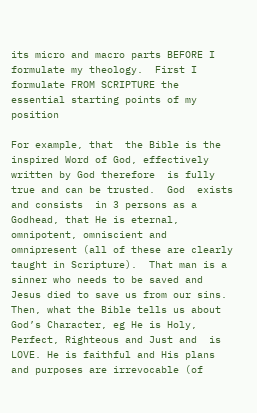its micro and macro parts BEFORE I formulate my theology.  First I formulate FROM SCRIPTURE the essential starting points of my position

For example, that  the Bible is the inspired Word of God, effectively written by God therefore  is fully true and can be trusted.  God  exists and consists  in 3 persons as a Godhead, that He is eternal, omnipotent, omniscient and omnipresent (all of these are clearly taught in Scripture).  That man is a sinner who needs to be saved and Jesus died to save us from our sins. Then, what the Bible tells us about God’s Character, eg He is Holy, Perfect, Righteous and Just and  is LOVE. He is faithful and His plans and purposes are irrevocable (of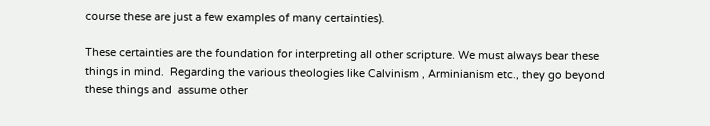course these are just a few examples of many certainties).

These certainties are the foundation for interpreting all other scripture. We must always bear these things in mind.  Regarding the various theologies like Calvinism , Arminianism etc., they go beyond these things and  assume other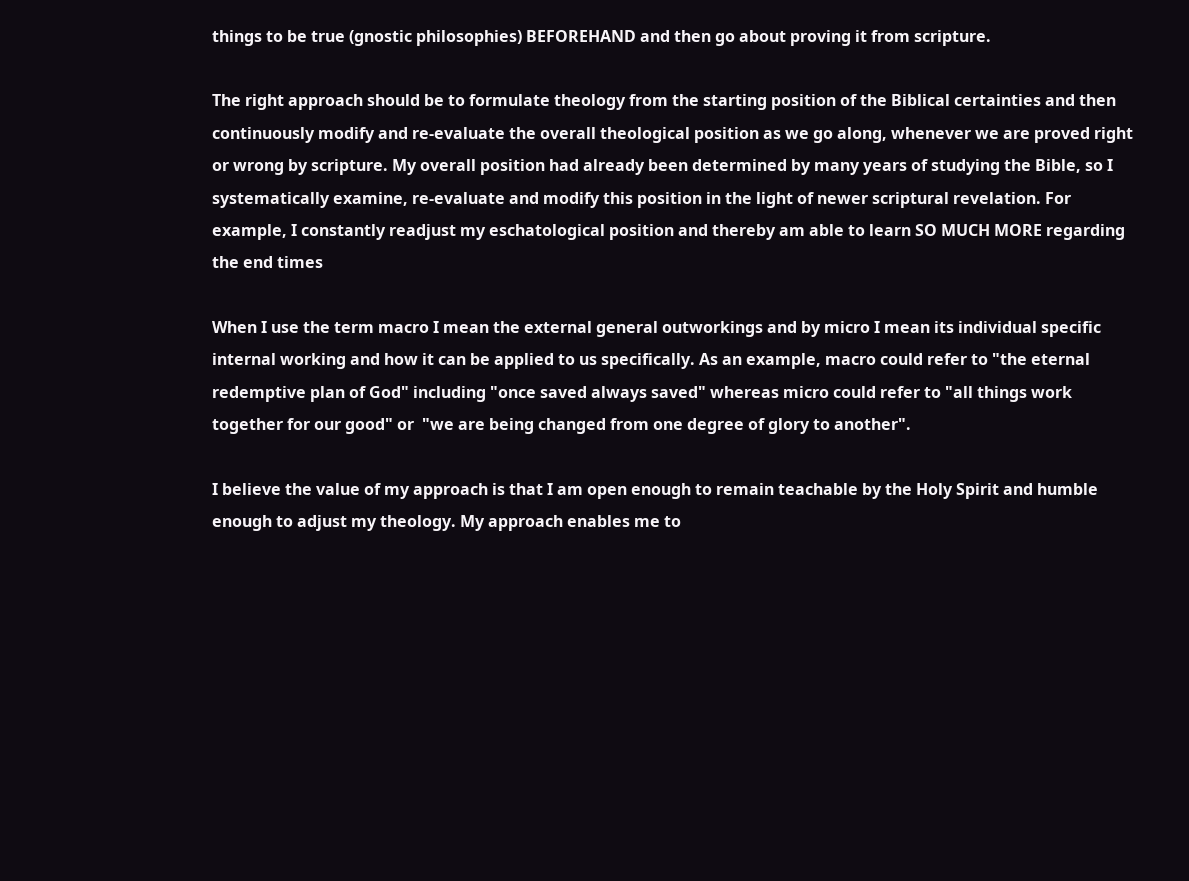things to be true (gnostic philosophies) BEFOREHAND and then go about proving it from scripture.

The right approach should be to formulate theology from the starting position of the Biblical certainties and then continuously modify and re-evaluate the overall theological position as we go along, whenever we are proved right or wrong by scripture. My overall position had already been determined by many years of studying the Bible, so I systematically examine, re-evaluate and modify this position in the light of newer scriptural revelation. For example, I constantly readjust my eschatological position and thereby am able to learn SO MUCH MORE regarding the end times

When I use the term macro I mean the external general outworkings and by micro I mean its individual specific internal working and how it can be applied to us specifically. As an example, macro could refer to "the eternal redemptive plan of God" including "once saved always saved" whereas micro could refer to "all things work together for our good" or  "we are being changed from one degree of glory to another".

I believe the value of my approach is that I am open enough to remain teachable by the Holy Spirit and humble enough to adjust my theology. My approach enables me to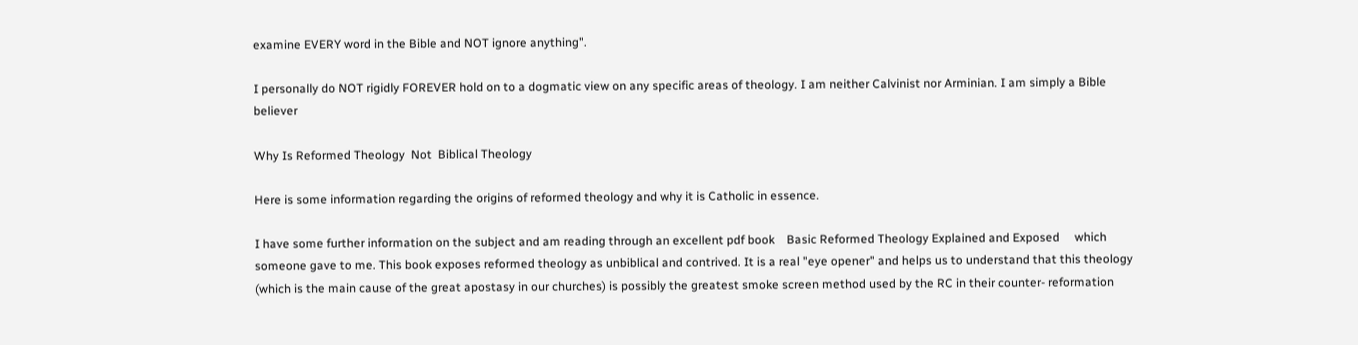examine EVERY word in the Bible and NOT ignore anything".

I personally do NOT rigidly FOREVER hold on to a dogmatic view on any specific areas of theology. I am neither Calvinist nor Arminian. I am simply a Bible believer

Why Is Reformed Theology  Not  Biblical Theology

Here is some information regarding the origins of reformed theology and why it is Catholic in essence.

I have some further information on the subject and am reading through an excellent pdf book    Basic Reformed Theology Explained and Exposed     which someone gave to me. This book exposes reformed theology as unbiblical and contrived. It is a real "eye opener" and helps us to understand that this theology (which is the main cause of the great apostasy in our churches) is possibly the greatest smoke screen method used by the RC in their counter- reformation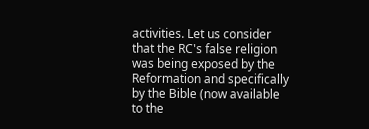activities. Let us consider that the RC's false religion was being exposed by the Reformation and specifically by the Bible (now available to the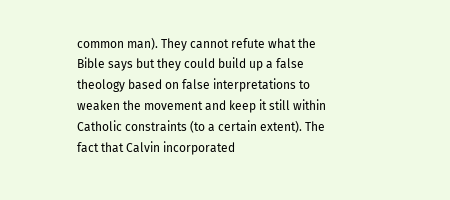common man). They cannot refute what the Bible says but they could build up a false theology based on false interpretations to weaken the movement and keep it still within Catholic constraints (to a certain extent). The fact that Calvin incorporated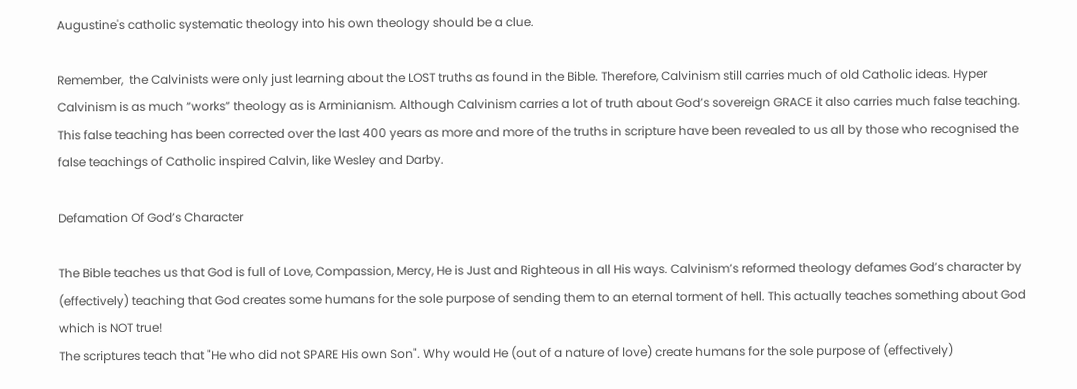Augustine's catholic systematic theology into his own theology should be a clue.

Remember,  the Calvinists were only just learning about the LOST truths as found in the Bible. Therefore, Calvinism still carries much of old Catholic ideas. Hyper Calvinism is as much “works” theology as is Arminianism. Although Calvinism carries a lot of truth about God’s sovereign GRACE it also carries much false teaching. This false teaching has been corrected over the last 400 years as more and more of the truths in scripture have been revealed to us all by those who recognised the false teachings of Catholic inspired Calvin, like Wesley and Darby.

Defamation Of God’s Character

The Bible teaches us that God is full of Love, Compassion, Mercy, He is Just and Righteous in all His ways. Calvinism’s reformed theology defames God’s character by (effectively) teaching that God creates some humans for the sole purpose of sending them to an eternal torment of hell. This actually teaches something about God which is NOT true!
The scriptures teach that "He who did not SPARE His own Son". Why would He (out of a nature of love) create humans for the sole purpose of (effectively)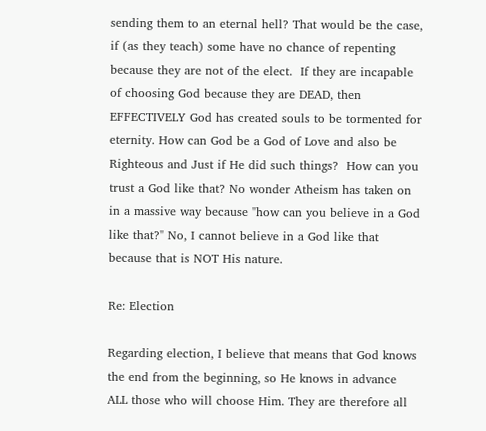sending them to an eternal hell? That would be the case, if (as they teach) some have no chance of repenting because they are not of the elect.  If they are incapable of choosing God because they are DEAD, then EFFECTIVELY God has created souls to be tormented for eternity. How can God be a God of Love and also be Righteous and Just if He did such things?  How can you trust a God like that? No wonder Atheism has taken on in a massive way because "how can you believe in a God like that?" No, I cannot believe in a God like that because that is NOT His nature.

Re: Election

Regarding election, I believe that means that God knows the end from the beginning, so He knows in advance ALL those who will choose Him. They are therefore all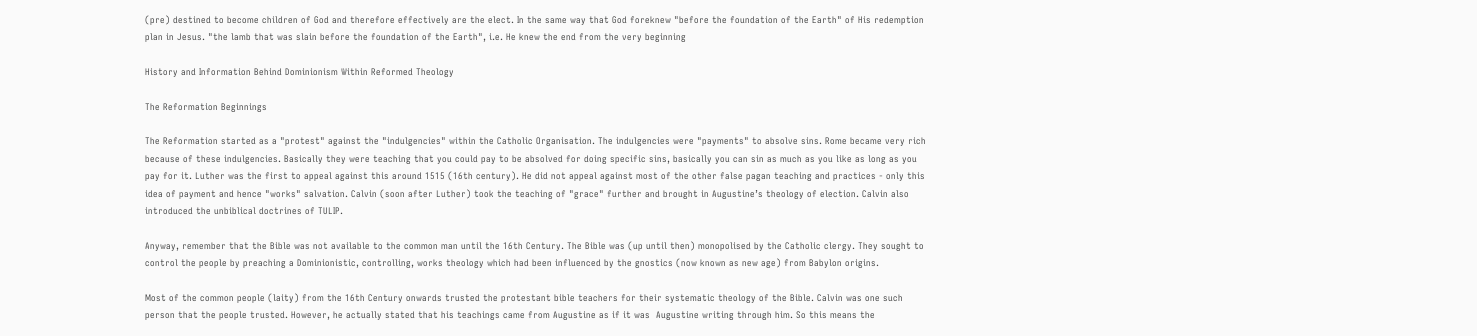(pre) destined to become children of God and therefore effectively are the elect. In the same way that God foreknew "before the foundation of the Earth" of His redemption plan in Jesus. "the lamb that was slain before the foundation of the Earth", i.e. He knew the end from the very beginning

History and Information Behind Dominionism Within Reformed Theology

The Reformation Beginnings

The Reformation started as a "protest" against the "indulgencies" within the Catholic Organisation. The indulgencies were "payments" to absolve sins. Rome became very rich because of these indulgencies. Basically they were teaching that you could pay to be absolved for doing specific sins, basically you can sin as much as you like as long as you pay for it. Luther was the first to appeal against this around 1515 (16th century). He did not appeal against most of the other false pagan teaching and practices - only this idea of payment and hence "works" salvation. Calvin (soon after Luther) took the teaching of "grace" further and brought in Augustine’s theology of election. Calvin also introduced the unbiblical doctrines of TULIP.

Anyway, remember that the Bible was not available to the common man until the 16th Century. The Bible was (up until then) monopolised by the Catholic clergy. They sought to control the people by preaching a Dominionistic, controlling, works theology which had been influenced by the gnostics (now known as new age) from Babylon origins.

Most of the common people (laity) from the 16th Century onwards trusted the protestant bible teachers for their systematic theology of the Bible. Calvin was one such person that the people trusted. However, he actually stated that his teachings came from Augustine as if it was  Augustine writing through him. So this means the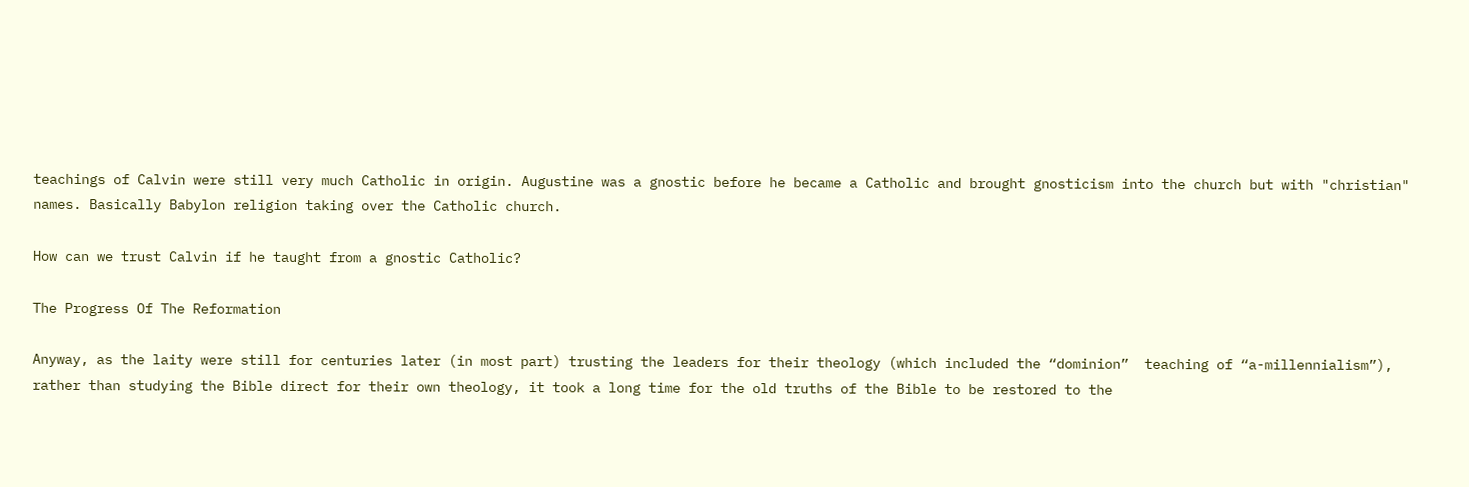teachings of Calvin were still very much Catholic in origin. Augustine was a gnostic before he became a Catholic and brought gnosticism into the church but with "christian" names. Basically Babylon religion taking over the Catholic church.

How can we trust Calvin if he taught from a gnostic Catholic?

The Progress Of The Reformation

Anyway, as the laity were still for centuries later (in most part) trusting the leaders for their theology (which included the “dominion”  teaching of “a-millennialism”), rather than studying the Bible direct for their own theology, it took a long time for the old truths of the Bible to be restored to the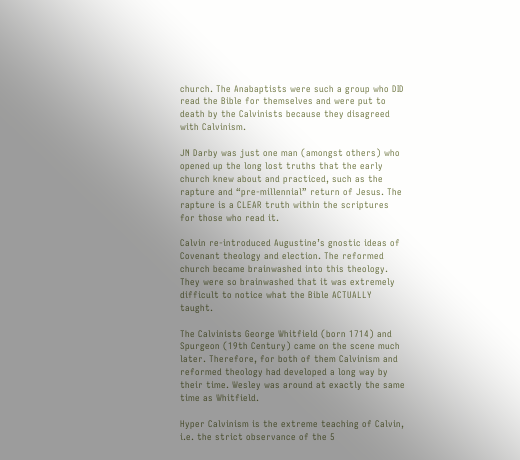church. The Anabaptists were such a group who DID read the Bible for themselves and were put to death by the Calvinists because they disagreed with Calvinism.

JN Darby was just one man (amongst others) who opened up the long lost truths that the early church knew about and practiced, such as the rapture and “pre-millennial” return of Jesus. The rapture is a CLEAR truth within the scriptures for those who read it.

Calvin re-introduced Augustine’s gnostic ideas of Covenant theology and election. The reformed church became brainwashed into this theology. They were so brainwashed that it was extremely difficult to notice what the Bible ACTUALLY taught.

The Calvinists George Whitfield (born 1714) and Spurgeon (19th Century) came on the scene much later. Therefore, for both of them Calvinism and reformed theology had developed a long way by their time. Wesley was around at exactly the same time as Whitfield.

Hyper Calvinism is the extreme teaching of Calvin, i.e. the strict observance of the 5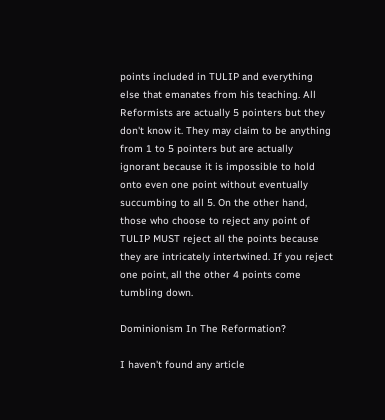points included in TULIP and everything else that emanates from his teaching. All Reformists are actually 5 pointers but they don't know it. They may claim to be anything from 1 to 5 pointers but are actually ignorant because it is impossible to hold onto even one point without eventually succumbing to all 5. On the other hand, those who choose to reject any point of TULIP MUST reject all the points because they are intricately intertwined. If you reject one point, all the other 4 points come tumbling down.

Dominionism In The Reformation?

I haven't found any article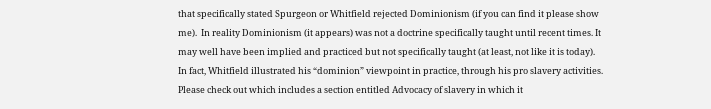that specifically stated Spurgeon or Whitfield rejected Dominionism (if you can find it please show me).  In reality Dominionism (it appears) was not a doctrine specifically taught until recent times. It may well have been implied and practiced but not specifically taught (at least, not like it is today). In fact, Whitfield illustrated his “dominion” viewpoint in practice, through his pro slavery activities. Please check out which includes a section entitled Advocacy of slavery in which it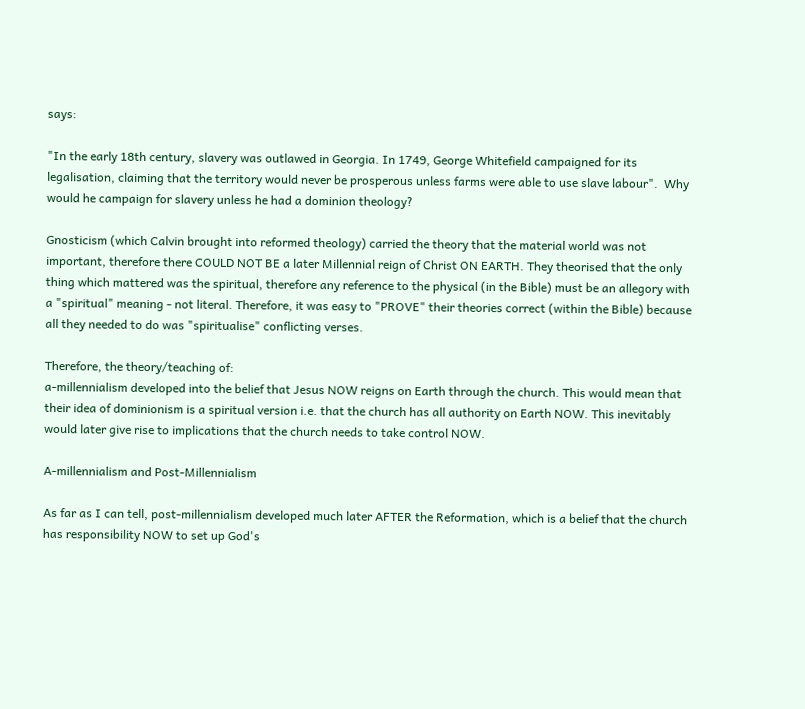says:

"In the early 18th century, slavery was outlawed in Georgia. In 1749, George Whitefield campaigned for its legalisation, claiming that the territory would never be prosperous unless farms were able to use slave labour".  Why would he campaign for slavery unless he had a dominion theology?

Gnosticism (which Calvin brought into reformed theology) carried the theory that the material world was not important, therefore there COULD NOT BE a later Millennial reign of Christ ON EARTH. They theorised that the only thing which mattered was the spiritual, therefore any reference to the physical (in the Bible) must be an allegory with a "spiritual" meaning - not literal. Therefore, it was easy to "PROVE" their theories correct (within the Bible) because all they needed to do was "spiritualise" conflicting verses.

Therefore, the theory/teaching of:
a-millennialism developed into the belief that Jesus NOW reigns on Earth through the church. This would mean that their idea of dominionism is a spiritual version i.e. that the church has all authority on Earth NOW. This inevitably would later give rise to implications that the church needs to take control NOW.

A-millennialism and Post-Millennialism

As far as I can tell, post-millennialism developed much later AFTER the Reformation, which is a belief that the church has responsibility NOW to set up God's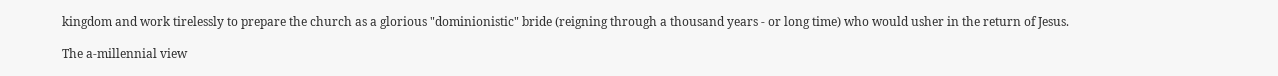kingdom and work tirelessly to prepare the church as a glorious "dominionistic" bride (reigning through a thousand years - or long time) who would usher in the return of Jesus.

The a-millennial view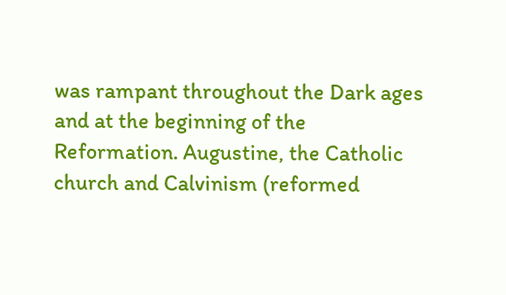was rampant throughout the Dark ages and at the beginning of the Reformation. Augustine, the Catholic church and Calvinism (reformed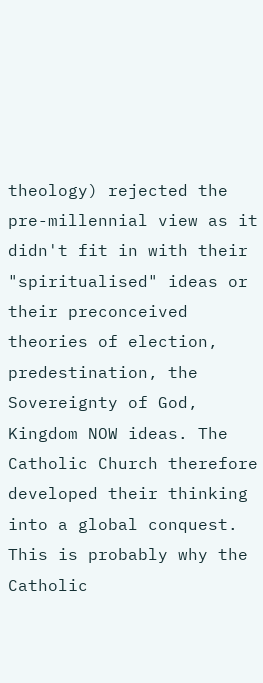theology) rejected the pre-millennial view as it didn't fit in with their "spiritualised" ideas or their preconceived theories of election, predestination, the Sovereignty of God, Kingdom NOW ideas. The Catholic Church therefore developed their thinking into a global conquest. This is probably why the Catholic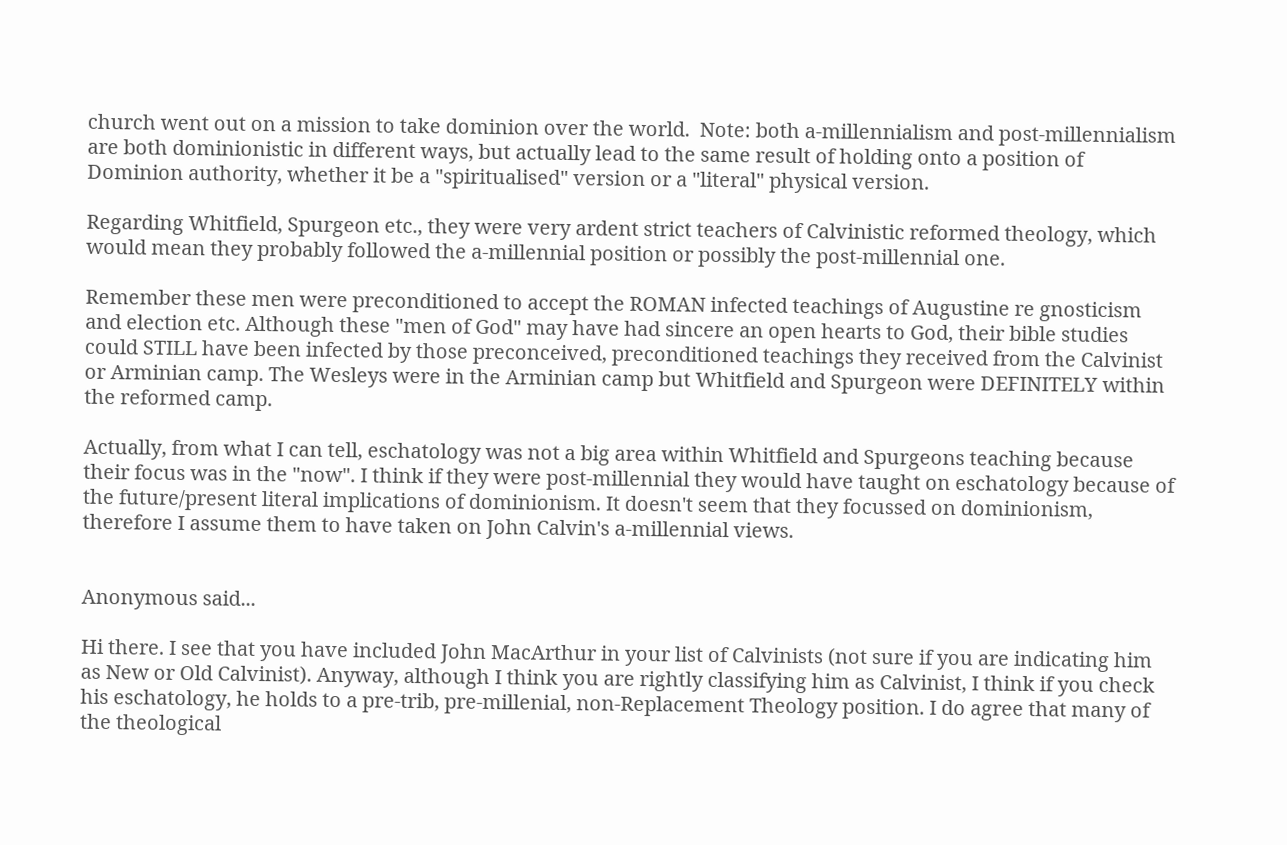church went out on a mission to take dominion over the world.  Note: both a-millennialism and post-millennialism are both dominionistic in different ways, but actually lead to the same result of holding onto a position of Dominion authority, whether it be a "spiritualised" version or a "literal" physical version.

Regarding Whitfield, Spurgeon etc., they were very ardent strict teachers of Calvinistic reformed theology, which would mean they probably followed the a-millennial position or possibly the post-millennial one.

Remember these men were preconditioned to accept the ROMAN infected teachings of Augustine re gnosticism and election etc. Although these "men of God" may have had sincere an open hearts to God, their bible studies could STILL have been infected by those preconceived, preconditioned teachings they received from the Calvinist or Arminian camp. The Wesleys were in the Arminian camp but Whitfield and Spurgeon were DEFINITELY within the reformed camp.

Actually, from what I can tell, eschatology was not a big area within Whitfield and Spurgeons teaching because their focus was in the "now". I think if they were post-millennial they would have taught on eschatology because of the future/present literal implications of dominionism. It doesn't seem that they focussed on dominionism, therefore I assume them to have taken on John Calvin's a-millennial views.


Anonymous said...

Hi there. I see that you have included John MacArthur in your list of Calvinists (not sure if you are indicating him as New or Old Calvinist). Anyway, although I think you are rightly classifying him as Calvinist, I think if you check his eschatology, he holds to a pre-trib, pre-millenial, non-Replacement Theology position. I do agree that many of the theological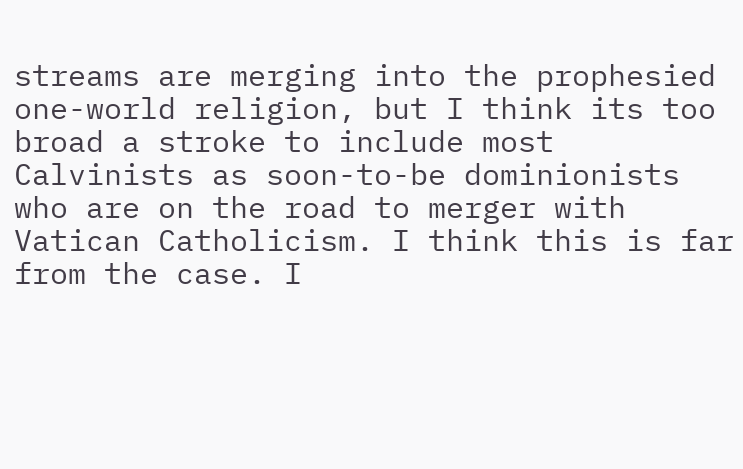streams are merging into the prophesied one-world religion, but I think its too broad a stroke to include most Calvinists as soon-to-be dominionists who are on the road to merger with Vatican Catholicism. I think this is far from the case. I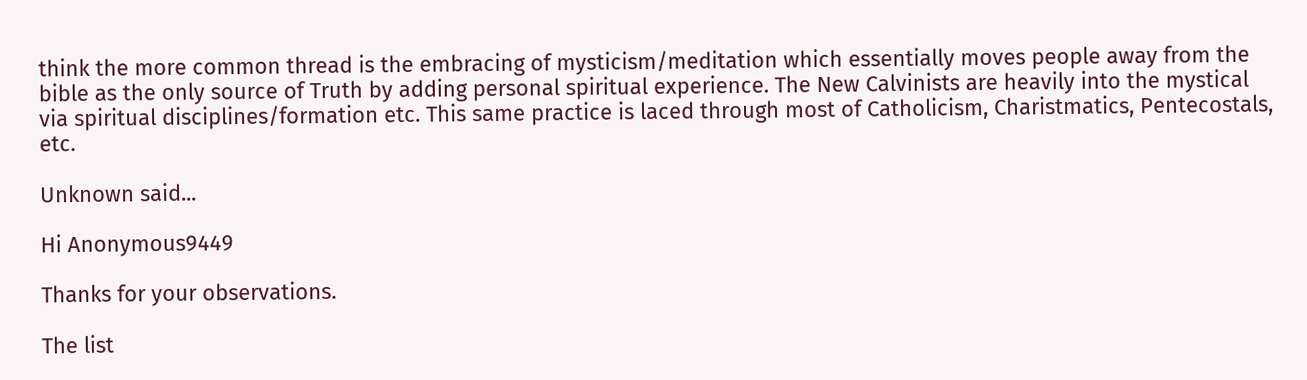think the more common thread is the embracing of mysticism/meditation which essentially moves people away from the bible as the only source of Truth by adding personal spiritual experience. The New Calvinists are heavily into the mystical via spiritual disciplines/formation etc. This same practice is laced through most of Catholicism, Charistmatics, Pentecostals, etc.

Unknown said...

Hi Anonymous9449

Thanks for your observations.

The list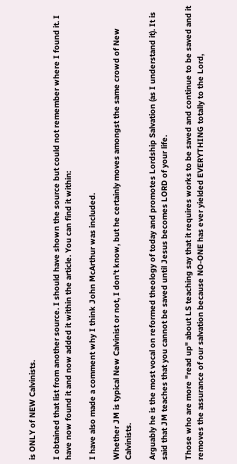is ONLY of NEW Calvinists.

I obtained that list from another source. I should have shown the source but could not remember where I found it. I have now found it and now added it within the article. You can find it within:

I have also made a comment why I think John McArthur was included.

Whether JM is typical New Calvinist or not, I don't know, but he certainly moves amongst the same crowd of New Calvinists.

Arguably he is the most vocal on reformed theology of today and promotes Lordship Salvation (as I understand it). It is said that JM teaches that you cannot be saved until Jesus becomes LORD of your life.

Those who are more "read up" about LS teaching say that it requires works to be saved and continue to be saved and it removes the assurance of our salvation because NO-ONE has ever yielded EVERYTHING totally to the Lord,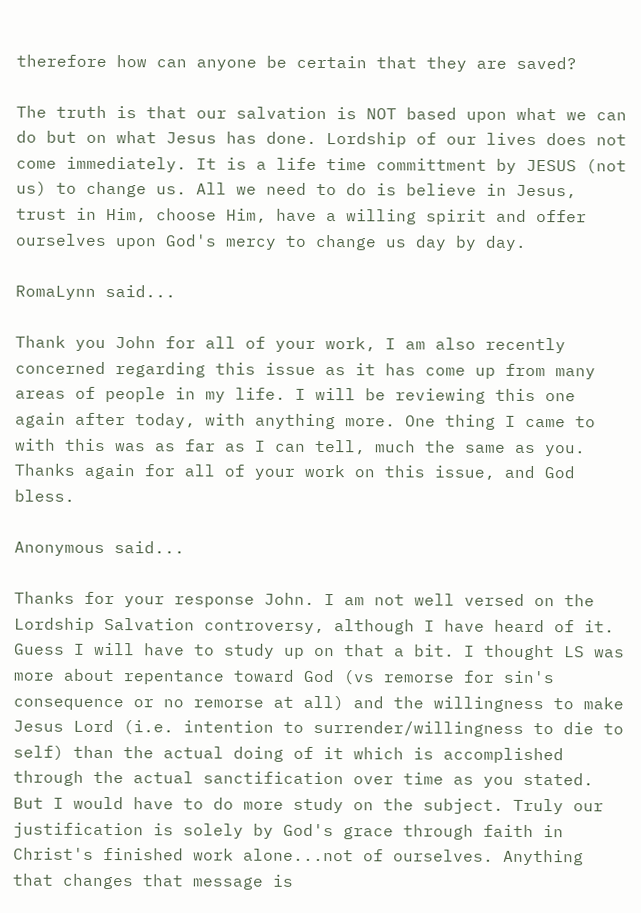therefore how can anyone be certain that they are saved?

The truth is that our salvation is NOT based upon what we can do but on what Jesus has done. Lordship of our lives does not come immediately. It is a life time committment by JESUS (not us) to change us. All we need to do is believe in Jesus, trust in Him, choose Him, have a willing spirit and offer ourselves upon God's mercy to change us day by day.

RomaLynn said...

Thank you John for all of your work, I am also recently concerned regarding this issue as it has come up from many areas of people in my life. I will be reviewing this one again after today, with anything more. One thing I came to with this was as far as I can tell, much the same as you.
Thanks again for all of your work on this issue, and God bless.

Anonymous said...

Thanks for your response John. I am not well versed on the Lordship Salvation controversy, although I have heard of it. Guess I will have to study up on that a bit. I thought LS was more about repentance toward God (vs remorse for sin's consequence or no remorse at all) and the willingness to make Jesus Lord (i.e. intention to surrender/willingness to die to self) than the actual doing of it which is accomplished through the actual sanctification over time as you stated. But I would have to do more study on the subject. Truly our justification is solely by God's grace through faith in Christ's finished work alone...not of ourselves. Anything that changes that message is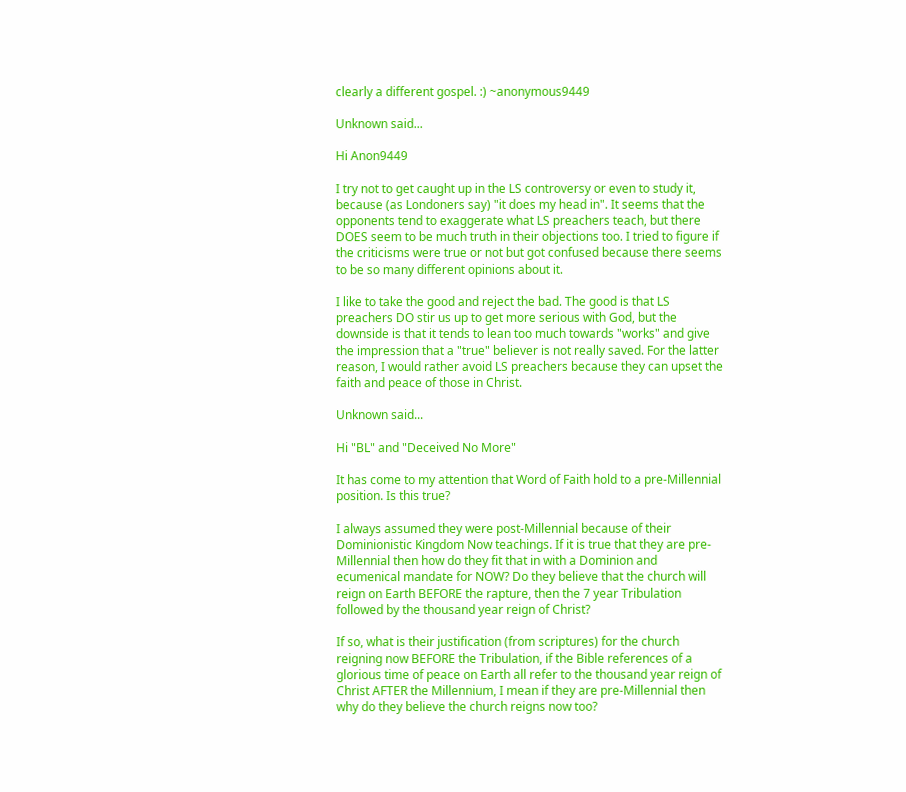clearly a different gospel. :) ~anonymous9449

Unknown said...

Hi Anon9449

I try not to get caught up in the LS controversy or even to study it, because (as Londoners say) "it does my head in". It seems that the opponents tend to exaggerate what LS preachers teach, but there DOES seem to be much truth in their objections too. I tried to figure if the criticisms were true or not but got confused because there seems to be so many different opinions about it.

I like to take the good and reject the bad. The good is that LS preachers DO stir us up to get more serious with God, but the downside is that it tends to lean too much towards "works" and give the impression that a "true" believer is not really saved. For the latter reason, I would rather avoid LS preachers because they can upset the faith and peace of those in Christ.

Unknown said...

Hi "BL" and "Deceived No More"

It has come to my attention that Word of Faith hold to a pre-Millennial position. Is this true?

I always assumed they were post-Millennial because of their Dominionistic Kingdom Now teachings. If it is true that they are pre-Millennial then how do they fit that in with a Dominion and ecumenical mandate for NOW? Do they believe that the church will reign on Earth BEFORE the rapture, then the 7 year Tribulation followed by the thousand year reign of Christ?

If so, what is their justification (from scriptures) for the church reigning now BEFORE the Tribulation, if the Bible references of a glorious time of peace on Earth all refer to the thousand year reign of Christ AFTER the Millennium, I mean if they are pre-Millennial then why do they believe the church reigns now too?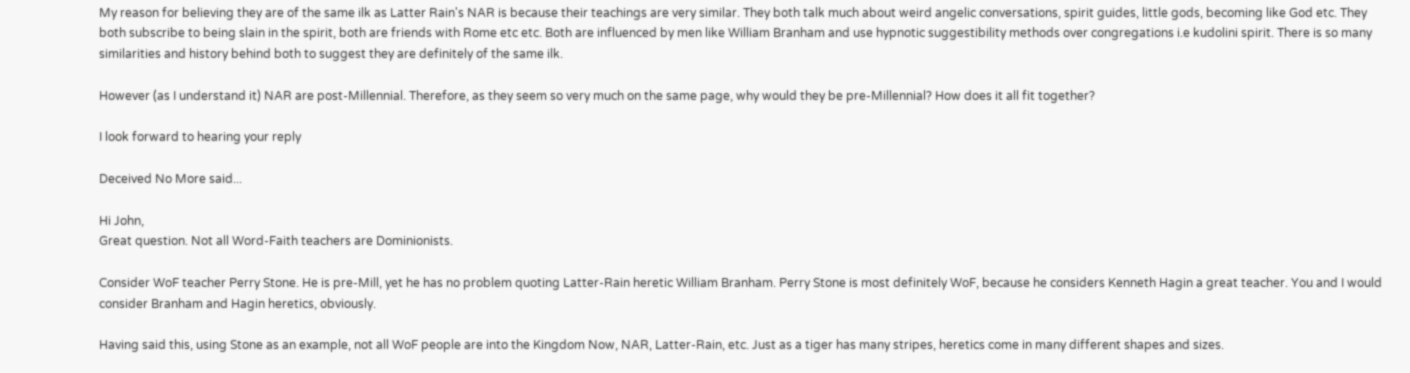My reason for believing they are of the same ilk as Latter Rain's NAR is because their teachings are very similar. They both talk much about weird angelic conversations, spirit guides, little gods, becoming like God etc. They both subscribe to being slain in the spirit, both are friends with Rome etc etc. Both are influenced by men like William Branham and use hypnotic suggestibility methods over congregations i.e kudolini spirit. There is so many similarities and history behind both to suggest they are definitely of the same ilk.

However (as I understand it) NAR are post-Millennial. Therefore, as they seem so very much on the same page, why would they be pre-Millennial? How does it all fit together?

I look forward to hearing your reply

Deceived No More said...

Hi John,
Great question. Not all Word-Faith teachers are Dominionists.

Consider WoF teacher Perry Stone. He is pre-Mill, yet he has no problem quoting Latter-Rain heretic William Branham. Perry Stone is most definitely WoF, because he considers Kenneth Hagin a great teacher. You and I would consider Branham and Hagin heretics, obviously.

Having said this, using Stone as an example, not all WoF people are into the Kingdom Now, NAR, Latter-Rain, etc. Just as a tiger has many stripes, heretics come in many different shapes and sizes.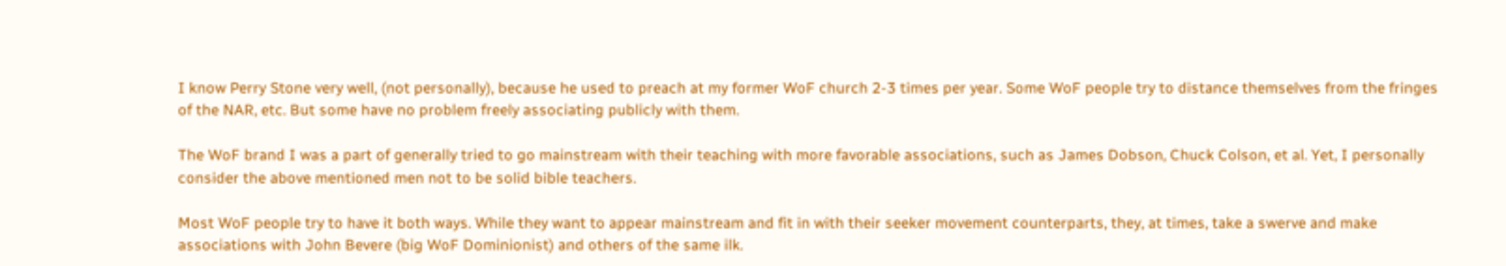I know Perry Stone very well, (not personally), because he used to preach at my former WoF church 2-3 times per year. Some WoF people try to distance themselves from the fringes of the NAR, etc. But some have no problem freely associating publicly with them.

The WoF brand I was a part of generally tried to go mainstream with their teaching with more favorable associations, such as James Dobson, Chuck Colson, et al. Yet, I personally consider the above mentioned men not to be solid bible teachers.

Most WoF people try to have it both ways. While they want to appear mainstream and fit in with their seeker movement counterparts, they, at times, take a swerve and make associations with John Bevere (big WoF Dominionist) and others of the same ilk.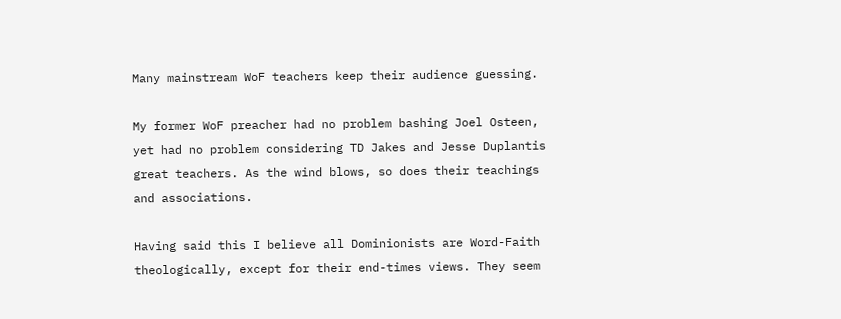Many mainstream WoF teachers keep their audience guessing.

My former WoF preacher had no problem bashing Joel Osteen, yet had no problem considering TD Jakes and Jesse Duplantis great teachers. As the wind blows, so does their teachings and associations.

Having said this I believe all Dominionists are Word-Faith theologically, except for their end-times views. They seem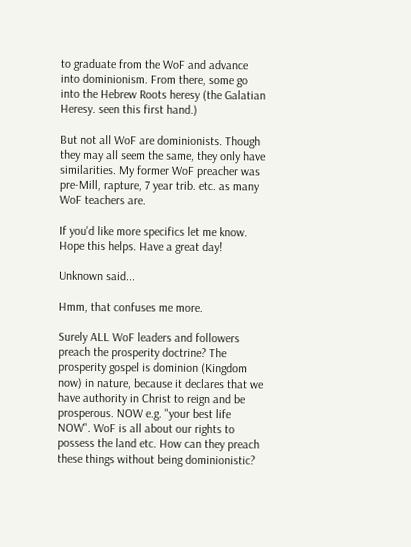to graduate from the WoF and advance into dominionism. From there, some go into the Hebrew Roots heresy (the Galatian Heresy. seen this first hand.)

But not all WoF are dominionists. Though they may all seem the same, they only have similarities. My former WoF preacher was pre-Mill, rapture, 7 year trib. etc. as many WoF teachers are.

If you'd like more specifics let me know. Hope this helps. Have a great day!

Unknown said...

Hmm, that confuses me more.

Surely ALL WoF leaders and followers preach the prosperity doctrine? The prosperity gospel is dominion (Kingdom now) in nature, because it declares that we have authority in Christ to reign and be prosperous. NOW e.g. "your best life NOW". WoF is all about our rights to possess the land etc. How can they preach these things without being dominionistic?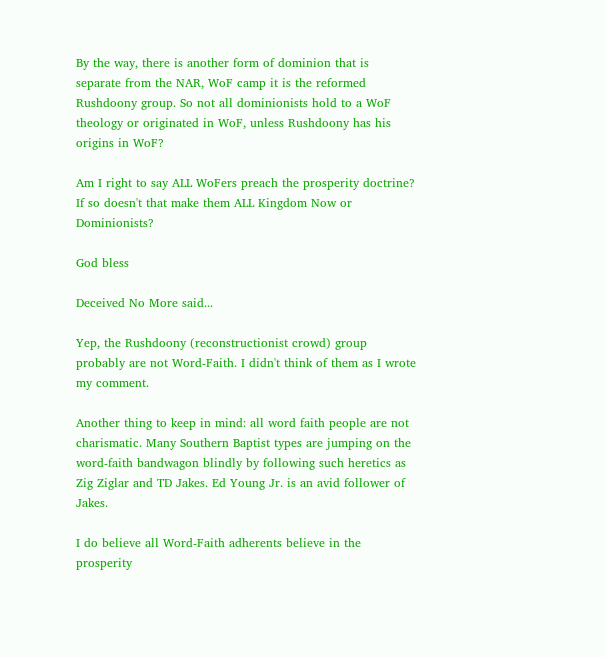By the way, there is another form of dominion that is separate from the NAR, WoF camp it is the reformed Rushdoony group. So not all dominionists hold to a WoF theology or originated in WoF, unless Rushdoony has his origins in WoF?

Am I right to say ALL WoFers preach the prosperity doctrine? If so doesn't that make them ALL Kingdom Now or Dominionists?

God bless

Deceived No More said...

Yep, the Rushdoony (reconstructionist crowd) group probably are not Word-Faith. I didn't think of them as I wrote my comment.

Another thing to keep in mind: all word faith people are not charismatic. Many Southern Baptist types are jumping on the word-faith bandwagon blindly by following such heretics as Zig Ziglar and TD Jakes. Ed Young Jr. is an avid follower of Jakes.

I do believe all Word-Faith adherents believe in the prosperity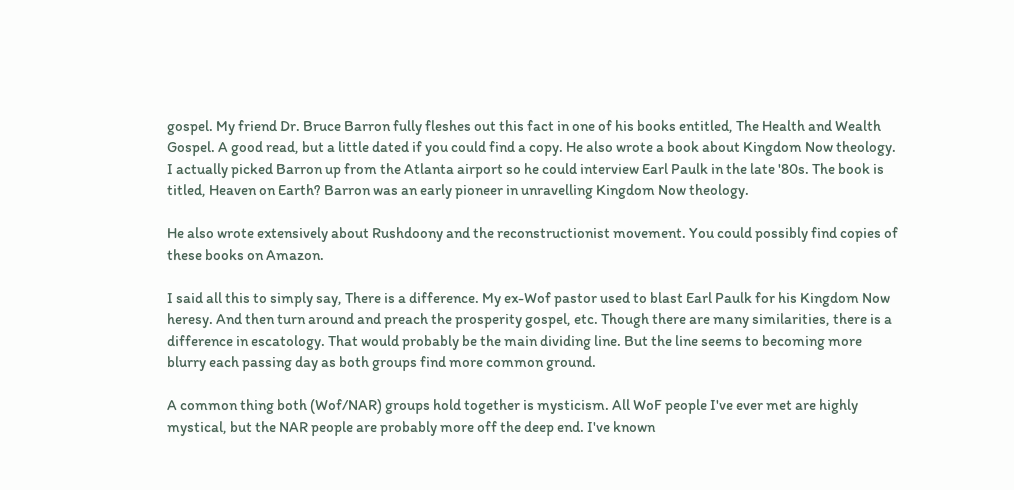gospel. My friend Dr. Bruce Barron fully fleshes out this fact in one of his books entitled, The Health and Wealth Gospel. A good read, but a little dated if you could find a copy. He also wrote a book about Kingdom Now theology. I actually picked Barron up from the Atlanta airport so he could interview Earl Paulk in the late '80s. The book is titled, Heaven on Earth? Barron was an early pioneer in unravelling Kingdom Now theology.

He also wrote extensively about Rushdoony and the reconstructionist movement. You could possibly find copies of these books on Amazon.

I said all this to simply say, There is a difference. My ex-Wof pastor used to blast Earl Paulk for his Kingdom Now heresy. And then turn around and preach the prosperity gospel, etc. Though there are many similarities, there is a difference in escatology. That would probably be the main dividing line. But the line seems to becoming more blurry each passing day as both groups find more common ground.

A common thing both (Wof/NAR) groups hold together is mysticism. All WoF people I've ever met are highly mystical, but the NAR people are probably more off the deep end. I've known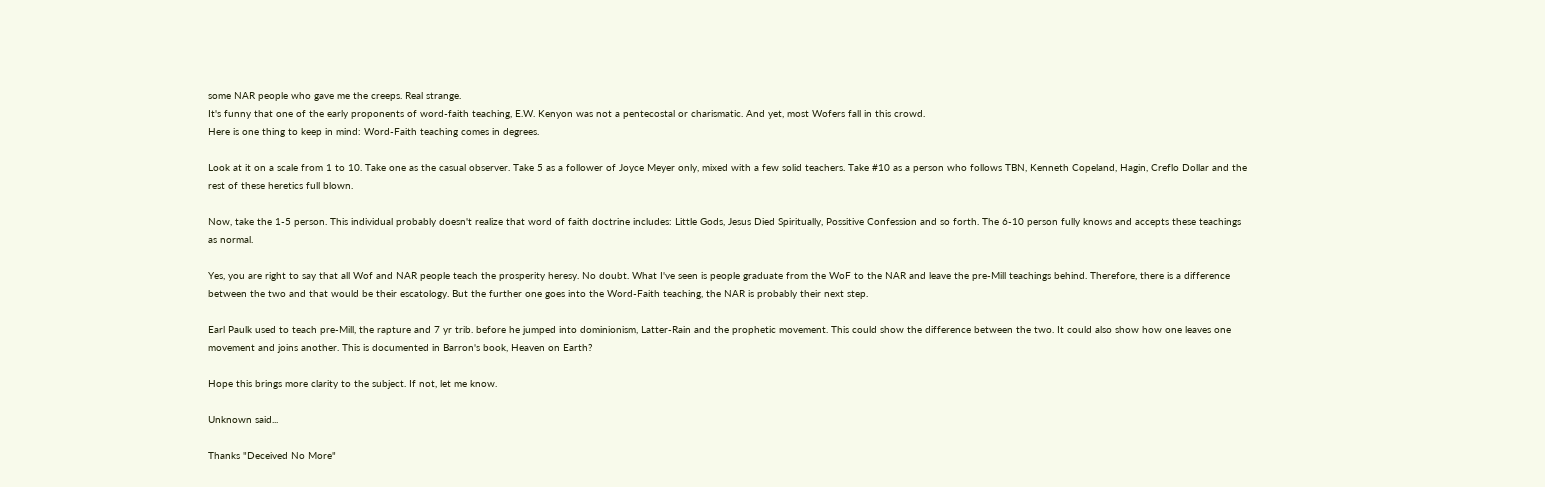some NAR people who gave me the creeps. Real strange.
It's funny that one of the early proponents of word-faith teaching, E.W. Kenyon was not a pentecostal or charismatic. And yet, most Wofers fall in this crowd.
Here is one thing to keep in mind: Word-Faith teaching comes in degrees.

Look at it on a scale from 1 to 10. Take one as the casual observer. Take 5 as a follower of Joyce Meyer only, mixed with a few solid teachers. Take #10 as a person who follows TBN, Kenneth Copeland, Hagin, Creflo Dollar and the rest of these heretics full blown.

Now, take the 1-5 person. This individual probably doesn't realize that word of faith doctrine includes: Little Gods, Jesus Died Spiritually, Possitive Confession and so forth. The 6-10 person fully knows and accepts these teachings as normal.

Yes, you are right to say that all Wof and NAR people teach the prosperity heresy. No doubt. What I've seen is people graduate from the WoF to the NAR and leave the pre-Mill teachings behind. Therefore, there is a difference between the two and that would be their escatology. But the further one goes into the Word-Faith teaching, the NAR is probably their next step.

Earl Paulk used to teach pre-Mill, the rapture and 7 yr trib. before he jumped into dominionism, Latter-Rain and the prophetic movement. This could show the difference between the two. It could also show how one leaves one movement and joins another. This is documented in Barron's book, Heaven on Earth?

Hope this brings more clarity to the subject. If not, let me know.

Unknown said...

Thanks "Deceived No More"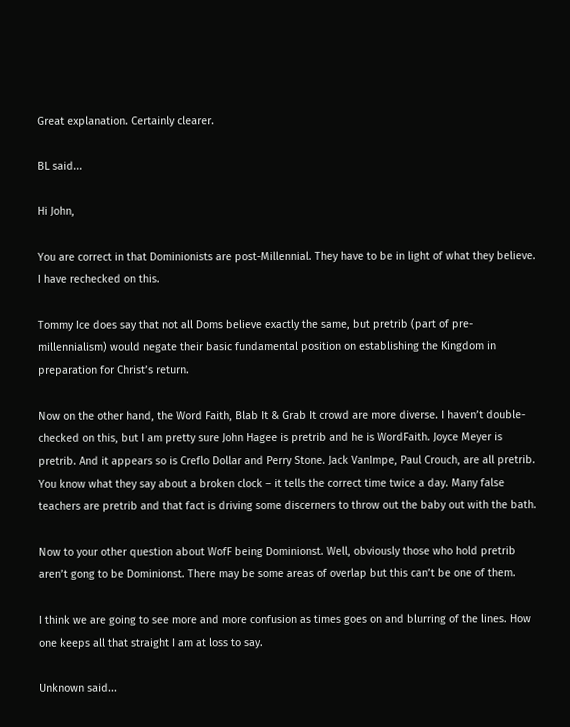Great explanation. Certainly clearer.

BL said...

Hi John,

You are correct in that Dominionists are post-Millennial. They have to be in light of what they believe. I have rechecked on this.

Tommy Ice does say that not all Doms believe exactly the same, but pretrib (part of pre-millennialism) would negate their basic fundamental position on establishing the Kingdom in preparation for Christ’s return.

Now on the other hand, the Word Faith, Blab It & Grab It crowd are more diverse. I haven’t double-checked on this, but I am pretty sure John Hagee is pretrib and he is WordFaith. Joyce Meyer is pretrib. And it appears so is Creflo Dollar and Perry Stone. Jack VanImpe, Paul Crouch, are all pretrib. You know what they say about a broken clock – it tells the correct time twice a day. Many false teachers are pretrib and that fact is driving some discerners to throw out the baby out with the bath.

Now to your other question about WofF being Dominionst. Well, obviously those who hold pretrib aren’t gong to be Dominionst. There may be some areas of overlap but this can’t be one of them.

I think we are going to see more and more confusion as times goes on and blurring of the lines. How one keeps all that straight I am at loss to say.

Unknown said...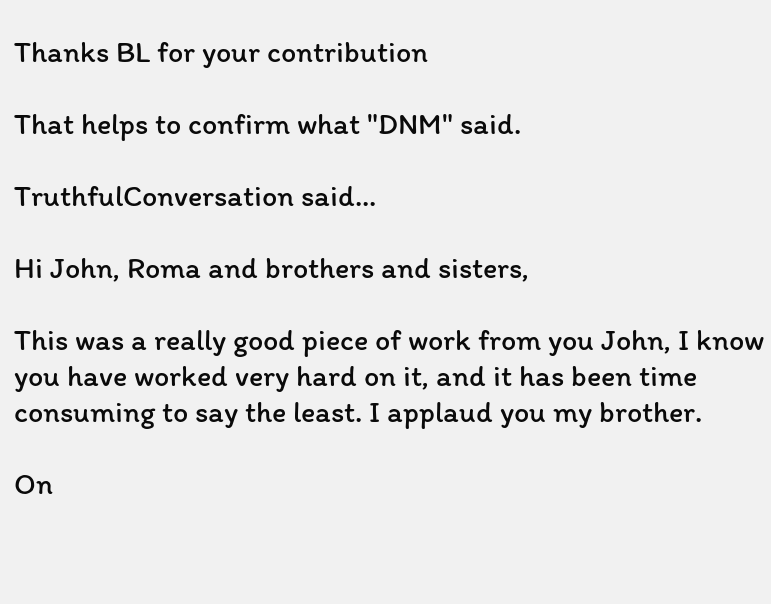Thanks BL for your contribution

That helps to confirm what "DNM" said.

TruthfulConversation said...

Hi John, Roma and brothers and sisters,

This was a really good piece of work from you John, I know you have worked very hard on it, and it has been time consuming to say the least. I applaud you my brother.

On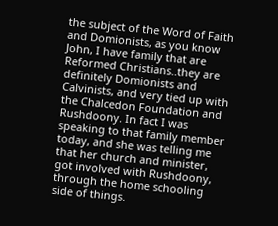the subject of the Word of Faith and Domionists, as you know John, I have family that are Reformed Christians..they are definitely Domionists and Calvinists, and very tied up with the Chalcedon Foundation and Rushdoony. In fact I was speaking to that family member today, and she was telling me that her church and minister, got involved with Rushdoony, through the home schooling side of things.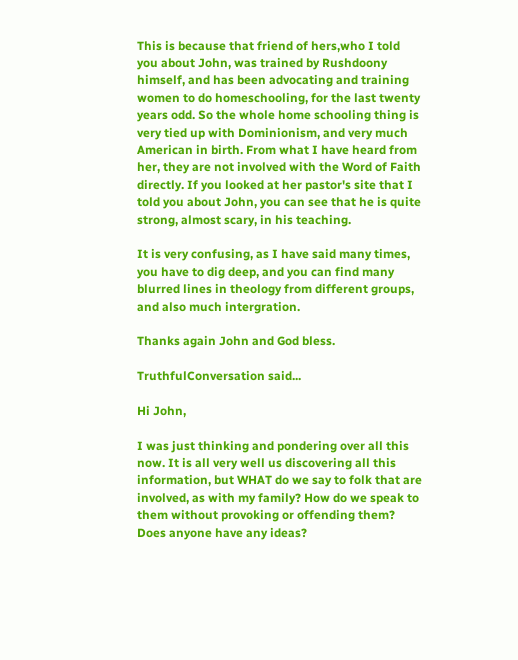This is because that friend of hers,who I told you about John, was trained by Rushdoony himself, and has been advocating and training women to do homeschooling, for the last twenty years odd. So the whole home schooling thing is very tied up with Dominionism, and very much American in birth. From what I have heard from her, they are not involved with the Word of Faith directly. If you looked at her pastor's site that I told you about John, you can see that he is quite strong, almost scary, in his teaching.

It is very confusing, as I have said many times, you have to dig deep, and you can find many blurred lines in theology from different groups, and also much intergration.

Thanks again John and God bless.

TruthfulConversation said...

Hi John,

I was just thinking and pondering over all this now. It is all very well us discovering all this information, but WHAT do we say to folk that are involved, as with my family? How do we speak to them without provoking or offending them? Does anyone have any ideas?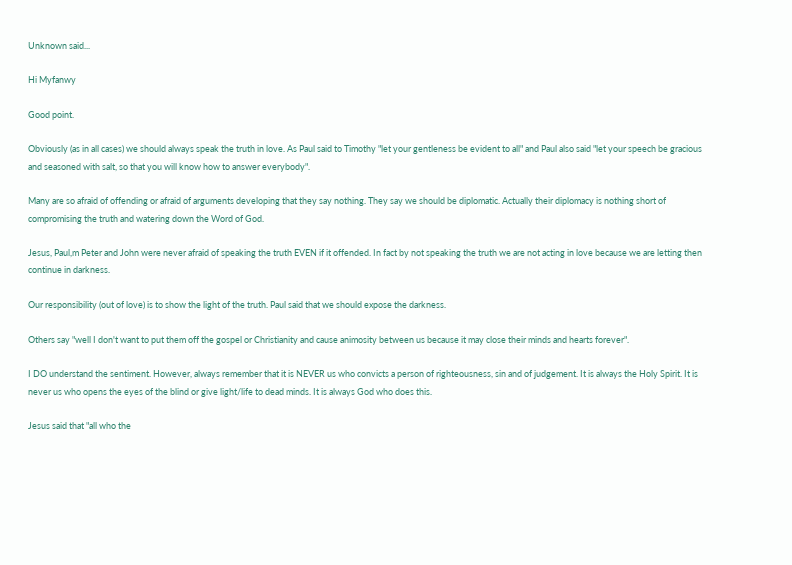Unknown said...

Hi Myfanwy

Good point.

Obviously (as in all cases) we should always speak the truth in love. As Paul said to Timothy "let your gentleness be evident to all" and Paul also said "let your speech be gracious and seasoned with salt, so that you will know how to answer everybody".

Many are so afraid of offending or afraid of arguments developing that they say nothing. They say we should be diplomatic. Actually their diplomacy is nothing short of compromising the truth and watering down the Word of God.

Jesus, Paul,m Peter and John were never afraid of speaking the truth EVEN if it offended. In fact by not speaking the truth we are not acting in love because we are letting then continue in darkness.

Our responsibility (out of love) is to show the light of the truth. Paul said that we should expose the darkness.

Others say "well I don't want to put them off the gospel or Christianity and cause animosity between us because it may close their minds and hearts forever".

I DO understand the sentiment. However, always remember that it is NEVER us who convicts a person of righteousness, sin and of judgement. It is always the Holy Spirit. It is never us who opens the eyes of the blind or give light/life to dead minds. It is always God who does this.

Jesus said that "all who the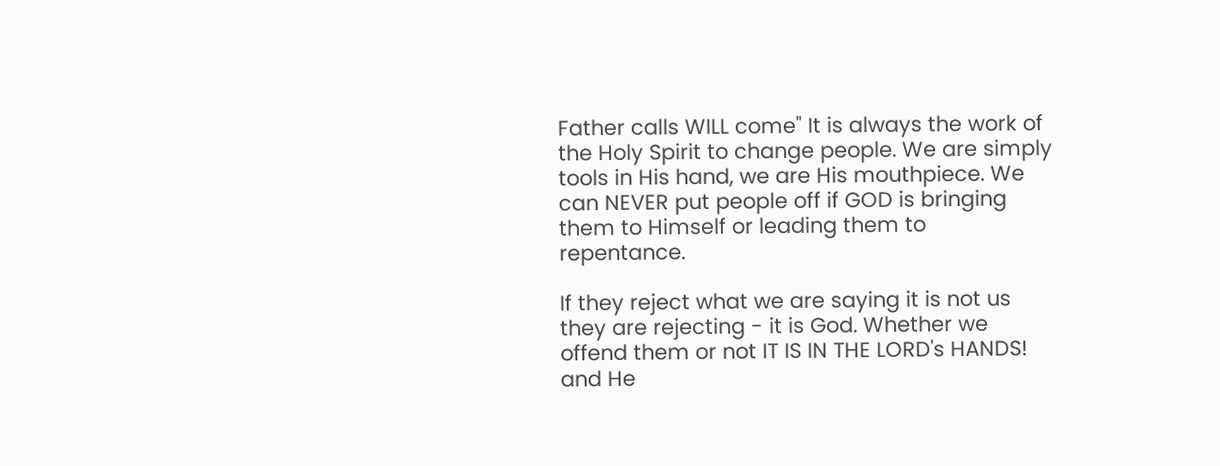Father calls WILL come" It is always the work of the Holy Spirit to change people. We are simply tools in His hand, we are His mouthpiece. We can NEVER put people off if GOD is bringing them to Himself or leading them to repentance.

If they reject what we are saying it is not us they are rejecting - it is God. Whether we offend them or not IT IS IN THE LORD's HANDS! and He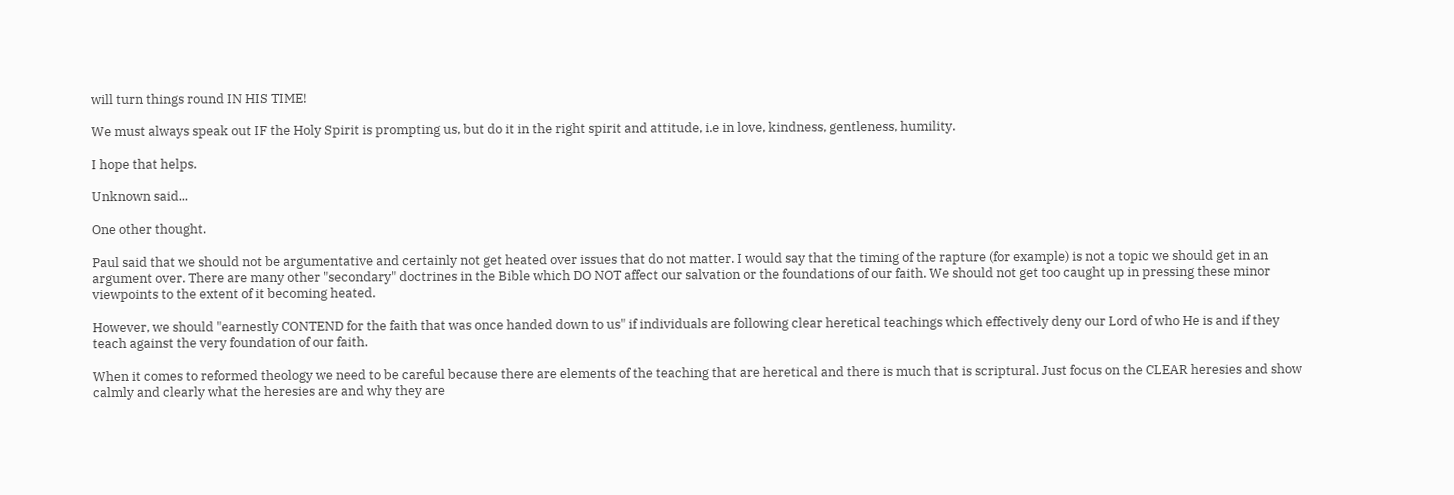will turn things round IN HIS TIME!

We must always speak out IF the Holy Spirit is prompting us, but do it in the right spirit and attitude, i.e in love, kindness, gentleness, humility.

I hope that helps.

Unknown said...

One other thought.

Paul said that we should not be argumentative and certainly not get heated over issues that do not matter. I would say that the timing of the rapture (for example) is not a topic we should get in an argument over. There are many other "secondary" doctrines in the Bible which DO NOT affect our salvation or the foundations of our faith. We should not get too caught up in pressing these minor viewpoints to the extent of it becoming heated.

However, we should "earnestly CONTEND for the faith that was once handed down to us" if individuals are following clear heretical teachings which effectively deny our Lord of who He is and if they teach against the very foundation of our faith.

When it comes to reformed theology we need to be careful because there are elements of the teaching that are heretical and there is much that is scriptural. Just focus on the CLEAR heresies and show calmly and clearly what the heresies are and why they are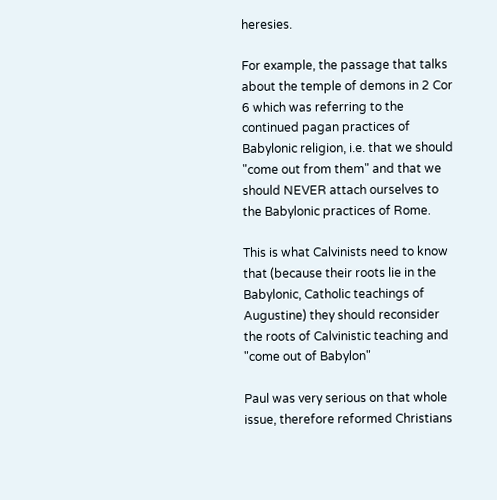heresies.

For example, the passage that talks about the temple of demons in 2 Cor 6 which was referring to the continued pagan practices of Babylonic religion, i.e. that we should "come out from them" and that we should NEVER attach ourselves to the Babylonic practices of Rome.

This is what Calvinists need to know that (because their roots lie in the Babylonic, Catholic teachings of Augustine) they should reconsider the roots of Calvinistic teaching and "come out of Babylon"

Paul was very serious on that whole issue, therefore reformed Christians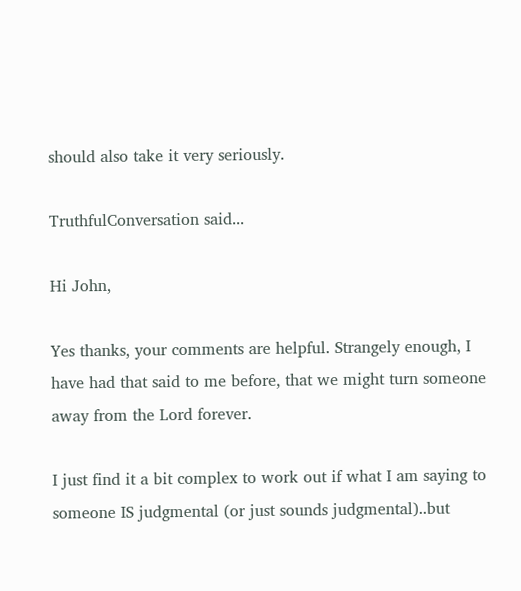should also take it very seriously.

TruthfulConversation said...

Hi John,

Yes thanks, your comments are helpful. Strangely enough, I have had that said to me before, that we might turn someone away from the Lord forever.

I just find it a bit complex to work out if what I am saying to someone IS judgmental (or just sounds judgmental)..but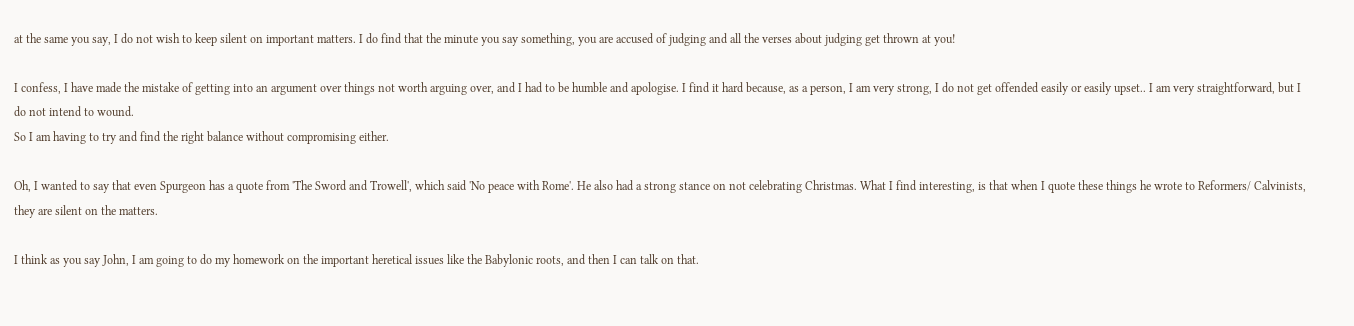at the same you say, I do not wish to keep silent on important matters. I do find that the minute you say something, you are accused of judging and all the verses about judging get thrown at you!

I confess, I have made the mistake of getting into an argument over things not worth arguing over, and I had to be humble and apologise. I find it hard because, as a person, I am very strong, I do not get offended easily or easily upset.. I am very straightforward, but I do not intend to wound.
So I am having to try and find the right balance without compromising either.

Oh, I wanted to say that even Spurgeon has a quote from 'The Sword and Trowell', which said 'No peace with Rome'. He also had a strong stance on not celebrating Christmas. What I find interesting, is that when I quote these things he wrote to Reformers/ Calvinists, they are silent on the matters.

I think as you say John, I am going to do my homework on the important heretical issues like the Babylonic roots, and then I can talk on that.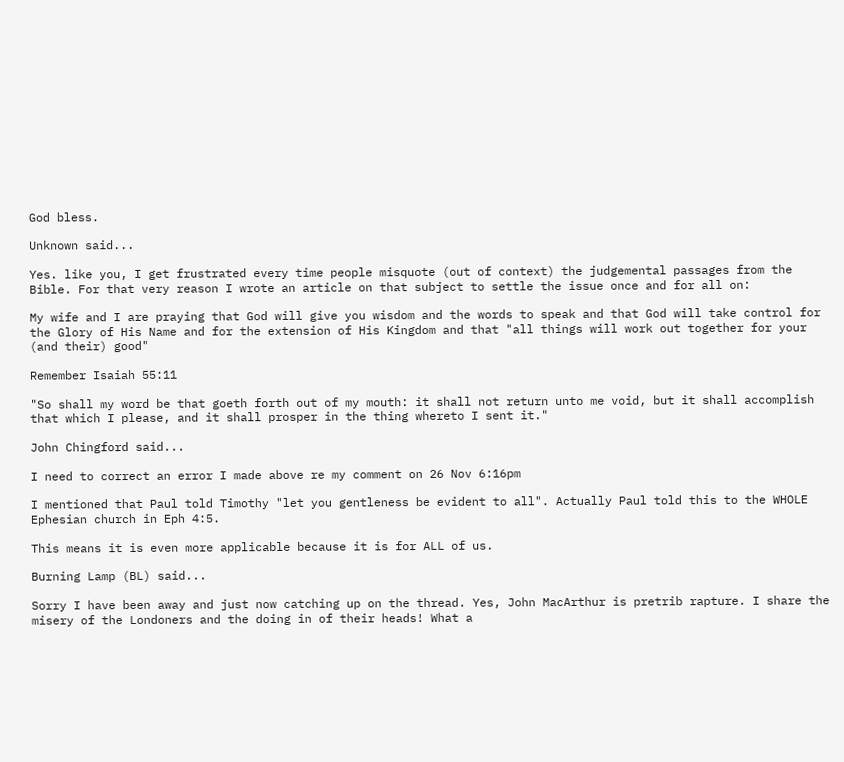God bless.

Unknown said...

Yes. like you, I get frustrated every time people misquote (out of context) the judgemental passages from the Bible. For that very reason I wrote an article on that subject to settle the issue once and for all on:

My wife and I are praying that God will give you wisdom and the words to speak and that God will take control for the Glory of His Name and for the extension of His Kingdom and that "all things will work out together for your (and their) good"

Remember Isaiah 55:11

"So shall my word be that goeth forth out of my mouth: it shall not return unto me void, but it shall accomplish that which I please, and it shall prosper in the thing whereto I sent it."

John Chingford said...

I need to correct an error I made above re my comment on 26 Nov 6:16pm

I mentioned that Paul told Timothy "let you gentleness be evident to all". Actually Paul told this to the WHOLE Ephesian church in Eph 4:5.

This means it is even more applicable because it is for ALL of us.

Burning Lamp (BL) said...

Sorry I have been away and just now catching up on the thread. Yes, John MacArthur is pretrib rapture. I share the misery of the Londoners and the doing in of their heads! What a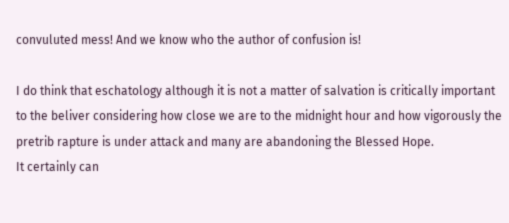convuluted mess! And we know who the author of confusion is!

I do think that eschatology although it is not a matter of salvation is critically important to the beliver considering how close we are to the midnight hour and how vigorously the pretrib rapture is under attack and many are abandoning the Blessed Hope.
It certainly can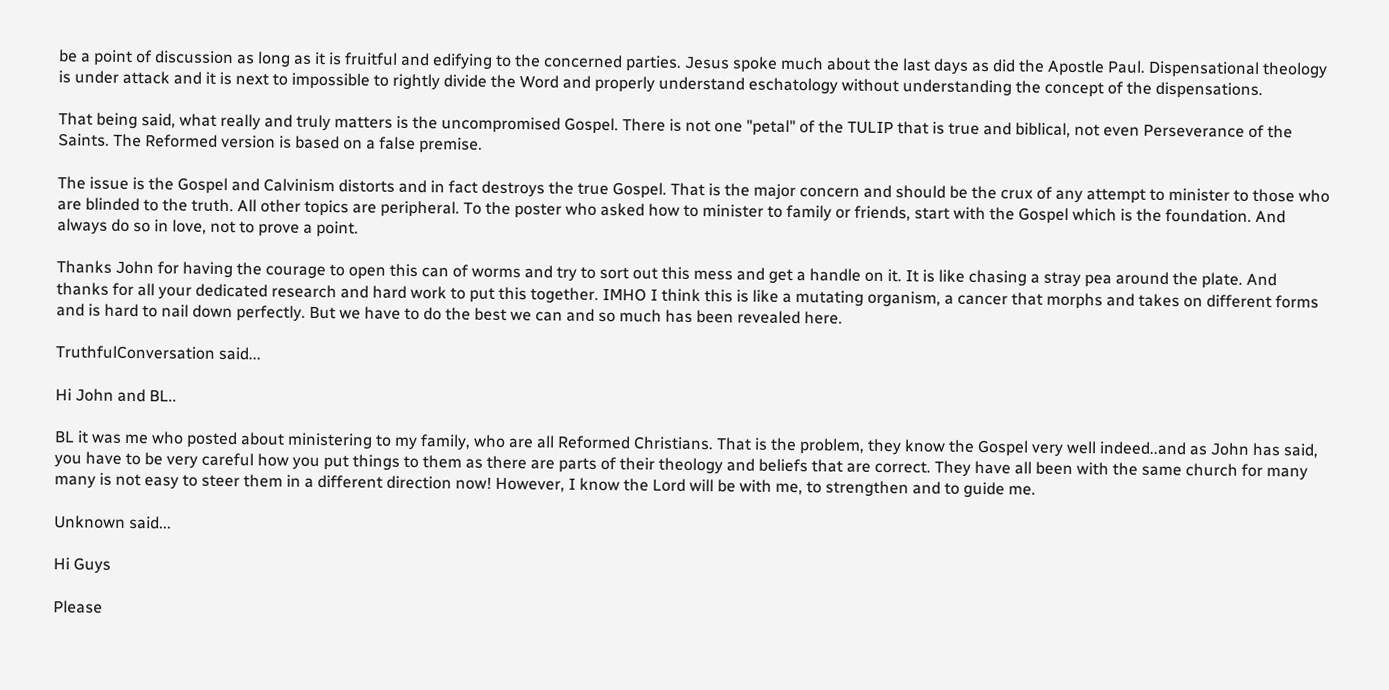be a point of discussion as long as it is fruitful and edifying to the concerned parties. Jesus spoke much about the last days as did the Apostle Paul. Dispensational theology is under attack and it is next to impossible to rightly divide the Word and properly understand eschatology without understanding the concept of the dispensations.

That being said, what really and truly matters is the uncompromised Gospel. There is not one "petal" of the TULIP that is true and biblical, not even Perseverance of the Saints. The Reformed version is based on a false premise.

The issue is the Gospel and Calvinism distorts and in fact destroys the true Gospel. That is the major concern and should be the crux of any attempt to minister to those who are blinded to the truth. All other topics are peripheral. To the poster who asked how to minister to family or friends, start with the Gospel which is the foundation. And always do so in love, not to prove a point.

Thanks John for having the courage to open this can of worms and try to sort out this mess and get a handle on it. It is like chasing a stray pea around the plate. And thanks for all your dedicated research and hard work to put this together. IMHO I think this is like a mutating organism, a cancer that morphs and takes on different forms and is hard to nail down perfectly. But we have to do the best we can and so much has been revealed here.

TruthfulConversation said...

Hi John and BL..

BL it was me who posted about ministering to my family, who are all Reformed Christians. That is the problem, they know the Gospel very well indeed..and as John has said, you have to be very careful how you put things to them as there are parts of their theology and beliefs that are correct. They have all been with the same church for many many is not easy to steer them in a different direction now! However, I know the Lord will be with me, to strengthen and to guide me.

Unknown said...

Hi Guys

Please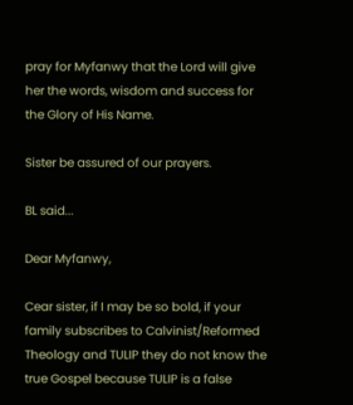pray for Myfanwy that the Lord will give her the words, wisdom and success for the Glory of His Name.

Sister be assured of our prayers.

BL said...

Dear Myfanwy,

Cear sister, if I may be so bold, if your family subscribes to Calvinist/Reformed Theology and TULIP they do not know the true Gospel because TULIP is a false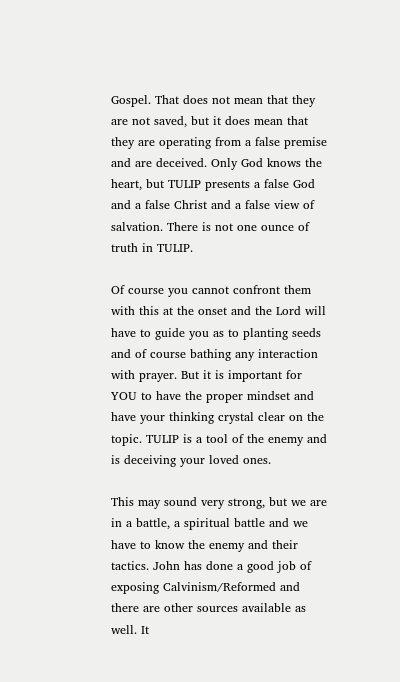Gospel. That does not mean that they are not saved, but it does mean that they are operating from a false premise and are deceived. Only God knows the heart, but TULIP presents a false God and a false Christ and a false view of salvation. There is not one ounce of truth in TULIP.

Of course you cannot confront them with this at the onset and the Lord will have to guide you as to planting seeds and of course bathing any interaction with prayer. But it is important for YOU to have the proper mindset and have your thinking crystal clear on the topic. TULIP is a tool of the enemy and is deceiving your loved ones.

This may sound very strong, but we are in a battle, a spiritual battle and we have to know the enemy and their tactics. John has done a good job of exposing Calvinism/Reformed and there are other sources available as well. It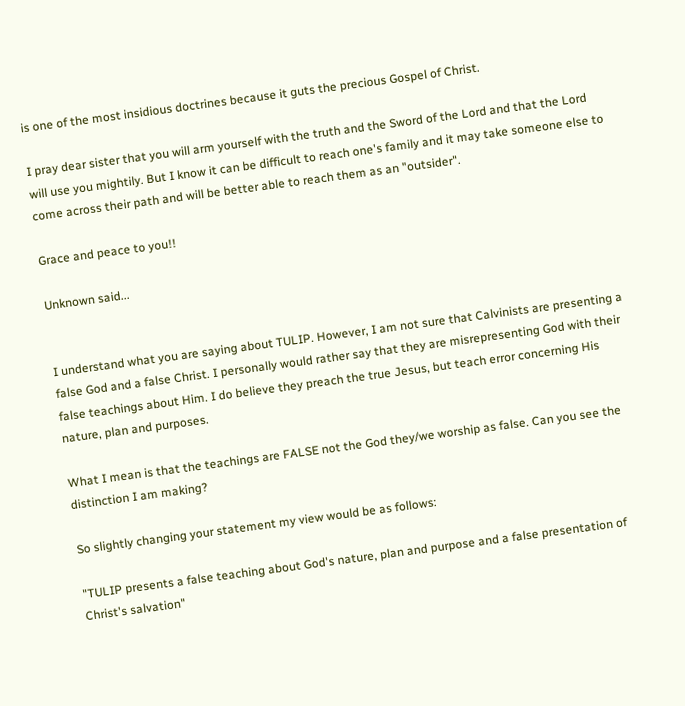is one of the most insidious doctrines because it guts the precious Gospel of Christ.

I pray dear sister that you will arm yourself with the truth and the Sword of the Lord and that the Lord will use you mightily. But I know it can be difficult to reach one's family and it may take someone else to come across their path and will be better able to reach them as an "outsider".

Grace and peace to you!!

Unknown said...


I understand what you are saying about TULIP. However, I am not sure that Calvinists are presenting a false God and a false Christ. I personally would rather say that they are misrepresenting God with their false teachings about Him. I do believe they preach the true Jesus, but teach error concerning His nature, plan and purposes.

What I mean is that the teachings are FALSE not the God they/we worship as false. Can you see the distinction I am making?

So slightly changing your statement my view would be as follows:

"TULIP presents a false teaching about God's nature, plan and purpose and a false presentation of Christ's salvation"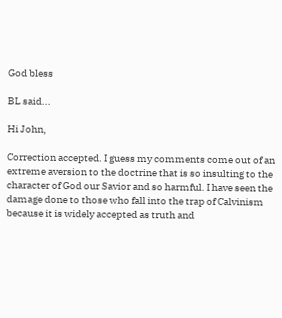God bless

BL said...

Hi John,

Correction accepted. I guess my comments come out of an extreme aversion to the doctrine that is so insulting to the character of God our Savior and so harmful. I have seen the damage done to those who fall into the trap of Calvinism because it is widely accepted as truth and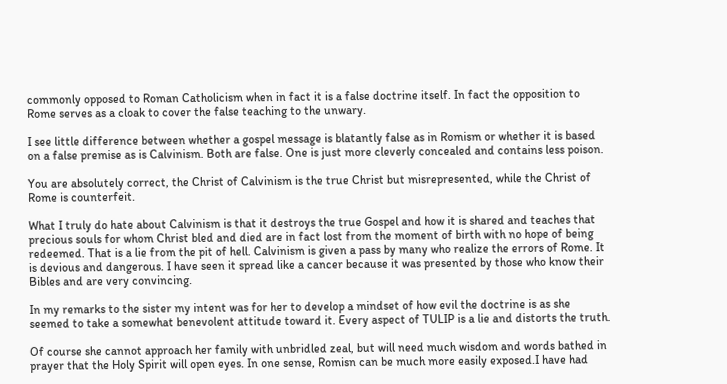commonly opposed to Roman Catholicism when in fact it is a false doctrine itself. In fact the opposition to Rome serves as a cloak to cover the false teaching to the unwary.

I see little difference between whether a gospel message is blatantly false as in Romism or whether it is based on a false premise as is Calvinism. Both are false. One is just more cleverly concealed and contains less poison.

You are absolutely correct, the Christ of Calvinism is the true Christ but misrepresented, while the Christ of Rome is counterfeit.

What I truly do hate about Calvinism is that it destroys the true Gospel and how it is shared and teaches that precious souls for whom Christ bled and died are in fact lost from the moment of birth with no hope of being redeemed. That is a lie from the pit of hell. Calvinism is given a pass by many who realize the errors of Rome. It is devious and dangerous. I have seen it spread like a cancer because it was presented by those who know their Bibles and are very convincing.

In my remarks to the sister my intent was for her to develop a mindset of how evil the doctrine is as she seemed to take a somewhat benevolent attitude toward it. Every aspect of TULIP is a lie and distorts the truth.

Of course she cannot approach her family with unbridled zeal, but will need much wisdom and words bathed in prayer that the Holy Spirit will open eyes. In one sense, Romisn can be much more easily exposed.I have had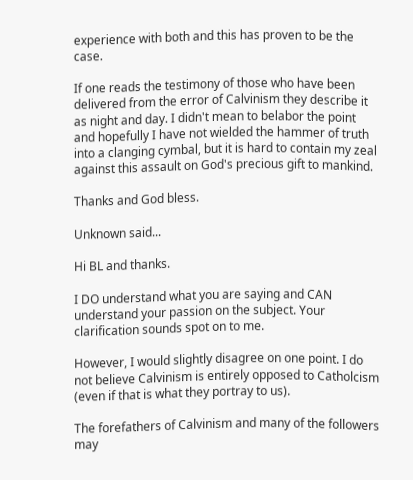experience with both and this has proven to be the case.

If one reads the testimony of those who have been delivered from the error of Calvinism they describe it as night and day. I didn't mean to belabor the point and hopefully I have not wielded the hammer of truth into a clanging cymbal, but it is hard to contain my zeal against this assault on God's precious gift to mankind.

Thanks and God bless.

Unknown said...

Hi BL and thanks.

I DO understand what you are saying and CAN understand your passion on the subject. Your clarification sounds spot on to me.

However, I would slightly disagree on one point. I do not believe Calvinism is entirely opposed to Catholcism (even if that is what they portray to us).

The forefathers of Calvinism and many of the followers may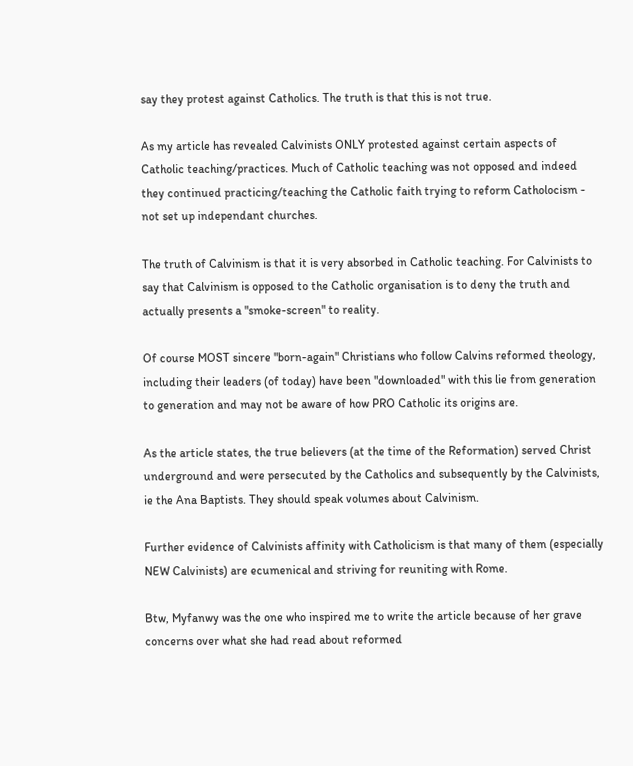say they protest against Catholics. The truth is that this is not true.

As my article has revealed Calvinists ONLY protested against certain aspects of Catholic teaching/practices. Much of Catholic teaching was not opposed and indeed they continued practicing/teaching the Catholic faith trying to reform Catholocism - not set up independant churches.

The truth of Calvinism is that it is very absorbed in Catholic teaching. For Calvinists to say that Calvinism is opposed to the Catholic organisation is to deny the truth and actually presents a "smoke-screen" to reality.

Of course MOST sincere "born-again" Christians who follow Calvins reformed theology, including their leaders (of today) have been "downloaded" with this lie from generation to generation and may not be aware of how PRO Catholic its origins are.

As the article states, the true believers (at the time of the Reformation) served Christ underground and were persecuted by the Catholics and subsequently by the Calvinists, ie the Ana Baptists. They should speak volumes about Calvinism.

Further evidence of Calvinists affinity with Catholicism is that many of them (especially NEW Calvinists) are ecumenical and striving for reuniting with Rome.

Btw, Myfanwy was the one who inspired me to write the article because of her grave concerns over what she had read about reformed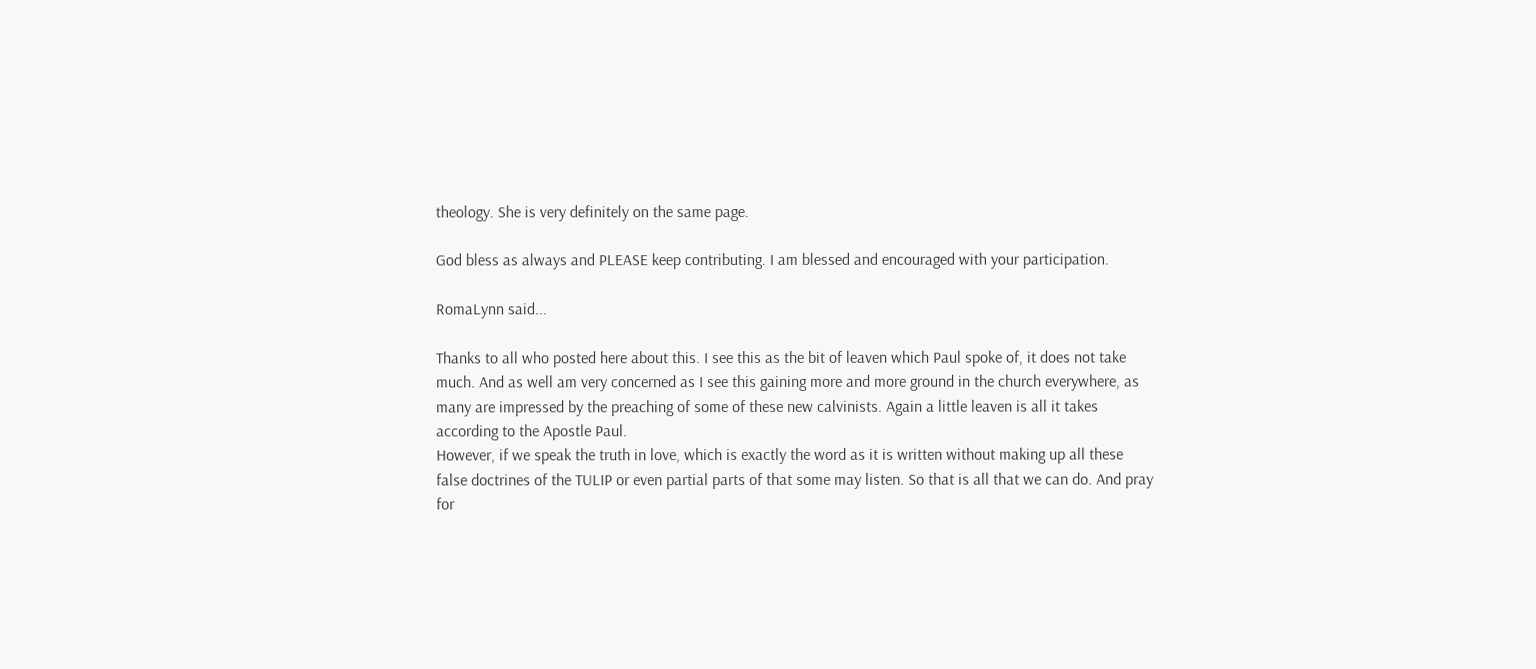theology. She is very definitely on the same page.

God bless as always and PLEASE keep contributing. I am blessed and encouraged with your participation.

RomaLynn said...

Thanks to all who posted here about this. I see this as the bit of leaven which Paul spoke of, it does not take much. And as well am very concerned as I see this gaining more and more ground in the church everywhere, as many are impressed by the preaching of some of these new calvinists. Again a little leaven is all it takes according to the Apostle Paul.
However, if we speak the truth in love, which is exactly the word as it is written without making up all these false doctrines of the TULIP or even partial parts of that some may listen. So that is all that we can do. And pray for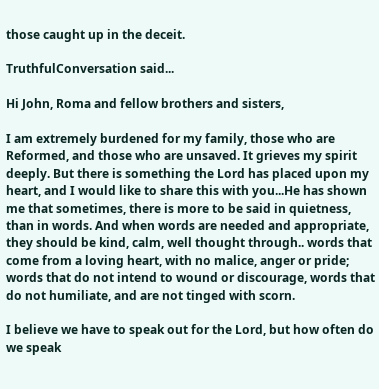those caught up in the deceit.

TruthfulConversation said...

Hi John, Roma and fellow brothers and sisters,

I am extremely burdened for my family, those who are Reformed, and those who are unsaved. It grieves my spirit deeply. But there is something the Lord has placed upon my heart, and I would like to share this with you...He has shown me that sometimes, there is more to be said in quietness, than in words. And when words are needed and appropriate, they should be kind, calm, well thought through.. words that come from a loving heart, with no malice, anger or pride; words that do not intend to wound or discourage, words that do not humiliate, and are not tinged with scorn.

I believe we have to speak out for the Lord, but how often do we speak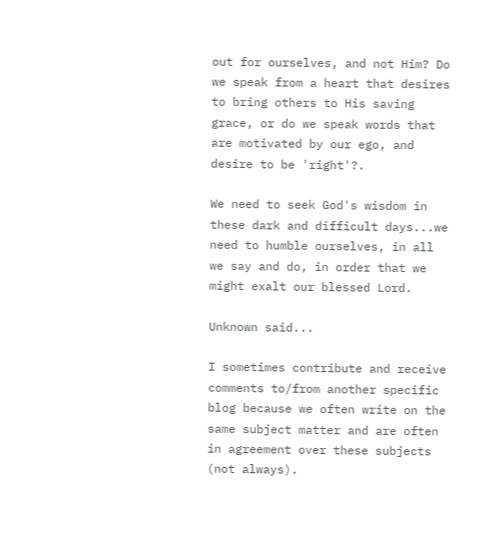out for ourselves, and not Him? Do we speak from a heart that desires to bring others to His saving grace, or do we speak words that are motivated by our ego, and desire to be 'right'?.

We need to seek God's wisdom in these dark and difficult days...we need to humble ourselves, in all we say and do, in order that we might exalt our blessed Lord.

Unknown said...

I sometimes contribute and receive comments to/from another specific blog because we often write on the same subject matter and are often in agreement over these subjects (not always).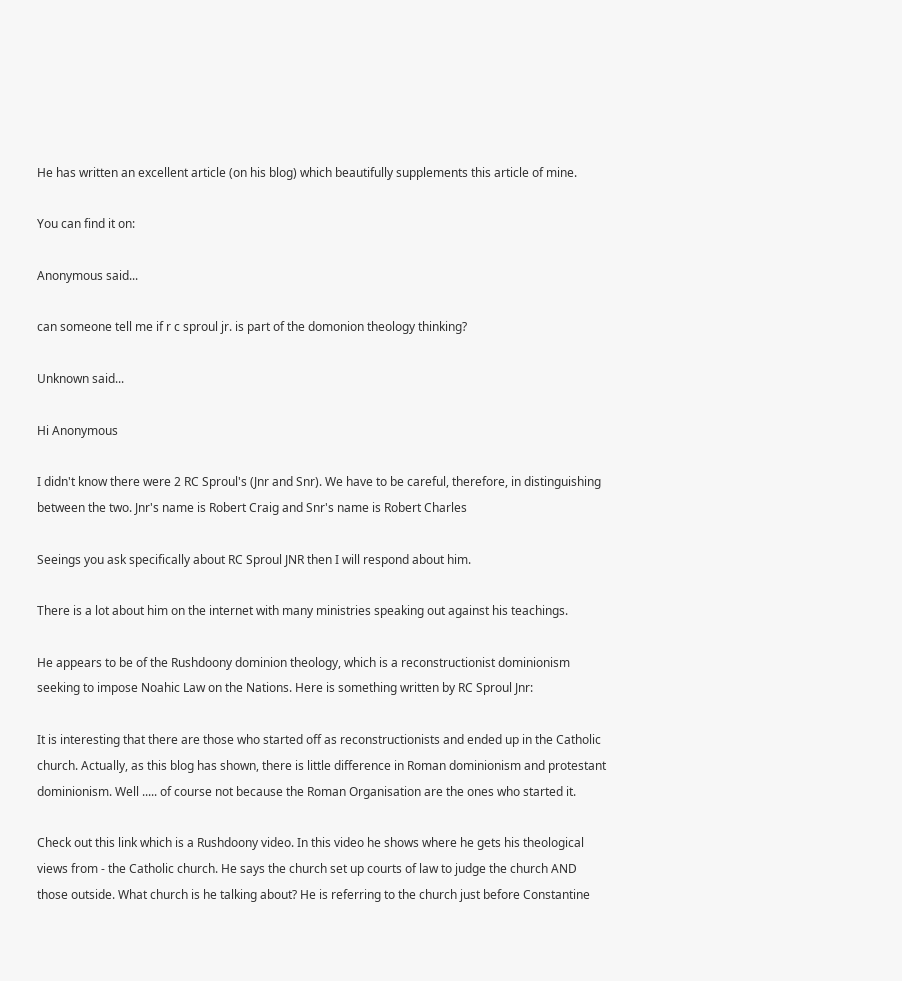He has written an excellent article (on his blog) which beautifully supplements this article of mine.

You can find it on:

Anonymous said...

can someone tell me if r c sproul jr. is part of the domonion theology thinking?

Unknown said...

Hi Anonymous

I didn't know there were 2 RC Sproul's (Jnr and Snr). We have to be careful, therefore, in distinguishing between the two. Jnr's name is Robert Craig and Snr's name is Robert Charles

Seeings you ask specifically about RC Sproul JNR then I will respond about him.

There is a lot about him on the internet with many ministries speaking out against his teachings.

He appears to be of the Rushdoony dominion theology, which is a reconstructionist dominionism seeking to impose Noahic Law on the Nations. Here is something written by RC Sproul Jnr:

It is interesting that there are those who started off as reconstructionists and ended up in the Catholic church. Actually, as this blog has shown, there is little difference in Roman dominionism and protestant dominionism. Well ..... of course not because the Roman Organisation are the ones who started it.

Check out this link which is a Rushdoony video. In this video he shows where he gets his theological views from - the Catholic church. He says the church set up courts of law to judge the church AND those outside. What church is he talking about? He is referring to the church just before Constantine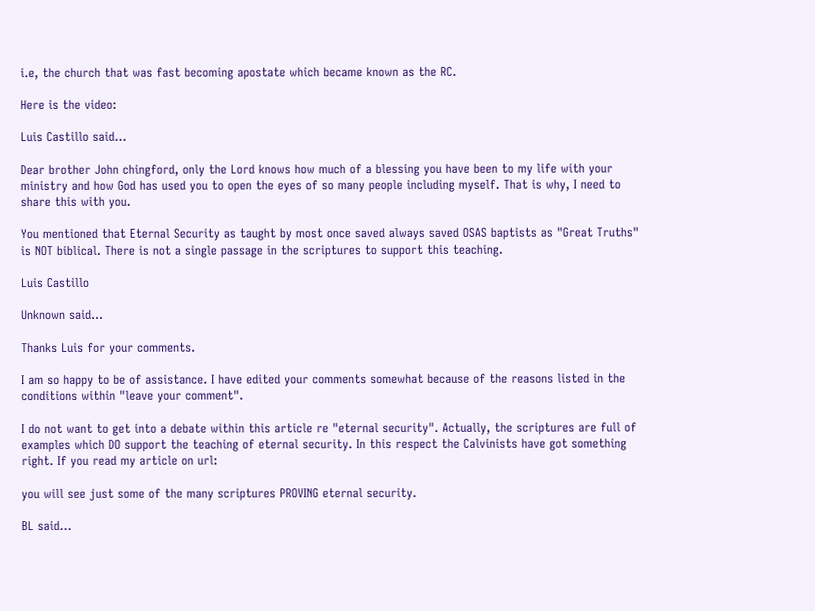i.e, the church that was fast becoming apostate which became known as the RC.

Here is the video:

Luis Castillo said...

Dear brother John chingford, only the Lord knows how much of a blessing you have been to my life with your ministry and how God has used you to open the eyes of so many people including myself. That is why, I need to share this with you.

You mentioned that Eternal Security as taught by most once saved always saved OSAS baptists as "Great Truths" is NOT biblical. There is not a single passage in the scriptures to support this teaching.

Luis Castillo

Unknown said...

Thanks Luis for your comments.

I am so happy to be of assistance. I have edited your comments somewhat because of the reasons listed in the conditions within "leave your comment".

I do not want to get into a debate within this article re "eternal security". Actually, the scriptures are full of examples which DO support the teaching of eternal security. In this respect the Calvinists have got something right. If you read my article on url:

you will see just some of the many scriptures PROVING eternal security.

BL said...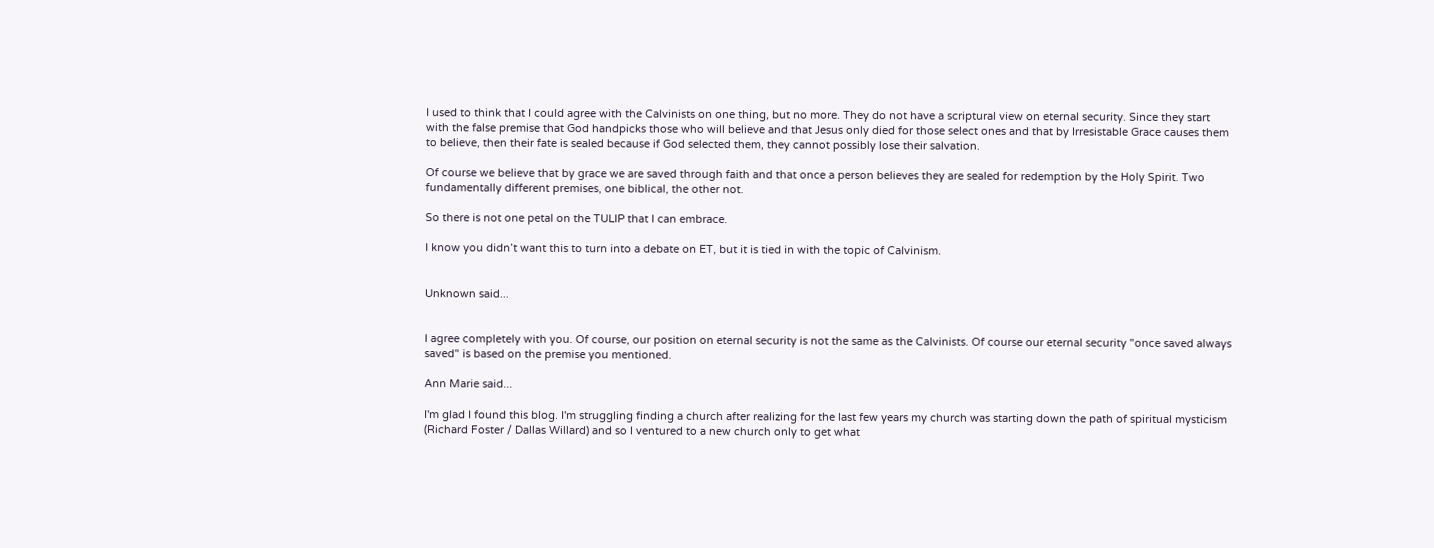I used to think that I could agree with the Calvinists on one thing, but no more. They do not have a scriptural view on eternal security. Since they start with the false premise that God handpicks those who will believe and that Jesus only died for those select ones and that by Irresistable Grace causes them to believe, then their fate is sealed because if God selected them, they cannot possibly lose their salvation.

Of course we believe that by grace we are saved through faith and that once a person believes they are sealed for redemption by the Holy Spirit. Two fundamentally different premises, one biblical, the other not.

So there is not one petal on the TULIP that I can embrace.

I know you didn’t want this to turn into a debate on ET, but it is tied in with the topic of Calvinism.


Unknown said...


I agree completely with you. Of course, our position on eternal security is not the same as the Calvinists. Of course our eternal security "once saved always saved" is based on the premise you mentioned.

Ann Marie said...

I'm glad I found this blog. I'm struggling finding a church after realizing for the last few years my church was starting down the path of spiritual mysticism (Richard Foster / Dallas Willard) and so I ventured to a new church only to get what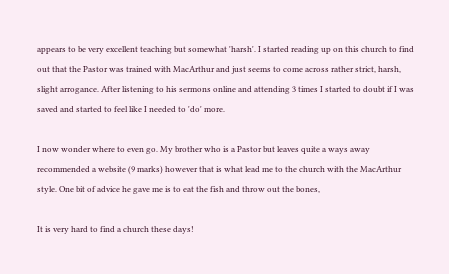appears to be very excellent teaching but somewhat 'harsh'. I started reading up on this church to find out that the Pastor was trained with MacArthur and just seems to come across rather strict, harsh, slight arrogance. After listening to his sermons online and attending 3 times I started to doubt if I was saved and started to feel like I needed to 'do' more.

I now wonder where to even go. My brother who is a Pastor but leaves quite a ways away recommended a website (9 marks) however that is what lead me to the church with the MacArthur style. One bit of advice he gave me is to eat the fish and throw out the bones,

It is very hard to find a church these days!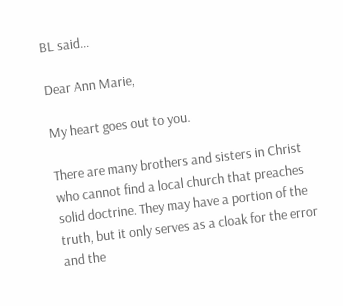BL said...

Dear Ann Marie,

My heart goes out to you.

There are many brothers and sisters in Christ who cannot find a local church that preaches solid doctrine. They may have a portion of the truth, but it only serves as a cloak for the error and the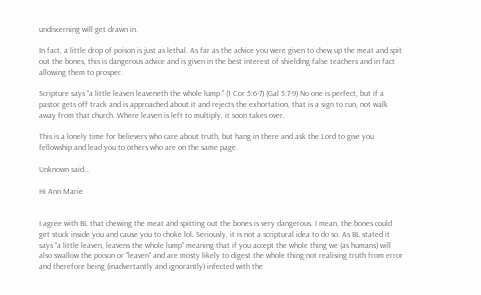undiscerning will get drawn in.

In fact, a little drop of poison is just as lethal. As far as the advice you were given to chew up the meat and spit out the bones, this is dangerous advice and is given in the best interest of shielding false teachers and in fact allowing them to prosper.

Scripture says "a little leaven leaveneth the whole lump." (1 Cor 5:6-7) (Gal 5:7-9) No one is perfect, but if a pastor gets off track and is approached about it and rejects the exhortation, that is a sign to run, not walk away from that church. Where leaven is left to multiply, it soon takes over.

This is a lonely time for believers who care about truth, but hang in there and ask the Lord to give you fellowship and lead you to others who are on the same page.

Unknown said...

Hi Ann Marie


I agree with BL that chewing the meat and spitting out the bones is very dangerous. I mean, the bones could get stuck inside you and cause you to choke lol. Seriously, it is not a scriptural idea to do so. As BL stated it says "a little leaven, leavens the whole lump" meaning that if you accept the whole thing we (as humans) will also swallow the poison or "leaven" and are mosty likely to digest the whole thing not realising truth from error and therefore being (inadvertantly and ignorantly) infected with the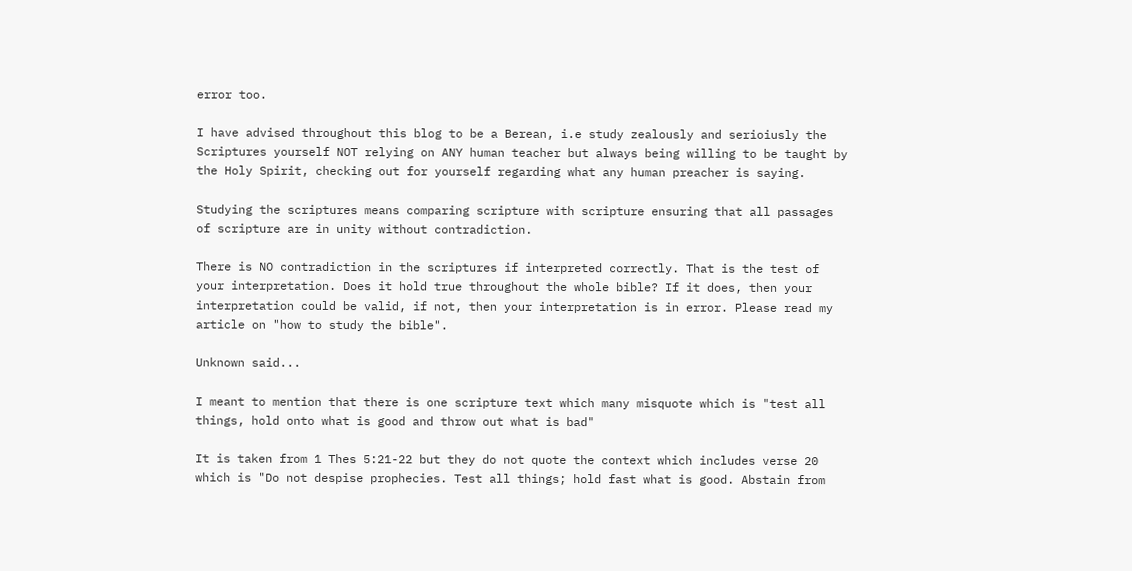error too.

I have advised throughout this blog to be a Berean, i.e study zealously and serioiusly the Scriptures yourself NOT relying on ANY human teacher but always being willing to be taught by the Holy Spirit, checking out for yourself regarding what any human preacher is saying.

Studying the scriptures means comparing scripture with scripture ensuring that all passages of scripture are in unity without contradiction.

There is NO contradiction in the scriptures if interpreted correctly. That is the test of your interpretation. Does it hold true throughout the whole bible? If it does, then your interpretation could be valid, if not, then your interpretation is in error. Please read my article on "how to study the bible".

Unknown said...

I meant to mention that there is one scripture text which many misquote which is "test all things, hold onto what is good and throw out what is bad"

It is taken from 1 Thes 5:21-22 but they do not quote the context which includes verse 20 which is "Do not despise prophecies. Test all things; hold fast what is good. Abstain from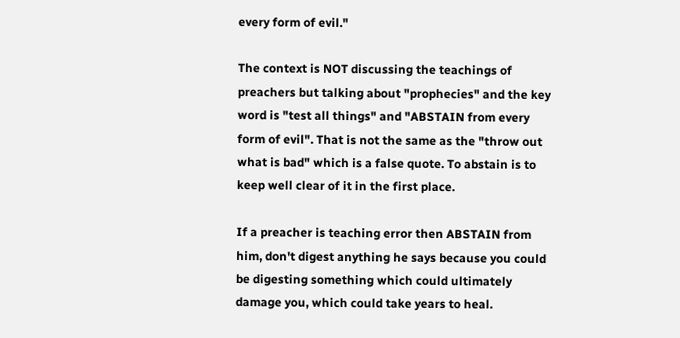every form of evil."

The context is NOT discussing the teachings of preachers but talking about "prophecies" and the key word is "test all things" and "ABSTAIN from every form of evil". That is not the same as the "throw out what is bad" which is a false quote. To abstain is to keep well clear of it in the first place.

If a preacher is teaching error then ABSTAIN from him, don't digest anything he says because you could be digesting something which could ultimately damage you, which could take years to heal.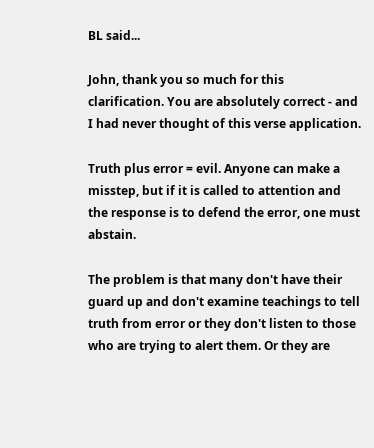BL said...

John, thank you so much for this clarification. You are absolutely correct - and I had never thought of this verse application.

Truth plus error = evil. Anyone can make a misstep, but if it is called to attention and the response is to defend the error, one must abstain.

The problem is that many don't have their guard up and don't examine teachings to tell truth from error or they don't listen to those who are trying to alert them. Or they are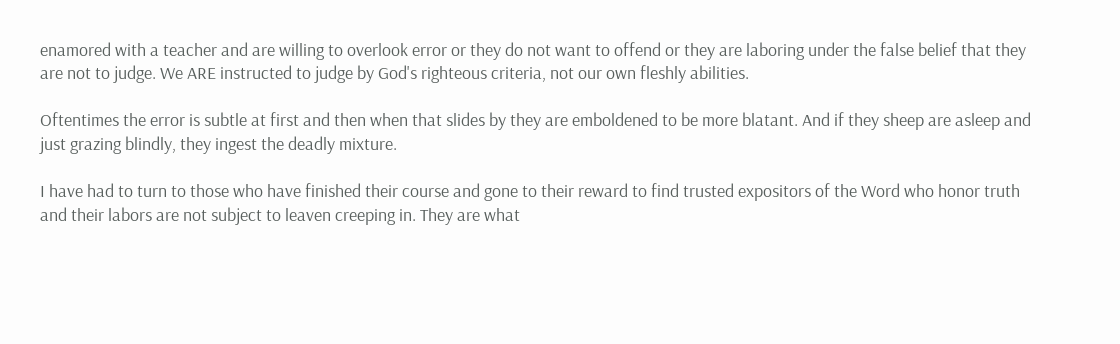enamored with a teacher and are willing to overlook error or they do not want to offend or they are laboring under the false belief that they are not to judge. We ARE instructed to judge by God's righteous criteria, not our own fleshly abilities.

Oftentimes the error is subtle at first and then when that slides by they are emboldened to be more blatant. And if they sheep are asleep and just grazing blindly, they ingest the deadly mixture.

I have had to turn to those who have finished their course and gone to their reward to find trusted expositors of the Word who honor truth and their labors are not subject to leaven creeping in. They are what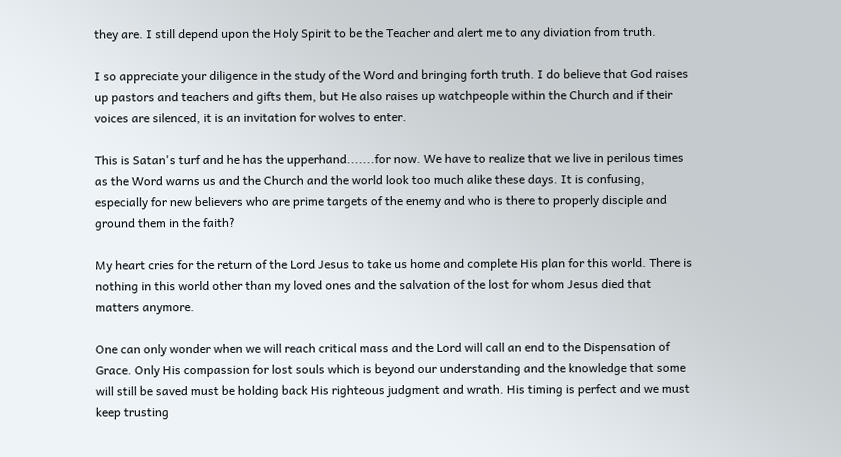they are. I still depend upon the Holy Spirit to be the Teacher and alert me to any diviation from truth.

I so appreciate your diligence in the study of the Word and bringing forth truth. I do believe that God raises up pastors and teachers and gifts them, but He also raises up watchpeople within the Church and if their voices are silenced, it is an invitation for wolves to enter.

This is Satan's turf and he has the upperhand.......for now. We have to realize that we live in perilous times as the Word warns us and the Church and the world look too much alike these days. It is confusing, especially for new believers who are prime targets of the enemy and who is there to properly disciple and ground them in the faith?

My heart cries for the return of the Lord Jesus to take us home and complete His plan for this world. There is nothing in this world other than my loved ones and the salvation of the lost for whom Jesus died that matters anymore.

One can only wonder when we will reach critical mass and the Lord will call an end to the Dispensation of Grace. Only His compassion for lost souls which is beyond our understanding and the knowledge that some will still be saved must be holding back His righteous judgment and wrath. His timing is perfect and we must keep trusting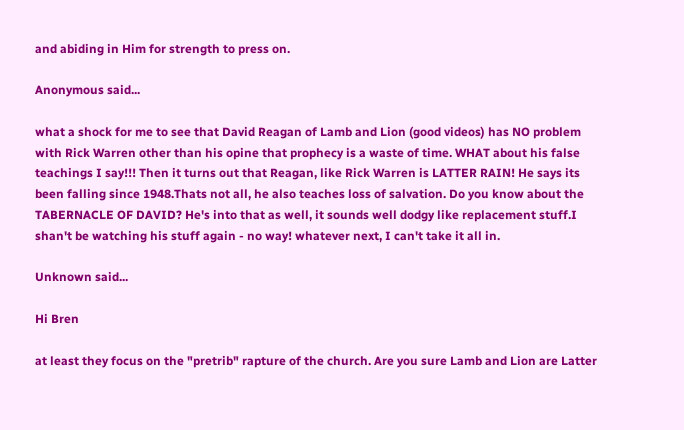and abiding in Him for strength to press on.

Anonymous said...

what a shock for me to see that David Reagan of Lamb and Lion (good videos) has NO problem with Rick Warren other than his opine that prophecy is a waste of time. WHAT about his false teachings I say!!! Then it turns out that Reagan, like Rick Warren is LATTER RAIN! He says its been falling since 1948.Thats not all, he also teaches loss of salvation. Do you know about the TABERNACLE OF DAVID? He's into that as well, it sounds well dodgy like replacement stuff.I shan't be watching his stuff again - no way! whatever next, I can't take it all in.

Unknown said...

Hi Bren

at least they focus on the "pretrib" rapture of the church. Are you sure Lamb and Lion are Latter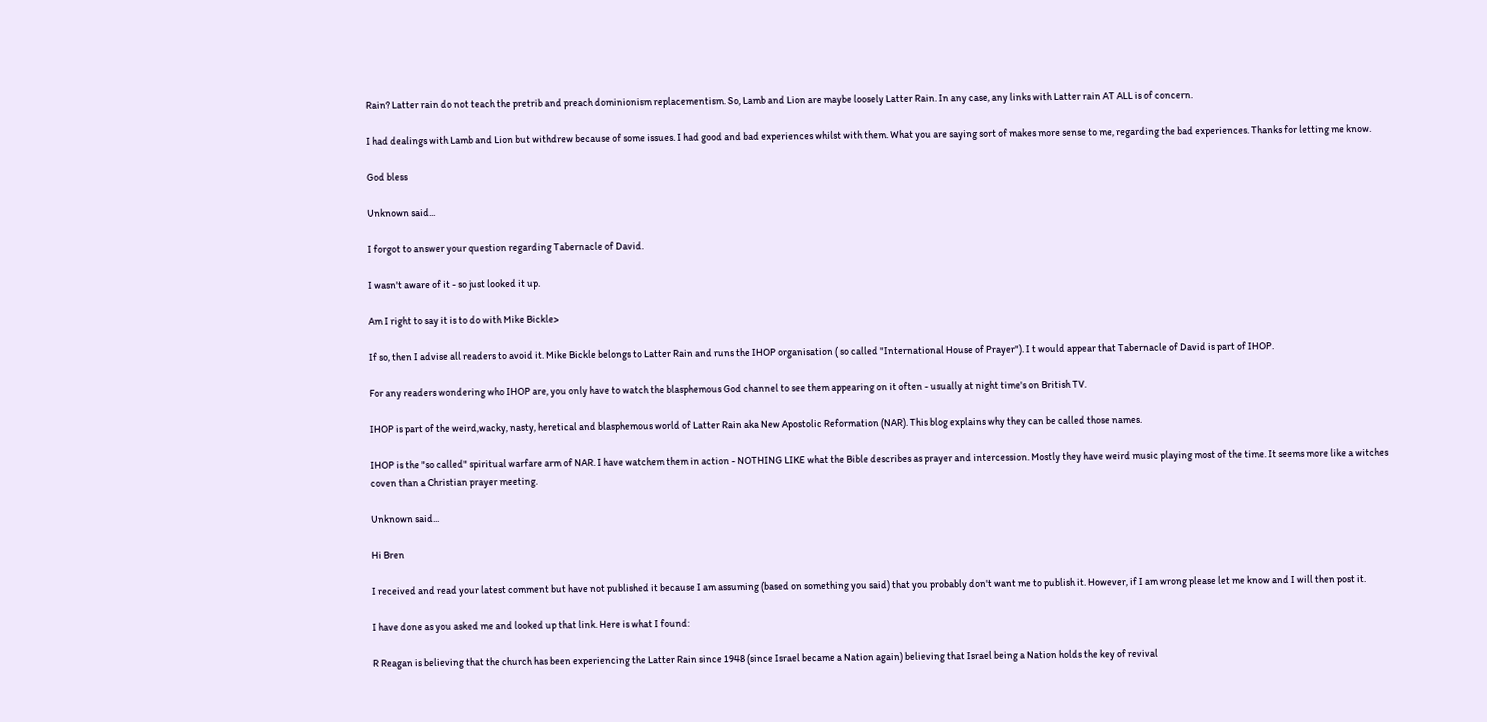Rain? Latter rain do not teach the pretrib and preach dominionism replacementism. So, Lamb and Lion are maybe loosely Latter Rain. In any case, any links with Latter rain AT ALL is of concern.

I had dealings with Lamb and Lion but withdrew because of some issues. I had good and bad experiences whilst with them. What you are saying sort of makes more sense to me, regarding the bad experiences. Thanks for letting me know.

God bless

Unknown said...

I forgot to answer your question regarding Tabernacle of David.

I wasn't aware of it - so just looked it up.

Am I right to say it is to do with Mike Bickle>

If so, then I advise all readers to avoid it. Mike Bickle belongs to Latter Rain and runs the IHOP organisation ( so called "International House of Prayer"). I t would appear that Tabernacle of David is part of IHOP.

For any readers wondering who IHOP are, you only have to watch the blasphemous God channel to see them appearing on it often - usually at night time's on British TV.

IHOP is part of the weird,wacky, nasty, heretical and blasphemous world of Latter Rain aka New Apostolic Reformation (NAR). This blog explains why they can be called those names.

IHOP is the "so called" spiritual warfare arm of NAR. I have watchem them in action - NOTHING LIKE what the Bible describes as prayer and intercession. Mostly they have weird music playing most of the time. It seems more like a witches coven than a Christian prayer meeting.

Unknown said...

Hi Bren

I received and read your latest comment but have not published it because I am assuming (based on something you said) that you probably don't want me to publish it. However, if I am wrong please let me know and I will then post it.

I have done as you asked me and looked up that link. Here is what I found:

R Reagan is believing that the church has been experiencing the Latter Rain since 1948 (since Israel became a Nation again) believing that Israel being a Nation holds the key of revival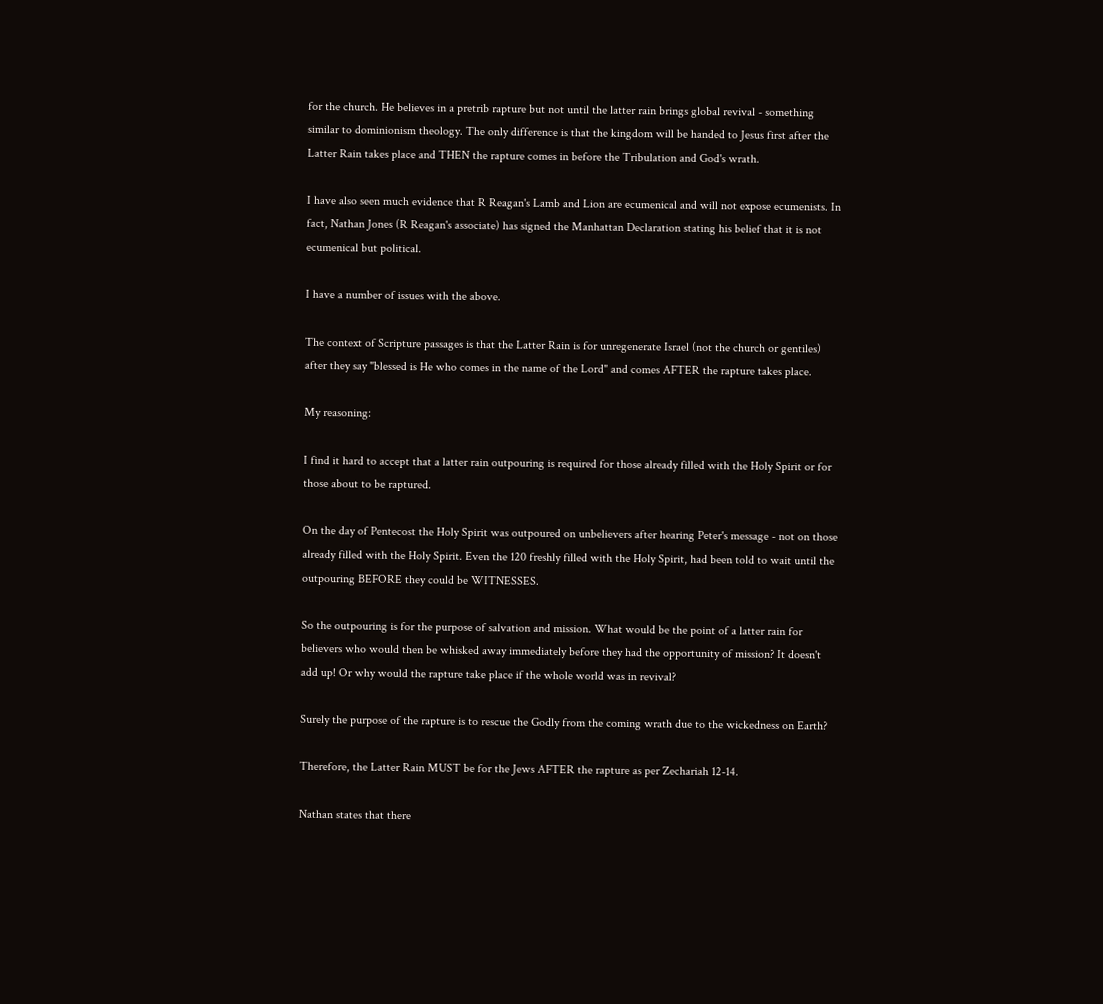for the church. He believes in a pretrib rapture but not until the latter rain brings global revival - something similar to dominionism theology. The only difference is that the kingdom will be handed to Jesus first after the Latter Rain takes place and THEN the rapture comes in before the Tribulation and God's wrath.

I have also seen much evidence that R Reagan's Lamb and Lion are ecumenical and will not expose ecumenists. In fact, Nathan Jones (R Reagan's associate) has signed the Manhattan Declaration stating his belief that it is not ecumenical but political.

I have a number of issues with the above.

The context of Scripture passages is that the Latter Rain is for unregenerate Israel (not the church or gentiles) after they say "blessed is He who comes in the name of the Lord" and comes AFTER the rapture takes place.

My reasoning:

I find it hard to accept that a latter rain outpouring is required for those already filled with the Holy Spirit or for those about to be raptured.

On the day of Pentecost the Holy Spirit was outpoured on unbelievers after hearing Peter's message - not on those already filled with the Holy Spirit. Even the 120 freshly filled with the Holy Spirit, had been told to wait until the outpouring BEFORE they could be WITNESSES.

So the outpouring is for the purpose of salvation and mission. What would be the point of a latter rain for believers who would then be whisked away immediately before they had the opportunity of mission? It doesn't add up! Or why would the rapture take place if the whole world was in revival?

Surely the purpose of the rapture is to rescue the Godly from the coming wrath due to the wickedness on Earth?

Therefore, the Latter Rain MUST be for the Jews AFTER the rapture as per Zechariah 12-14.

Nathan states that there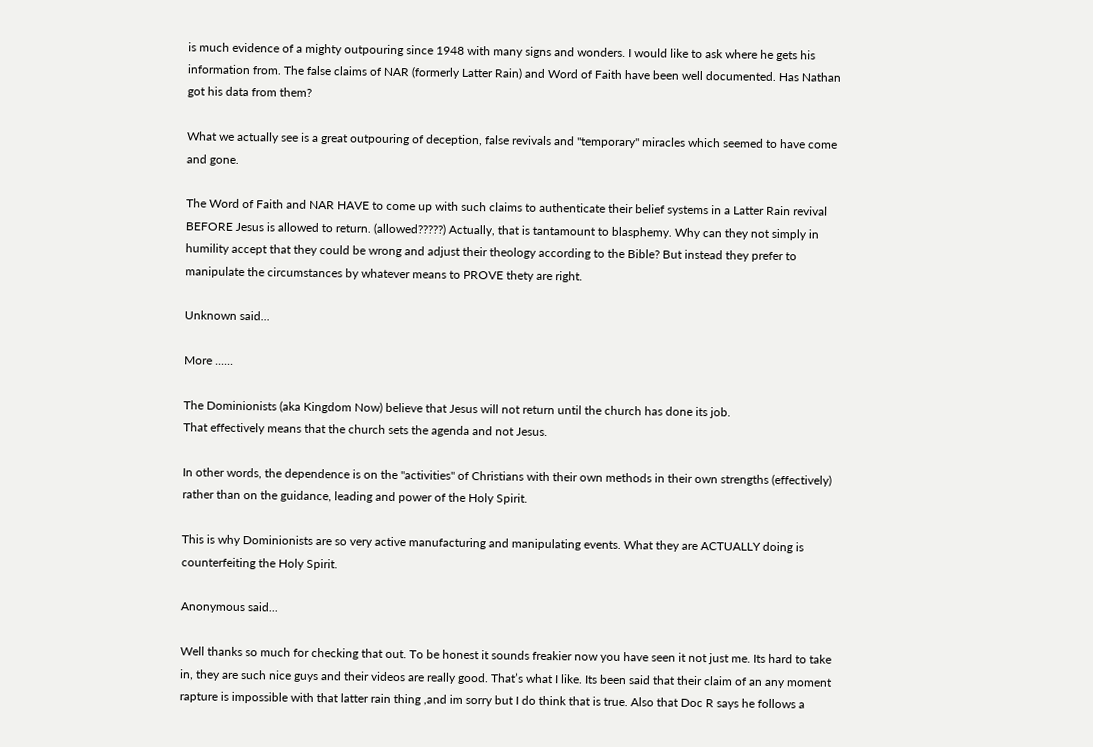is much evidence of a mighty outpouring since 1948 with many signs and wonders. I would like to ask where he gets his information from. The false claims of NAR (formerly Latter Rain) and Word of Faith have been well documented. Has Nathan got his data from them?

What we actually see is a great outpouring of deception, false revivals and "temporary" miracles which seemed to have come and gone.

The Word of Faith and NAR HAVE to come up with such claims to authenticate their belief systems in a Latter Rain revival BEFORE Jesus is allowed to return. (allowed?????) Actually, that is tantamount to blasphemy. Why can they not simply in humility accept that they could be wrong and adjust their theology according to the Bible? But instead they prefer to manipulate the circumstances by whatever means to PROVE thety are right.

Unknown said...

More ......

The Dominionists (aka Kingdom Now) believe that Jesus will not return until the church has done its job.
That effectively means that the church sets the agenda and not Jesus.

In other words, the dependence is on the "activities" of Christians with their own methods in their own strengths (effectively) rather than on the guidance, leading and power of the Holy Spirit.

This is why Dominionists are so very active manufacturing and manipulating events. What they are ACTUALLY doing is counterfeiting the Holy Spirit.

Anonymous said...

Well thanks so much for checking that out. To be honest it sounds freakier now you have seen it not just me. Its hard to take in, they are such nice guys and their videos are really good. That’s what I like. Its been said that their claim of an any moment rapture is impossible with that latter rain thing ,and im sorry but I do think that is true. Also that Doc R says he follows a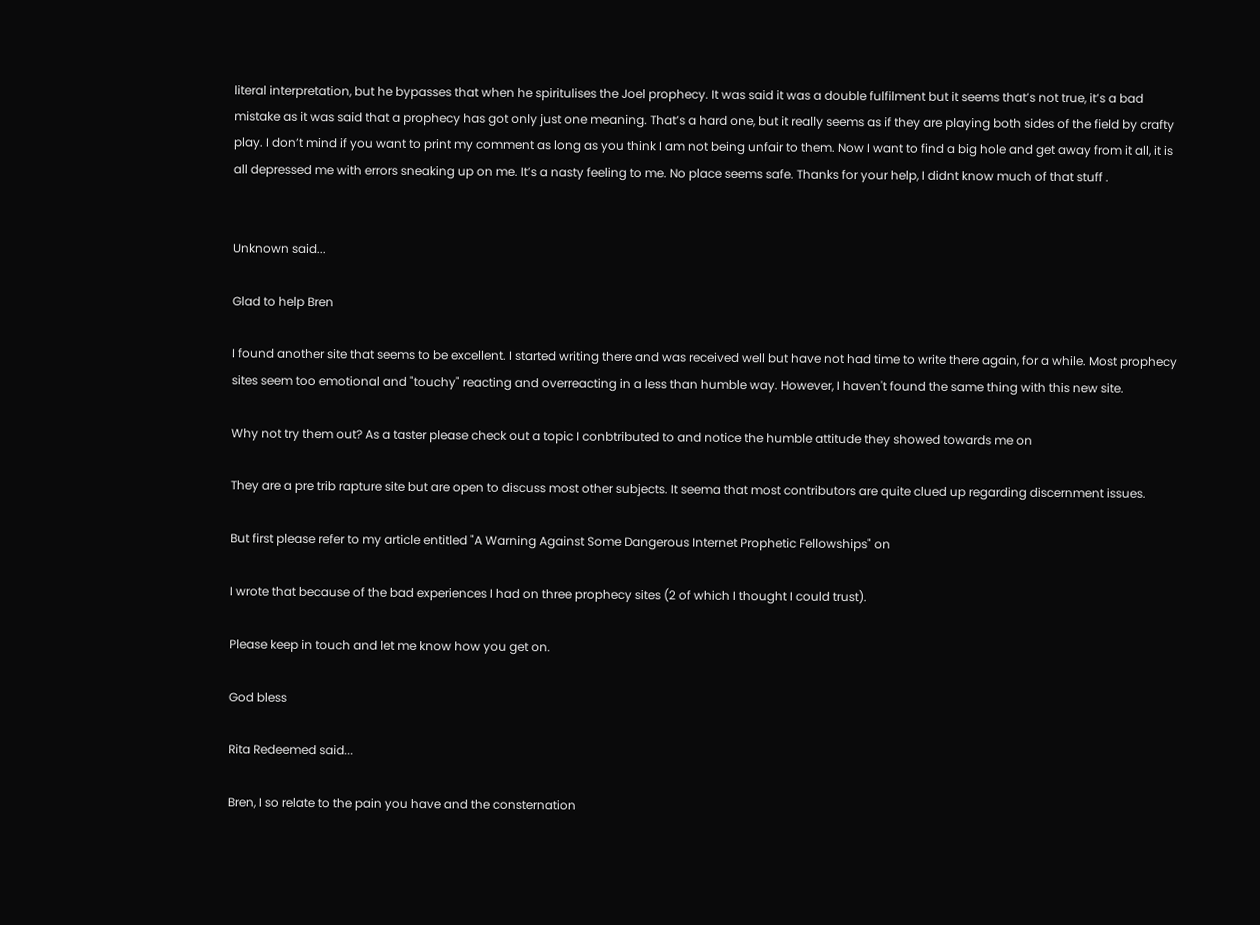literal interpretation, but he bypasses that when he spiritulises the Joel prophecy. It was said it was a double fulfilment but it seems that’s not true, it’s a bad mistake as it was said that a prophecy has got only just one meaning. That’s a hard one, but it really seems as if they are playing both sides of the field by crafty play. I don’t mind if you want to print my comment as long as you think I am not being unfair to them. Now I want to find a big hole and get away from it all, it is all depressed me with errors sneaking up on me. It’s a nasty feeling to me. No place seems safe. Thanks for your help, I didnt know much of that stuff .


Unknown said...

Glad to help Bren

I found another site that seems to be excellent. I started writing there and was received well but have not had time to write there again, for a while. Most prophecy sites seem too emotional and "touchy" reacting and overreacting in a less than humble way. However, I haven't found the same thing with this new site.

Why not try them out? As a taster please check out a topic I conbtributed to and notice the humble attitude they showed towards me on

They are a pre trib rapture site but are open to discuss most other subjects. It seema that most contributors are quite clued up regarding discernment issues.

But first please refer to my article entitled "A Warning Against Some Dangerous Internet Prophetic Fellowships" on

I wrote that because of the bad experiences I had on three prophecy sites (2 of which I thought I could trust).

Please keep in touch and let me know how you get on.

God bless

Rita Redeemed said...

Bren, I so relate to the pain you have and the consternation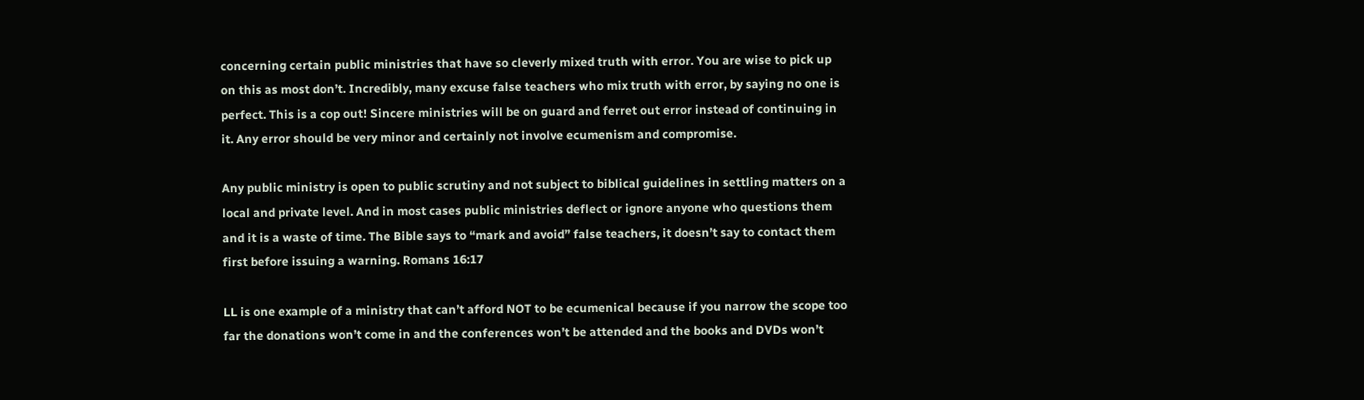concerning certain public ministries that have so cleverly mixed truth with error. You are wise to pick up on this as most don’t. Incredibly, many excuse false teachers who mix truth with error, by saying no one is perfect. This is a cop out! Sincere ministries will be on guard and ferret out error instead of continuing in it. Any error should be very minor and certainly not involve ecumenism and compromise.

Any public ministry is open to public scrutiny and not subject to biblical guidelines in settling matters on a local and private level. And in most cases public ministries deflect or ignore anyone who questions them and it is a waste of time. The Bible says to “mark and avoid” false teachers, it doesn’t say to contact them first before issuing a warning. Romans 16:17

LL is one example of a ministry that can’t afford NOT to be ecumenical because if you narrow the scope too far the donations won’t come in and the conferences won’t be attended and the books and DVDs won’t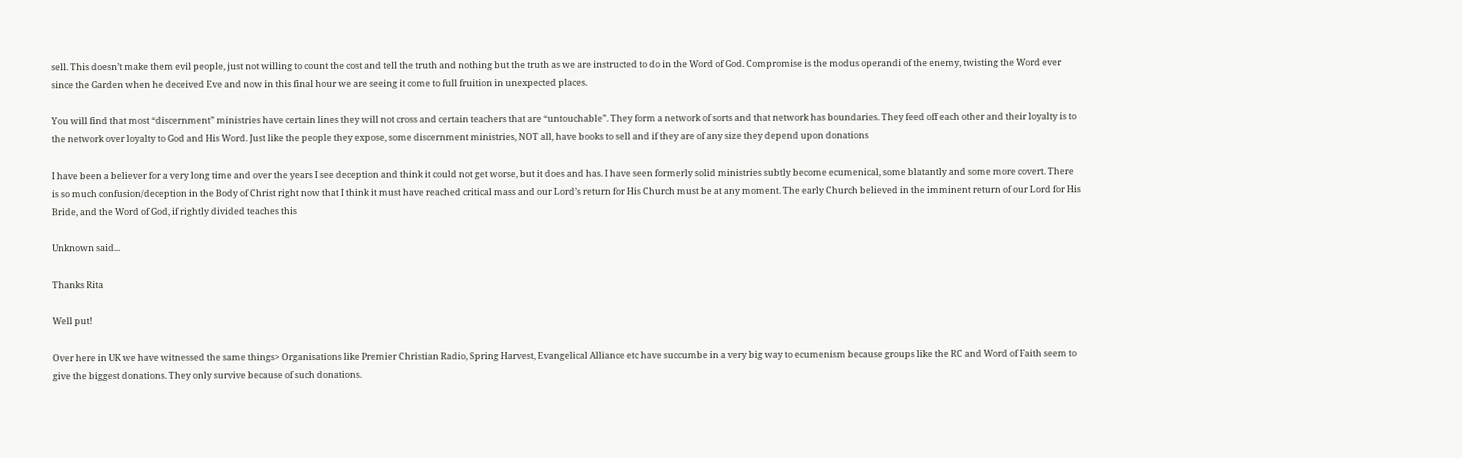sell. This doesn’t make them evil people, just not willing to count the cost and tell the truth and nothing but the truth as we are instructed to do in the Word of God. Compromise is the modus operandi of the enemy, twisting the Word ever since the Garden when he deceived Eve and now in this final hour we are seeing it come to full fruition in unexpected places.

You will find that most “discernment” ministries have certain lines they will not cross and certain teachers that are “untouchable”. They form a network of sorts and that network has boundaries. They feed off each other and their loyalty is to the network over loyalty to God and His Word. Just like the people they expose, some discernment ministries, NOT all, have books to sell and if they are of any size they depend upon donations

I have been a believer for a very long time and over the years I see deception and think it could not get worse, but it does and has. I have seen formerly solid ministries subtly become ecumenical, some blatantly and some more covert. There is so much confusion/deception in the Body of Christ right now that I think it must have reached critical mass and our Lord’s return for His Church must be at any moment. The early Church believed in the imminent return of our Lord for His Bride, and the Word of God, if rightly divided teaches this

Unknown said...

Thanks Rita

Well put!

Over here in UK we have witnessed the same things> Organisations like Premier Christian Radio, Spring Harvest, Evangelical Alliance etc have succumbe in a very big way to ecumenism because groups like the RC and Word of Faith seem to give the biggest donations. They only survive because of such donations.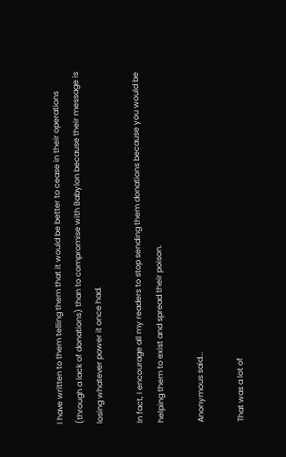I have written to them telling them that it would be better to cease in their operations (through a lack of donations) than to compromise with Babylon because their message is losing whatever power it once had.

In fact, I encourage all my readers to stop sending them donations because you would be helping them to exist and spread their poison.

Anonymous said...

That was a lot of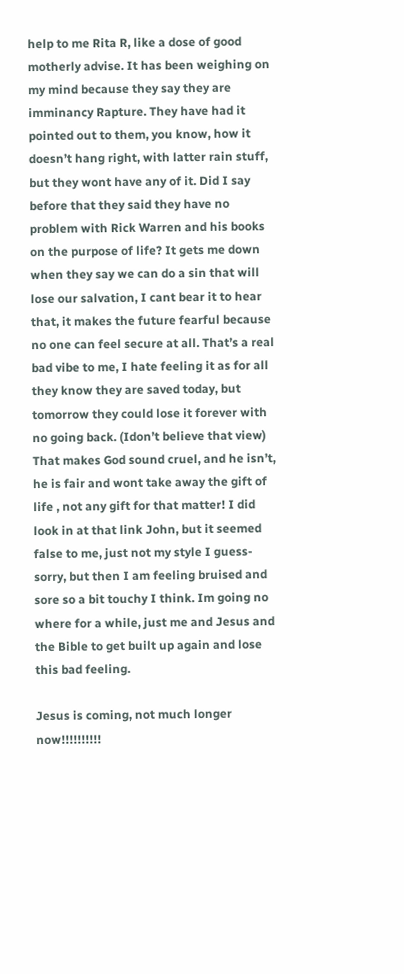help to me Rita R, like a dose of good motherly advise. It has been weighing on my mind because they say they are imminancy Rapture. They have had it pointed out to them, you know, how it doesn’t hang right, with latter rain stuff, but they wont have any of it. Did I say before that they said they have no problem with Rick Warren and his books on the purpose of life? It gets me down when they say we can do a sin that will lose our salvation, I cant bear it to hear that, it makes the future fearful because no one can feel secure at all. That’s a real bad vibe to me, I hate feeling it as for all they know they are saved today, but tomorrow they could lose it forever with no going back. (Idon’t believe that view) That makes God sound cruel, and he isn’t, he is fair and wont take away the gift of life , not any gift for that matter! I did look in at that link John, but it seemed false to me, just not my style I guess- sorry, but then I am feeling bruised and sore so a bit touchy I think. Im going no where for a while, just me and Jesus and the Bible to get built up again and lose this bad feeling.

Jesus is coming, not much longer now!!!!!!!!!!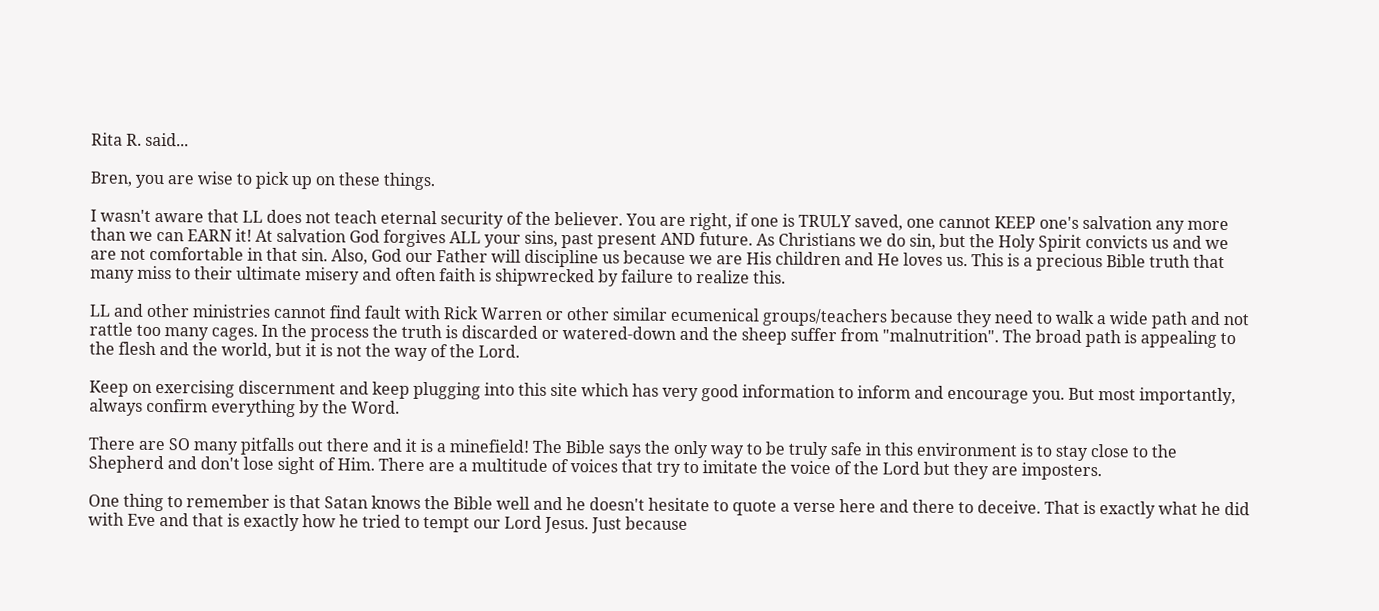Rita R. said...

Bren, you are wise to pick up on these things.

I wasn't aware that LL does not teach eternal security of the believer. You are right, if one is TRULY saved, one cannot KEEP one's salvation any more than we can EARN it! At salvation God forgives ALL your sins, past present AND future. As Christians we do sin, but the Holy Spirit convicts us and we are not comfortable in that sin. Also, God our Father will discipline us because we are His children and He loves us. This is a precious Bible truth that many miss to their ultimate misery and often faith is shipwrecked by failure to realize this.

LL and other ministries cannot find fault with Rick Warren or other similar ecumenical groups/teachers because they need to walk a wide path and not rattle too many cages. In the process the truth is discarded or watered-down and the sheep suffer from "malnutrition". The broad path is appealing to the flesh and the world, but it is not the way of the Lord.

Keep on exercising discernment and keep plugging into this site which has very good information to inform and encourage you. But most importantly, always confirm everything by the Word.

There are SO many pitfalls out there and it is a minefield! The Bible says the only way to be truly safe in this environment is to stay close to the Shepherd and don't lose sight of Him. There are a multitude of voices that try to imitate the voice of the Lord but they are imposters.

One thing to remember is that Satan knows the Bible well and he doesn't hesitate to quote a verse here and there to deceive. That is exactly what he did with Eve and that is exactly how he tried to tempt our Lord Jesus. Just because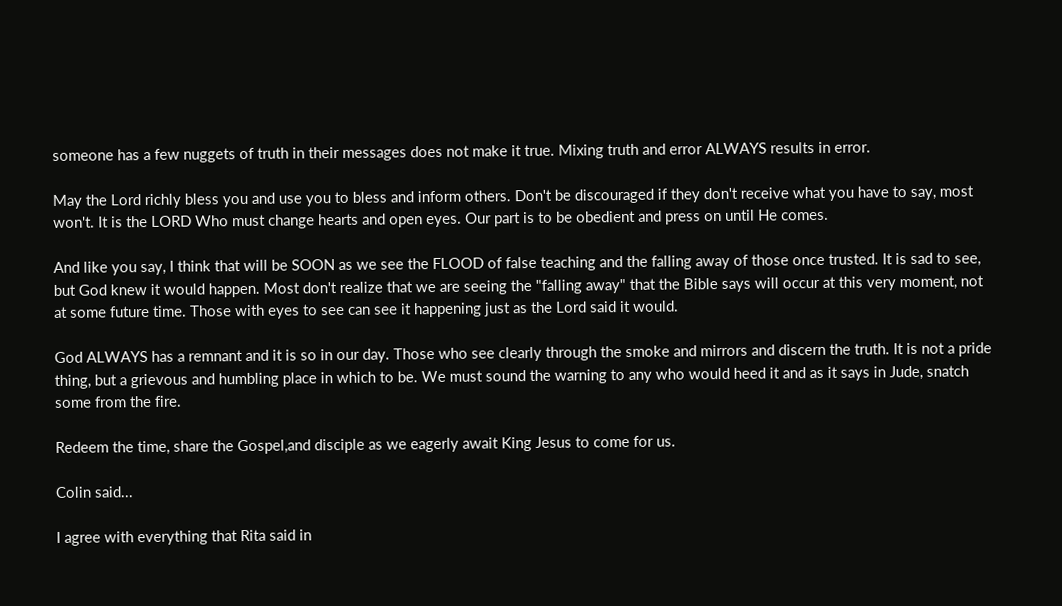someone has a few nuggets of truth in their messages does not make it true. Mixing truth and error ALWAYS results in error.

May the Lord richly bless you and use you to bless and inform others. Don't be discouraged if they don't receive what you have to say, most won't. It is the LORD Who must change hearts and open eyes. Our part is to be obedient and press on until He comes.

And like you say, I think that will be SOON as we see the FLOOD of false teaching and the falling away of those once trusted. It is sad to see, but God knew it would happen. Most don't realize that we are seeing the "falling away" that the Bible says will occur at this very moment, not at some future time. Those with eyes to see can see it happening just as the Lord said it would.

God ALWAYS has a remnant and it is so in our day. Those who see clearly through the smoke and mirrors and discern the truth. It is not a pride thing, but a grievous and humbling place in which to be. We must sound the warning to any who would heed it and as it says in Jude, snatch some from the fire.

Redeem the time, share the Gospel,and disciple as we eagerly await King Jesus to come for us.

Colin said...

I agree with everything that Rita said in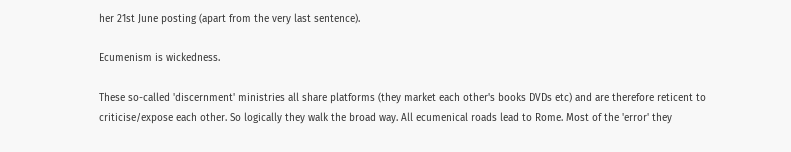her 21st June posting (apart from the very last sentence).

Ecumenism is wickedness.

These so-called 'discernment' ministries all share platforms (they market each other's books DVDs etc) and are therefore reticent to criticise/expose each other. So logically they walk the broad way. All ecumenical roads lead to Rome. Most of the 'error' they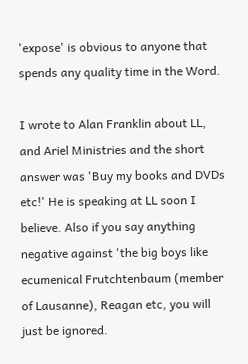'expose' is obvious to anyone that spends any quality time in the Word.

I wrote to Alan Franklin about LL, and Ariel Ministries and the short answer was 'Buy my books and DVDs etc!' He is speaking at LL soon I believe. Also if you say anything negative against 'the big boys like ecumenical Frutchtenbaum (member of Lausanne), Reagan etc, you will just be ignored.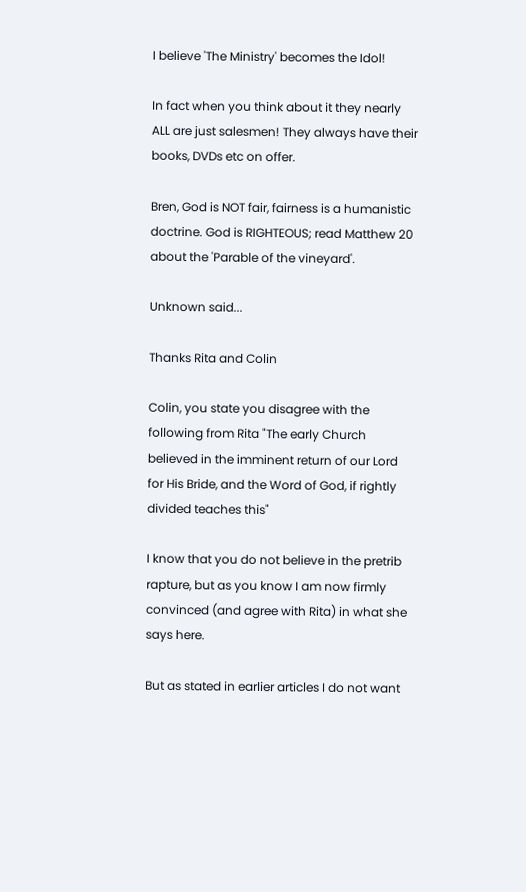I believe 'The Ministry' becomes the Idol!

In fact when you think about it they nearly ALL are just salesmen! They always have their books, DVDs etc on offer.

Bren, God is NOT fair, fairness is a humanistic doctrine. God is RIGHTEOUS; read Matthew 20 about the 'Parable of the vineyard'.

Unknown said...

Thanks Rita and Colin

Colin, you state you disagree with the following from Rita "The early Church believed in the imminent return of our Lord for His Bride, and the Word of God, if rightly divided teaches this"

I know that you do not believe in the pretrib rapture, but as you know I am now firmly convinced (and agree with Rita) in what she says here.

But as stated in earlier articles I do not want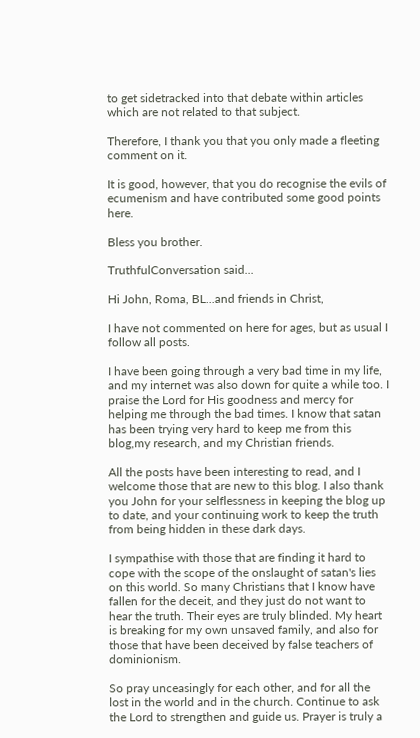to get sidetracked into that debate within articles which are not related to that subject.

Therefore, I thank you that you only made a fleeting comment on it.

It is good, however, that you do recognise the evils of ecumenism and have contributed some good points here.

Bless you brother.

TruthfulConversation said...

Hi John, Roma, BL...and friends in Christ,

I have not commented on here for ages, but as usual I follow all posts.

I have been going through a very bad time in my life, and my internet was also down for quite a while too. I praise the Lord for His goodness and mercy for helping me through the bad times. I know that satan has been trying very hard to keep me from this blog,my research, and my Christian friends.

All the posts have been interesting to read, and I welcome those that are new to this blog. I also thank you John for your selflessness in keeping the blog up to date, and your continuing work to keep the truth from being hidden in these dark days.

I sympathise with those that are finding it hard to cope with the scope of the onslaught of satan's lies on this world. So many Christians that I know have fallen for the deceit, and they just do not want to hear the truth. Their eyes are truly blinded. My heart is breaking for my own unsaved family, and also for those that have been deceived by false teachers of dominionism.

So pray unceasingly for each other, and for all the lost in the world and in the church. Continue to ask the Lord to strengthen and guide us. Prayer is truly a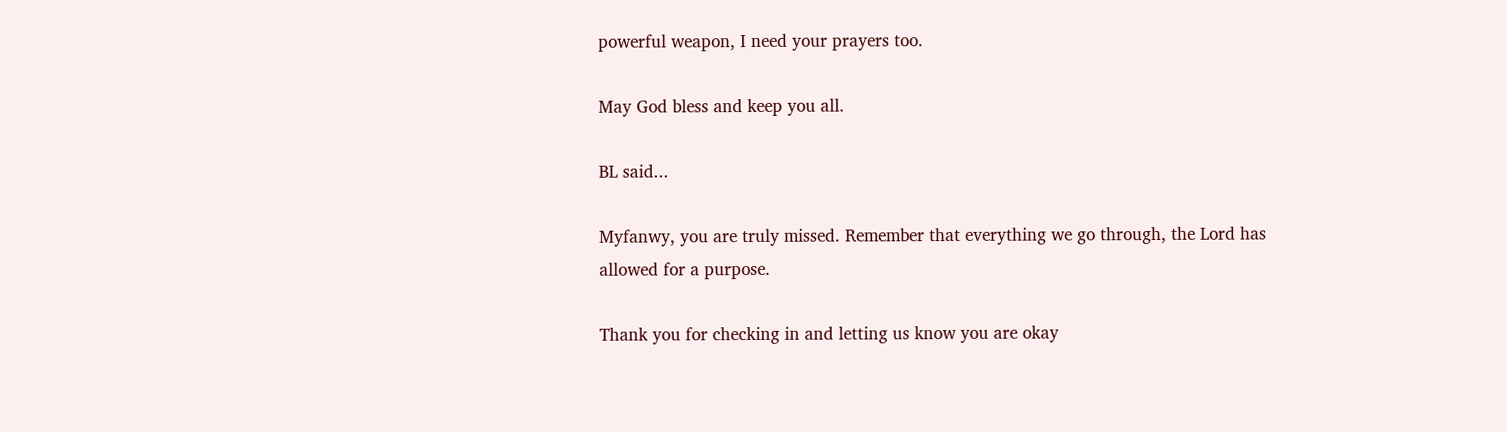powerful weapon, I need your prayers too.

May God bless and keep you all.

BL said...

Myfanwy, you are truly missed. Remember that everything we go through, the Lord has allowed for a purpose.

Thank you for checking in and letting us know you are okay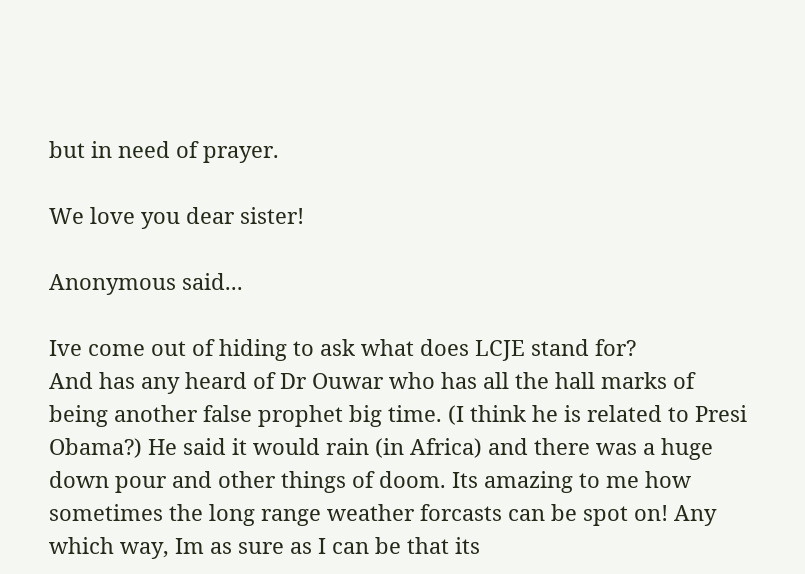but in need of prayer.

We love you dear sister!

Anonymous said...

Ive come out of hiding to ask what does LCJE stand for?
And has any heard of Dr Ouwar who has all the hall marks of being another false prophet big time. (I think he is related to Presi Obama?) He said it would rain (in Africa) and there was a huge down pour and other things of doom. Its amazing to me how sometimes the long range weather forcasts can be spot on! Any which way, Im as sure as I can be that its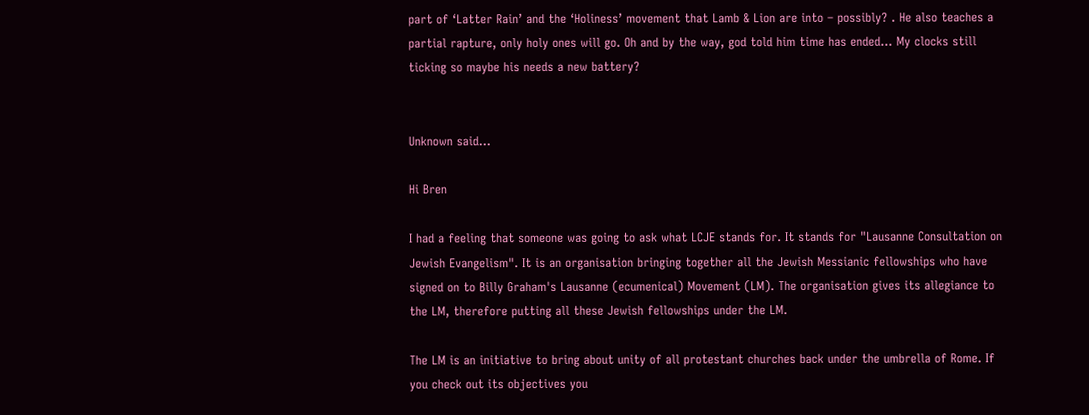part of ‘Latter Rain’ and the ‘Holiness’ movement that Lamb & Lion are into – possibly? . He also teaches a partial rapture, only holy ones will go. Oh and by the way, god told him time has ended… My clocks still ticking so maybe his needs a new battery?


Unknown said...

Hi Bren

I had a feeling that someone was going to ask what LCJE stands for. It stands for "Lausanne Consultation on Jewish Evangelism". It is an organisation bringing together all the Jewish Messianic fellowships who have signed on to Billy Graham's Lausanne (ecumenical) Movement (LM). The organisation gives its allegiance to the LM, therefore putting all these Jewish fellowships under the LM.

The LM is an initiative to bring about unity of all protestant churches back under the umbrella of Rome. If you check out its objectives you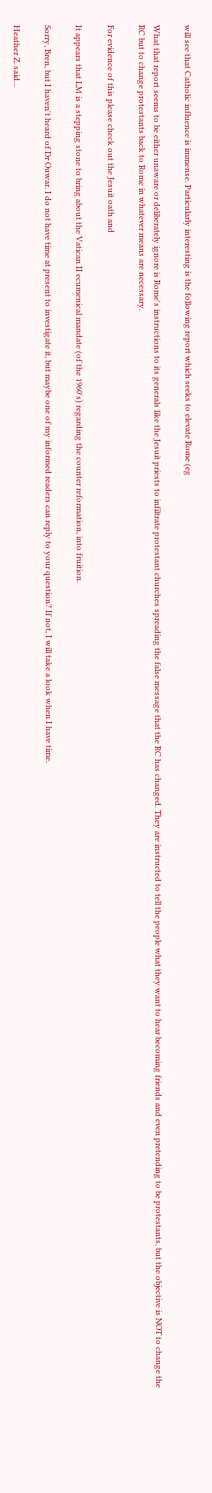will see that Catholic influence is immense. Particularly interesting is the following report which seeks to elevate Rome (eg

What that report seems to be either unaware or deliberately ignore is Rome's instructions to its generals like the Jesuit priests to infiltrate protestant churches spreading the false message that the RC has changed. They are instructed to tell the people what they want to hear becoming friends and even pretending to be protestants, but the objective is NOT to change the RC but to change protestants back to Rome in whatever means are necessary.

For evidence of this please check out the Jesuit oath and

It appears that LM is a stepping stone to bring about the Vatican II ecumenical mandate (of the 1960's) regarding the counter reformation, into fruition.

Sorry, Bren, but I haven't heard of Dr Ouwar. I do not have time at present to investigate it, but maybe one of my informed readers can reply to your question? If not, I will take a look when I have time.

Heather Z. said...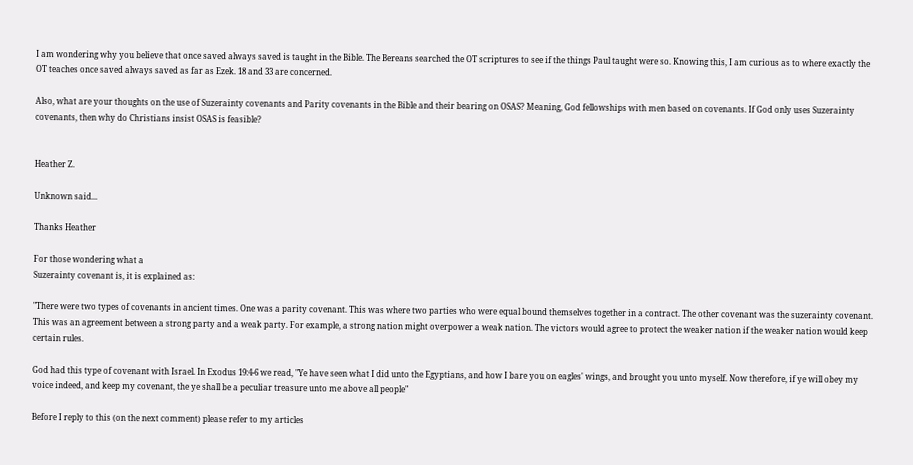I am wondering why you believe that once saved always saved is taught in the Bible. The Bereans searched the OT scriptures to see if the things Paul taught were so. Knowing this, I am curious as to where exactly the OT teaches once saved always saved as far as Ezek. 18 and 33 are concerned.

Also, what are your thoughts on the use of Suzerainty covenants and Parity covenants in the Bible and their bearing on OSAS? Meaning, God fellowships with men based on covenants. If God only uses Suzerainty covenants, then why do Christians insist OSAS is feasible?


Heather Z.

Unknown said...

Thanks Heather

For those wondering what a
Suzerainty covenant is, it is explained as:

"There were two types of covenants in ancient times. One was a parity covenant. This was where two parties who were equal bound themselves together in a contract. The other covenant was the suzerainty covenant. This was an agreement between a strong party and a weak party. For example, a strong nation might overpower a weak nation. The victors would agree to protect the weaker nation if the weaker nation would keep certain rules.

God had this type of covenant with Israel. In Exodus 19:4-6 we read, "Ye have seen what I did unto the Egyptians, and how I bare you on eagles' wings, and brought you unto myself. Now therefore, if ye will obey my voice indeed, and keep my covenant, the ye shall be a peculiar treasure unto me above all people"

Before I reply to this (on the next comment) please refer to my articles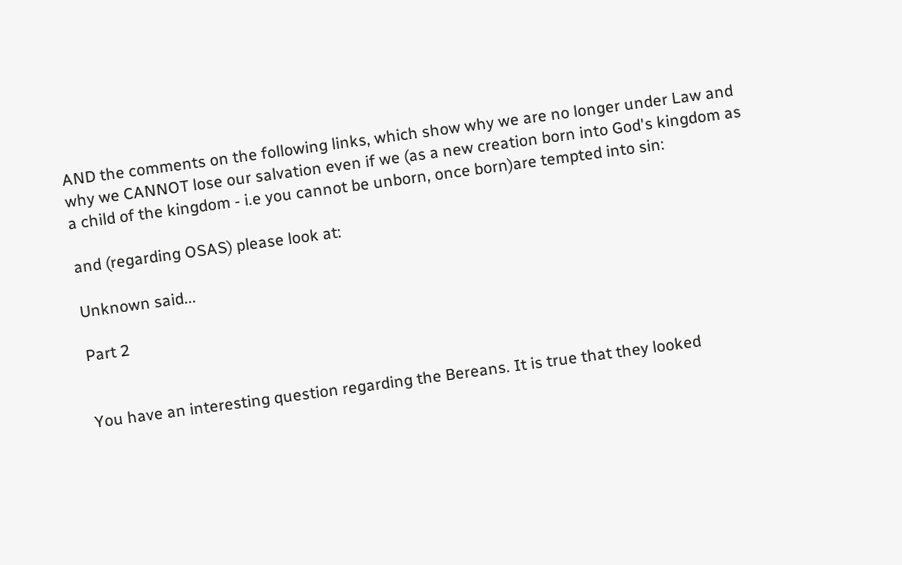AND the comments on the following links, which show why we are no longer under Law and why we CANNOT lose our salvation even if we (as a new creation born into God's kingdom as a child of the kingdom - i.e you cannot be unborn, once born)are tempted into sin:

and (regarding OSAS) please look at:

Unknown said...

Part 2


You have an interesting question regarding the Bereans. It is true that they looked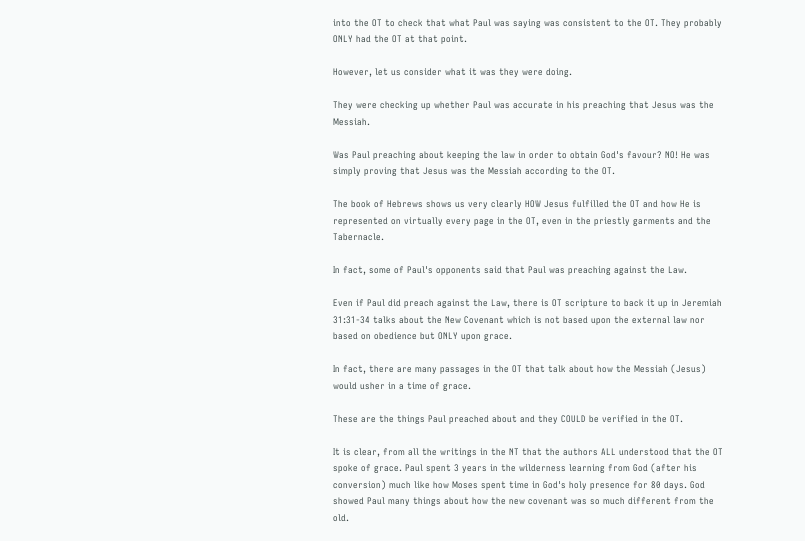into the OT to check that what Paul was saying was consistent to the OT. They probably ONLY had the OT at that point.

However, let us consider what it was they were doing.

They were checking up whether Paul was accurate in his preaching that Jesus was the Messiah.

Was Paul preaching about keeping the law in order to obtain God's favour? NO! He was simply proving that Jesus was the Messiah according to the OT.

The book of Hebrews shows us very clearly HOW Jesus fulfilled the OT and how He is represented on virtually every page in the OT, even in the priestly garments and the Tabernacle.

In fact, some of Paul's opponents said that Paul was preaching against the Law.

Even if Paul did preach against the Law, there is OT scripture to back it up in Jeremiah 31:31-34 talks about the New Covenant which is not based upon the external law nor based on obedience but ONLY upon grace.

In fact, there are many passages in the OT that talk about how the Messiah (Jesus) would usher in a time of grace.

These are the things Paul preached about and they COULD be verified in the OT.

It is clear, from all the writings in the NT that the authors ALL understood that the OT spoke of grace. Paul spent 3 years in the wilderness learning from God (after his conversion) much like how Moses spent time in God's holy presence for 80 days. God showed Paul many things about how the new covenant was so much different from the old.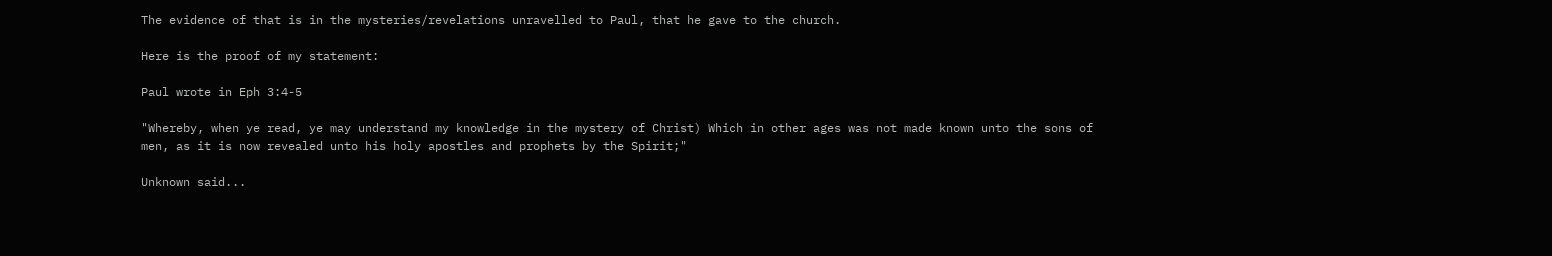The evidence of that is in the mysteries/revelations unravelled to Paul, that he gave to the church.

Here is the proof of my statement:

Paul wrote in Eph 3:4-5

"Whereby, when ye read, ye may understand my knowledge in the mystery of Christ) Which in other ages was not made known unto the sons of men, as it is now revealed unto his holy apostles and prophets by the Spirit;"

Unknown said...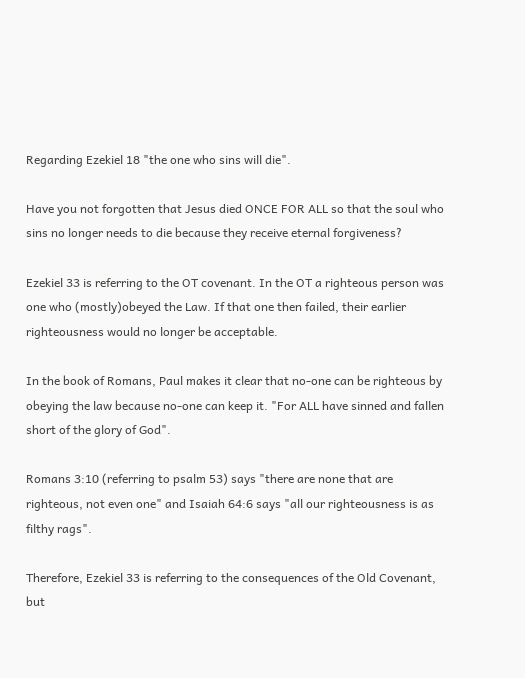Regarding Ezekiel 18 "the one who sins will die".

Have you not forgotten that Jesus died ONCE FOR ALL so that the soul who sins no longer needs to die because they receive eternal forgiveness?

Ezekiel 33 is referring to the OT covenant. In the OT a righteous person was one who (mostly)obeyed the Law. If that one then failed, their earlier righteousness would no longer be acceptable.

In the book of Romans, Paul makes it clear that no-one can be righteous by obeying the law because no-one can keep it. "For ALL have sinned and fallen short of the glory of God".

Romans 3:10 (referring to psalm 53) says "there are none that are righteous, not even one" and Isaiah 64:6 says "all our righteousness is as filthy rags".

Therefore, Ezekiel 33 is referring to the consequences of the Old Covenant, but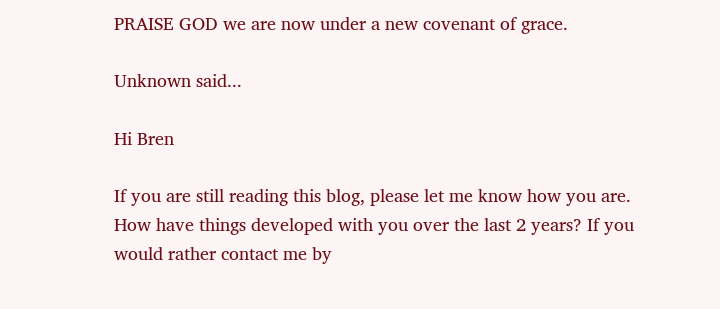PRAISE GOD we are now under a new covenant of grace.

Unknown said...

Hi Bren

If you are still reading this blog, please let me know how you are. How have things developed with you over the last 2 years? If you would rather contact me by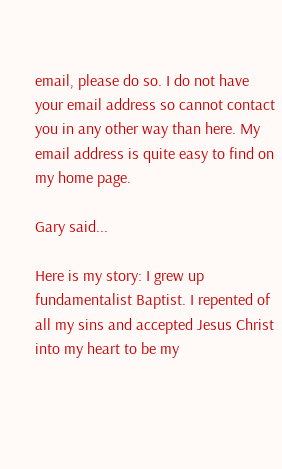email, please do so. I do not have your email address so cannot contact you in any other way than here. My email address is quite easy to find on my home page.

Gary said...

Here is my story: I grew up fundamentalist Baptist. I repented of all my sins and accepted Jesus Christ into my heart to be my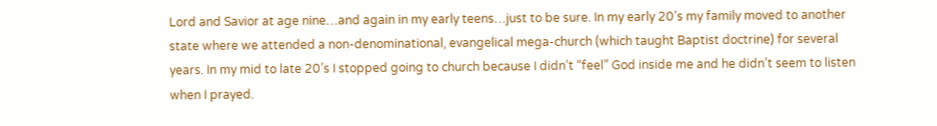Lord and Savior at age nine…and again in my early teens…just to be sure. In my early 20’s my family moved to another state where we attended a non-denominational, evangelical mega-church (which taught Baptist doctrine) for several years. In my mid to late 20’s I stopped going to church because I didn’t “feel” God inside me and he didn’t seem to listen when I prayed.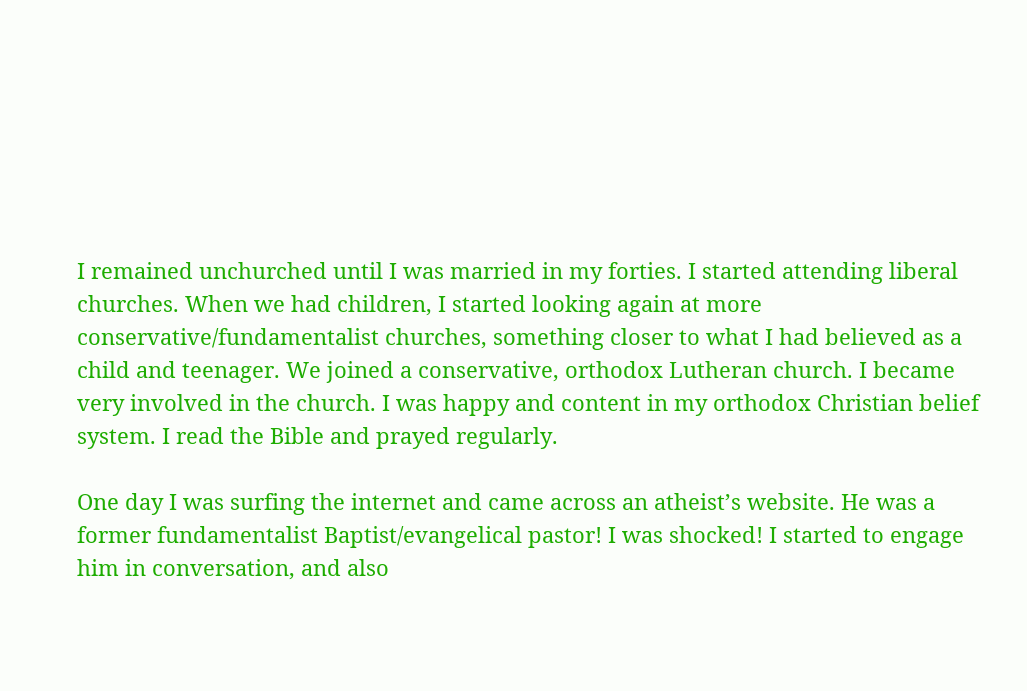I remained unchurched until I was married in my forties. I started attending liberal churches. When we had children, I started looking again at more conservative/fundamentalist churches, something closer to what I had believed as a child and teenager. We joined a conservative, orthodox Lutheran church. I became very involved in the church. I was happy and content in my orthodox Christian belief system. I read the Bible and prayed regularly.

One day I was surfing the internet and came across an atheist’s website. He was a former fundamentalist Baptist/evangelical pastor! I was shocked! I started to engage him in conversation, and also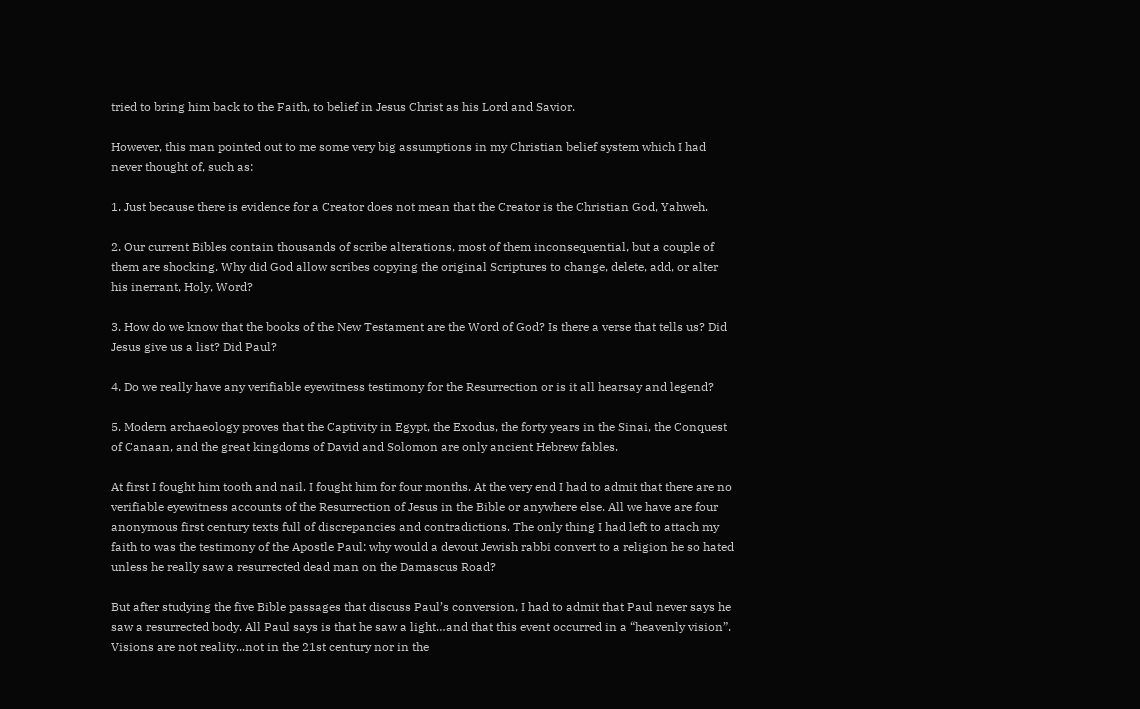tried to bring him back to the Faith, to belief in Jesus Christ as his Lord and Savior.

However, this man pointed out to me some very big assumptions in my Christian belief system which I had never thought of, such as:

1. Just because there is evidence for a Creator does not mean that the Creator is the Christian God, Yahweh.

2. Our current Bibles contain thousands of scribe alterations, most of them inconsequential, but a couple of them are shocking. Why did God allow scribes copying the original Scriptures to change, delete, add, or alter his inerrant, Holy, Word?

3. How do we know that the books of the New Testament are the Word of God? Is there a verse that tells us? Did Jesus give us a list? Did Paul?

4. Do we really have any verifiable eyewitness testimony for the Resurrection or is it all hearsay and legend?

5. Modern archaeology proves that the Captivity in Egypt, the Exodus, the forty years in the Sinai, the Conquest of Canaan, and the great kingdoms of David and Solomon are only ancient Hebrew fables.

At first I fought him tooth and nail. I fought him for four months. At the very end I had to admit that there are no verifiable eyewitness accounts of the Resurrection of Jesus in the Bible or anywhere else. All we have are four anonymous first century texts full of discrepancies and contradictions. The only thing I had left to attach my faith to was the testimony of the Apostle Paul: why would a devout Jewish rabbi convert to a religion he so hated unless he really saw a resurrected dead man on the Damascus Road?

But after studying the five Bible passages that discuss Paul’s conversion, I had to admit that Paul never says he saw a resurrected body. All Paul says is that he saw a light…and that this event occurred in a “heavenly vision”. Visions are not reality...not in the 21st century nor in the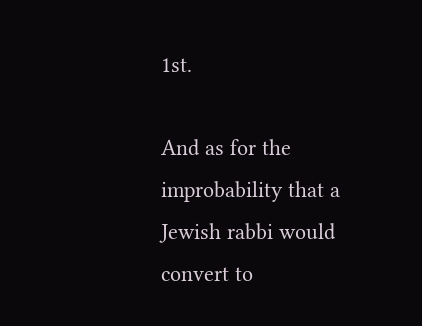1st.

And as for the improbability that a Jewish rabbi would convert to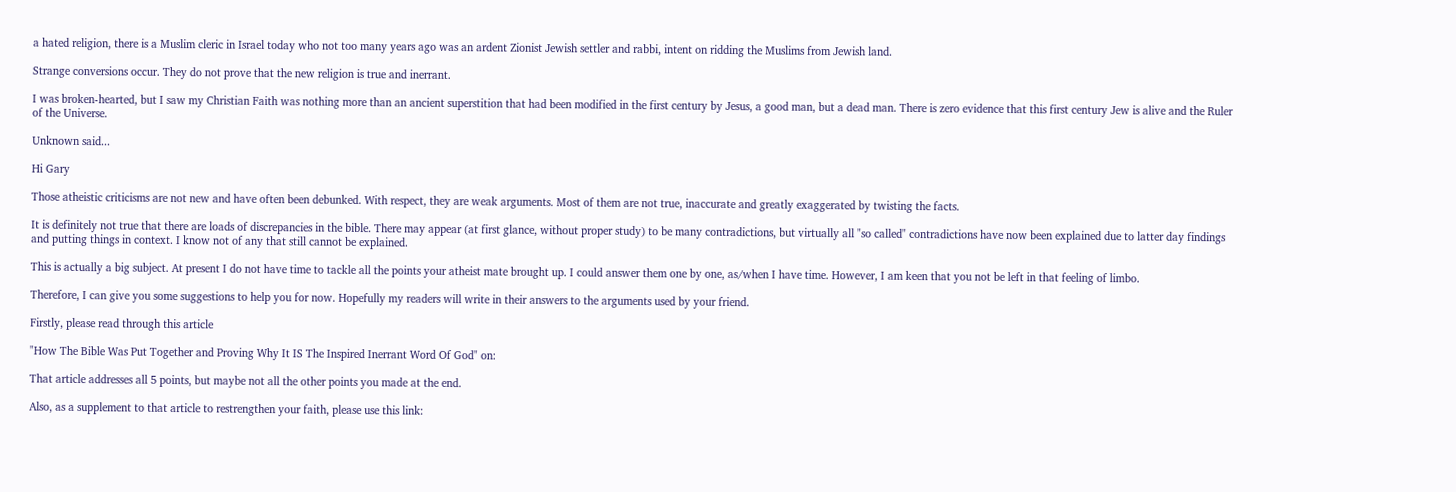a hated religion, there is a Muslim cleric in Israel today who not too many years ago was an ardent Zionist Jewish settler and rabbi, intent on ridding the Muslims from Jewish land.

Strange conversions occur. They do not prove that the new religion is true and inerrant.

I was broken-hearted, but I saw my Christian Faith was nothing more than an ancient superstition that had been modified in the first century by Jesus, a good man, but a dead man. There is zero evidence that this first century Jew is alive and the Ruler of the Universe.

Unknown said...

Hi Gary

Those atheistic criticisms are not new and have often been debunked. With respect, they are weak arguments. Most of them are not true, inaccurate and greatly exaggerated by twisting the facts.

It is definitely not true that there are loads of discrepancies in the bible. There may appear (at first glance, without proper study) to be many contradictions, but virtually all "so called" contradictions have now been explained due to latter day findings and putting things in context. I know not of any that still cannot be explained.

This is actually a big subject. At present I do not have time to tackle all the points your atheist mate brought up. I could answer them one by one, as/when I have time. However, I am keen that you not be left in that feeling of limbo.

Therefore, I can give you some suggestions to help you for now. Hopefully my readers will write in their answers to the arguments used by your friend.

Firstly, please read through this article

"How The Bible Was Put Together and Proving Why It IS The Inspired Inerrant Word Of God" on:

That article addresses all 5 points, but maybe not all the other points you made at the end.

Also, as a supplement to that article to restrengthen your faith, please use this link: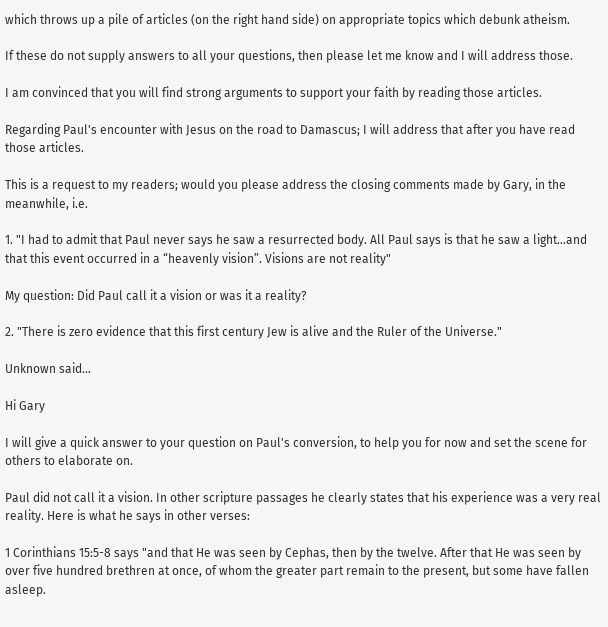which throws up a pile of articles (on the right hand side) on appropriate topics which debunk atheism.

If these do not supply answers to all your questions, then please let me know and I will address those.

I am convinced that you will find strong arguments to support your faith by reading those articles.

Regarding Paul's encounter with Jesus on the road to Damascus; I will address that after you have read those articles.

This is a request to my readers; would you please address the closing comments made by Gary, in the meanwhile, i.e.

1. "I had to admit that Paul never says he saw a resurrected body. All Paul says is that he saw a light…and that this event occurred in a “heavenly vision”. Visions are not reality"

My question: Did Paul call it a vision or was it a reality?

2. "There is zero evidence that this first century Jew is alive and the Ruler of the Universe."

Unknown said...

Hi Gary

I will give a quick answer to your question on Paul's conversion, to help you for now and set the scene for others to elaborate on.

Paul did not call it a vision. In other scripture passages he clearly states that his experience was a very real reality. Here is what he says in other verses:

1 Corinthians 15:5-8 says "and that He was seen by Cephas, then by the twelve. After that He was seen by over five hundred brethren at once, of whom the greater part remain to the present, but some have fallen asleep.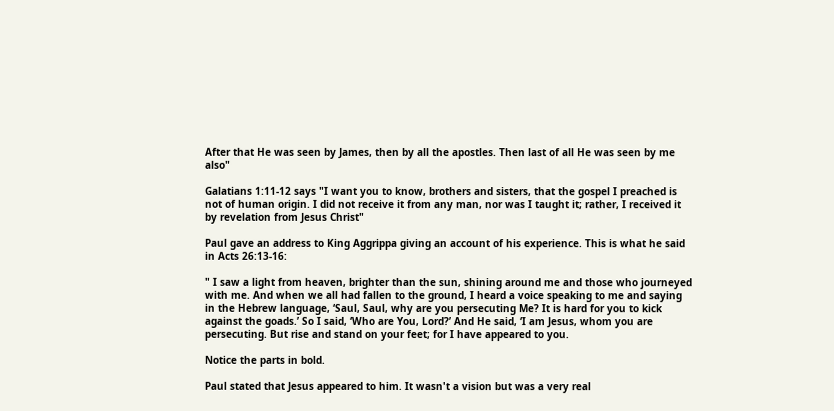After that He was seen by James, then by all the apostles. Then last of all He was seen by me also"

Galatians 1:11-12 says "I want you to know, brothers and sisters, that the gospel I preached is not of human origin. I did not receive it from any man, nor was I taught it; rather, I received it by revelation from Jesus Christ"

Paul gave an address to King Aggrippa giving an account of his experience. This is what he said in Acts 26:13-16:

" I saw a light from heaven, brighter than the sun, shining around me and those who journeyed with me. And when we all had fallen to the ground, I heard a voice speaking to me and saying in the Hebrew language, ‘Saul, Saul, why are you persecuting Me? It is hard for you to kick against the goads.’ So I said, ‘Who are You, Lord?’ And He said, ‘I am Jesus, whom you are persecuting. But rise and stand on your feet; for I have appeared to you.

Notice the parts in bold.

Paul stated that Jesus appeared to him. It wasn't a vision but was a very real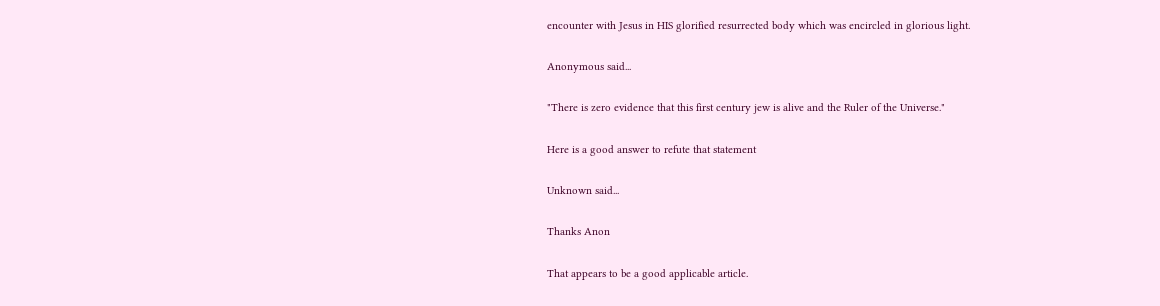encounter with Jesus in HIS glorified resurrected body which was encircled in glorious light.

Anonymous said...

"There is zero evidence that this first century jew is alive and the Ruler of the Universe."

Here is a good answer to refute that statement

Unknown said...

Thanks Anon

That appears to be a good applicable article.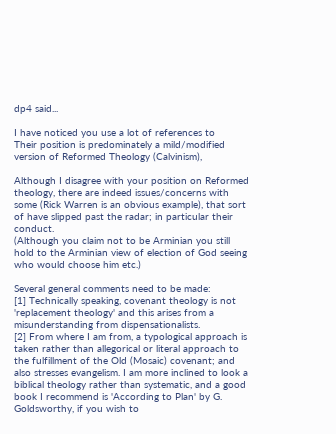dp4 said...

I have noticed you use a lot of references to
Their position is predominately a mild/modified version of Reformed Theology (Calvinism),

Although I disagree with your position on Reformed theology, there are indeed issues/concerns with some (Rick Warren is an obvious example), that sort of have slipped past the radar; in particular their conduct.
(Although you claim not to be Arminian you still hold to the Arminian view of election of God seeing who would choose him etc.)

Several general comments need to be made:
[1] Technically speaking, covenant theology is not 'replacement theology' and this arises from a misunderstanding from dispensationalists.
[2] From where I am from, a typological approach is taken rather than allegorical or literal approach to the fulfillment of the Old (Mosaic) covenant; and also stresses evangelism. I am more inclined to look a biblical theology rather than systematic, and a good book I recommend is 'According to Plan' by G. Goldsworthy, if you wish to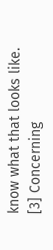know what that looks like.
[3] Concerning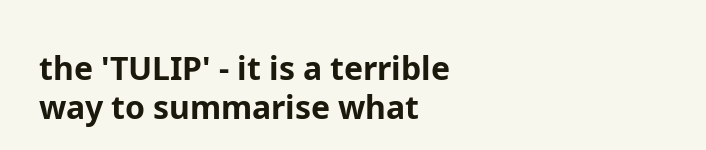the 'TULIP' - it is a terrible way to summarise what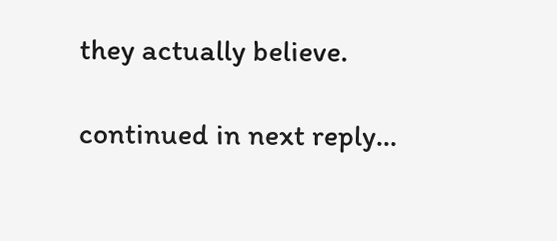they actually believe.

continued in next reply...